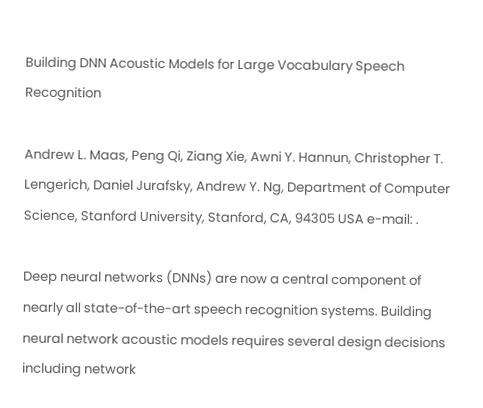Building DNN Acoustic Models for Large Vocabulary Speech Recognition

Andrew L. Maas, Peng Qi, Ziang Xie, Awni Y. Hannun, Christopher T. Lengerich, Daniel Jurafsky, Andrew Y. Ng, Department of Computer Science, Stanford University, Stanford, CA, 94305 USA e-mail: .

Deep neural networks (DNNs) are now a central component of nearly all state-of-the-art speech recognition systems. Building neural network acoustic models requires several design decisions including network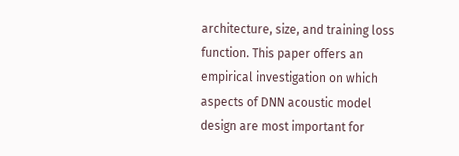architecture, size, and training loss function. This paper offers an empirical investigation on which aspects of DNN acoustic model design are most important for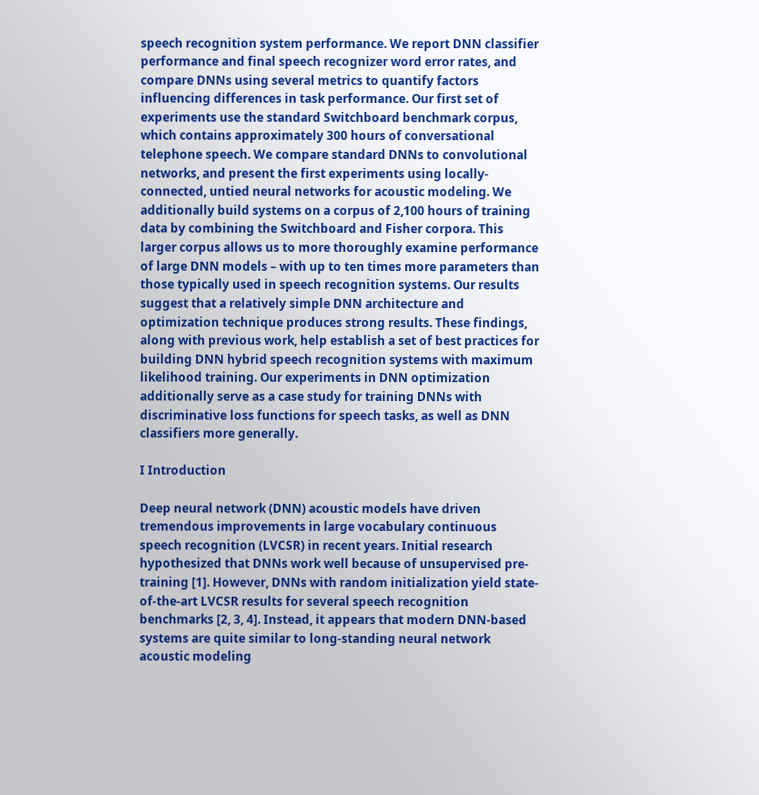speech recognition system performance. We report DNN classifier performance and final speech recognizer word error rates, and compare DNNs using several metrics to quantify factors influencing differences in task performance. Our first set of experiments use the standard Switchboard benchmark corpus, which contains approximately 300 hours of conversational telephone speech. We compare standard DNNs to convolutional networks, and present the first experiments using locally-connected, untied neural networks for acoustic modeling. We additionally build systems on a corpus of 2,100 hours of training data by combining the Switchboard and Fisher corpora. This larger corpus allows us to more thoroughly examine performance of large DNN models – with up to ten times more parameters than those typically used in speech recognition systems. Our results suggest that a relatively simple DNN architecture and optimization technique produces strong results. These findings, along with previous work, help establish a set of best practices for building DNN hybrid speech recognition systems with maximum likelihood training. Our experiments in DNN optimization additionally serve as a case study for training DNNs with discriminative loss functions for speech tasks, as well as DNN classifiers more generally.

I Introduction

Deep neural network (DNN) acoustic models have driven tremendous improvements in large vocabulary continuous speech recognition (LVCSR) in recent years. Initial research hypothesized that DNNs work well because of unsupervised pre-training [1]. However, DNNs with random initialization yield state-of-the-art LVCSR results for several speech recognition benchmarks [2, 3, 4]. Instead, it appears that modern DNN-based systems are quite similar to long-standing neural network acoustic modeling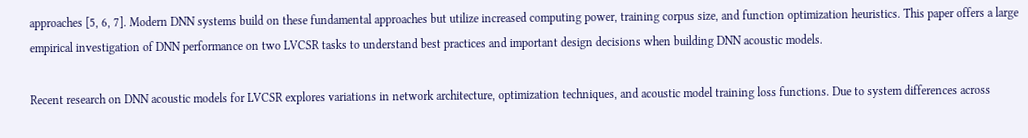approaches [5, 6, 7]. Modern DNN systems build on these fundamental approaches but utilize increased computing power, training corpus size, and function optimization heuristics. This paper offers a large empirical investigation of DNN performance on two LVCSR tasks to understand best practices and important design decisions when building DNN acoustic models.

Recent research on DNN acoustic models for LVCSR explores variations in network architecture, optimization techniques, and acoustic model training loss functions. Due to system differences across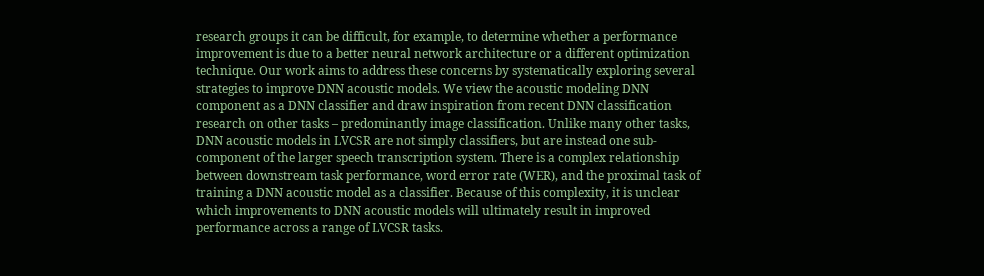research groups it can be difficult, for example, to determine whether a performance improvement is due to a better neural network architecture or a different optimization technique. Our work aims to address these concerns by systematically exploring several strategies to improve DNN acoustic models. We view the acoustic modeling DNN component as a DNN classifier and draw inspiration from recent DNN classification research on other tasks – predominantly image classification. Unlike many other tasks, DNN acoustic models in LVCSR are not simply classifiers, but are instead one sub-component of the larger speech transcription system. There is a complex relationship between downstream task performance, word error rate (WER), and the proximal task of training a DNN acoustic model as a classifier. Because of this complexity, it is unclear which improvements to DNN acoustic models will ultimately result in improved performance across a range of LVCSR tasks.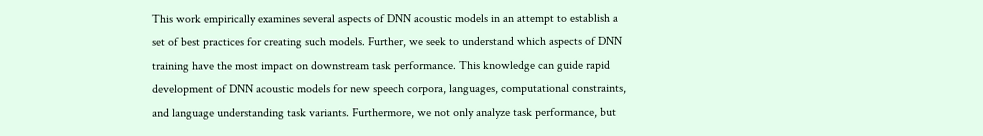This work empirically examines several aspects of DNN acoustic models in an attempt to establish a set of best practices for creating such models. Further, we seek to understand which aspects of DNN training have the most impact on downstream task performance. This knowledge can guide rapid development of DNN acoustic models for new speech corpora, languages, computational constraints, and language understanding task variants. Furthermore, we not only analyze task performance, but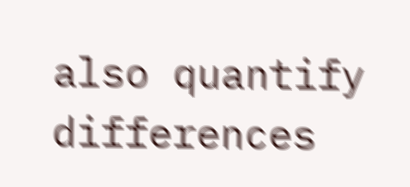also quantify differences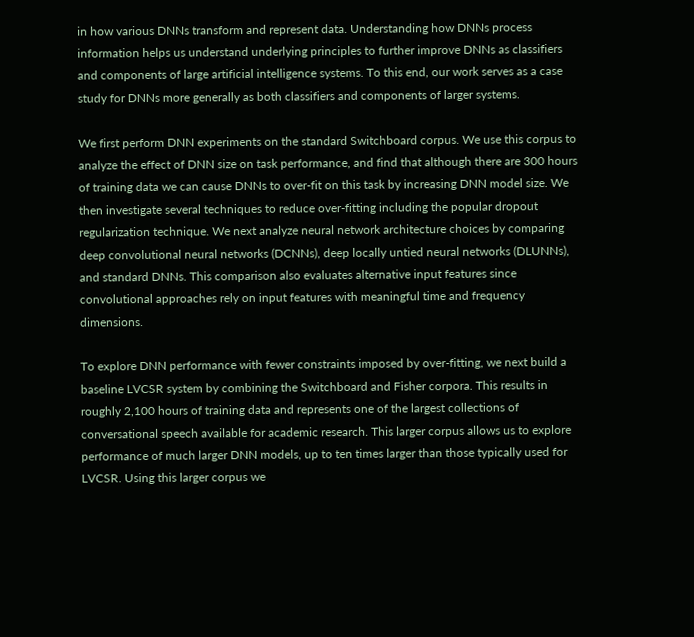in how various DNNs transform and represent data. Understanding how DNNs process information helps us understand underlying principles to further improve DNNs as classifiers and components of large artificial intelligence systems. To this end, our work serves as a case study for DNNs more generally as both classifiers and components of larger systems.

We first perform DNN experiments on the standard Switchboard corpus. We use this corpus to analyze the effect of DNN size on task performance, and find that although there are 300 hours of training data we can cause DNNs to over-fit on this task by increasing DNN model size. We then investigate several techniques to reduce over-fitting including the popular dropout regularization technique. We next analyze neural network architecture choices by comparing deep convolutional neural networks (DCNNs), deep locally untied neural networks (DLUNNs), and standard DNNs. This comparison also evaluates alternative input features since convolutional approaches rely on input features with meaningful time and frequency dimensions.

To explore DNN performance with fewer constraints imposed by over-fitting, we next build a baseline LVCSR system by combining the Switchboard and Fisher corpora. This results in roughly 2,100 hours of training data and represents one of the largest collections of conversational speech available for academic research. This larger corpus allows us to explore performance of much larger DNN models, up to ten times larger than those typically used for LVCSR. Using this larger corpus we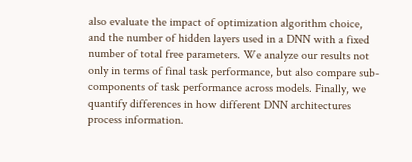also evaluate the impact of optimization algorithm choice, and the number of hidden layers used in a DNN with a fixed number of total free parameters. We analyze our results not only in terms of final task performance, but also compare sub-components of task performance across models. Finally, we quantify differences in how different DNN architectures process information.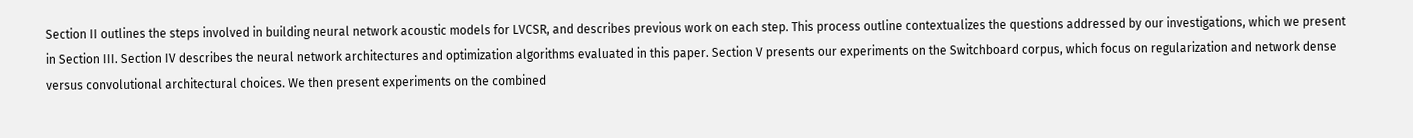Section II outlines the steps involved in building neural network acoustic models for LVCSR, and describes previous work on each step. This process outline contextualizes the questions addressed by our investigations, which we present in Section III. Section IV describes the neural network architectures and optimization algorithms evaluated in this paper. Section V presents our experiments on the Switchboard corpus, which focus on regularization and network dense versus convolutional architectural choices. We then present experiments on the combined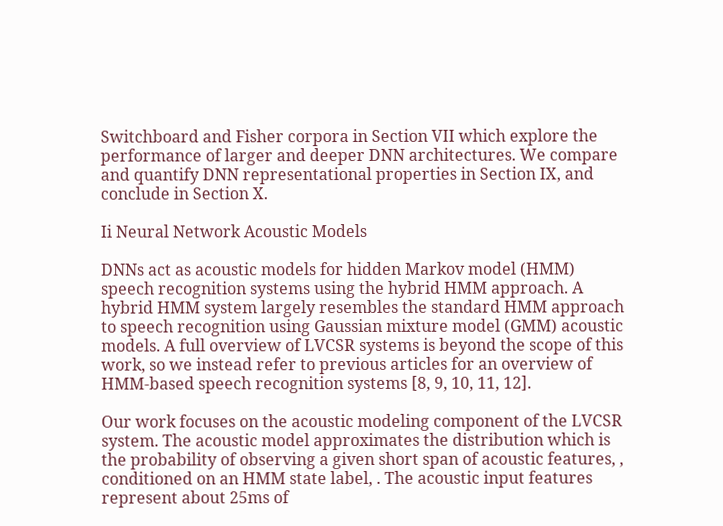Switchboard and Fisher corpora in Section VII which explore the performance of larger and deeper DNN architectures. We compare and quantify DNN representational properties in Section IX, and conclude in Section X.

Ii Neural Network Acoustic Models

DNNs act as acoustic models for hidden Markov model (HMM) speech recognition systems using the hybrid HMM approach. A hybrid HMM system largely resembles the standard HMM approach to speech recognition using Gaussian mixture model (GMM) acoustic models. A full overview of LVCSR systems is beyond the scope of this work, so we instead refer to previous articles for an overview of HMM-based speech recognition systems [8, 9, 10, 11, 12].

Our work focuses on the acoustic modeling component of the LVCSR system. The acoustic model approximates the distribution which is the probability of observing a given short span of acoustic features, , conditioned on an HMM state label, . The acoustic input features represent about 25ms of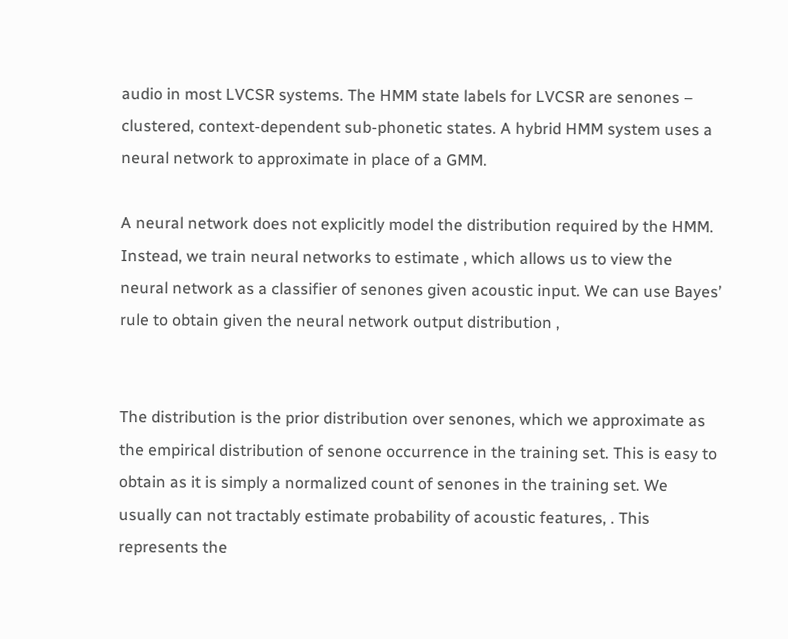audio in most LVCSR systems. The HMM state labels for LVCSR are senones – clustered, context-dependent sub-phonetic states. A hybrid HMM system uses a neural network to approximate in place of a GMM.

A neural network does not explicitly model the distribution required by the HMM. Instead, we train neural networks to estimate , which allows us to view the neural network as a classifier of senones given acoustic input. We can use Bayes’ rule to obtain given the neural network output distribution ,


The distribution is the prior distribution over senones, which we approximate as the empirical distribution of senone occurrence in the training set. This is easy to obtain as it is simply a normalized count of senones in the training set. We usually can not tractably estimate probability of acoustic features, . This represents the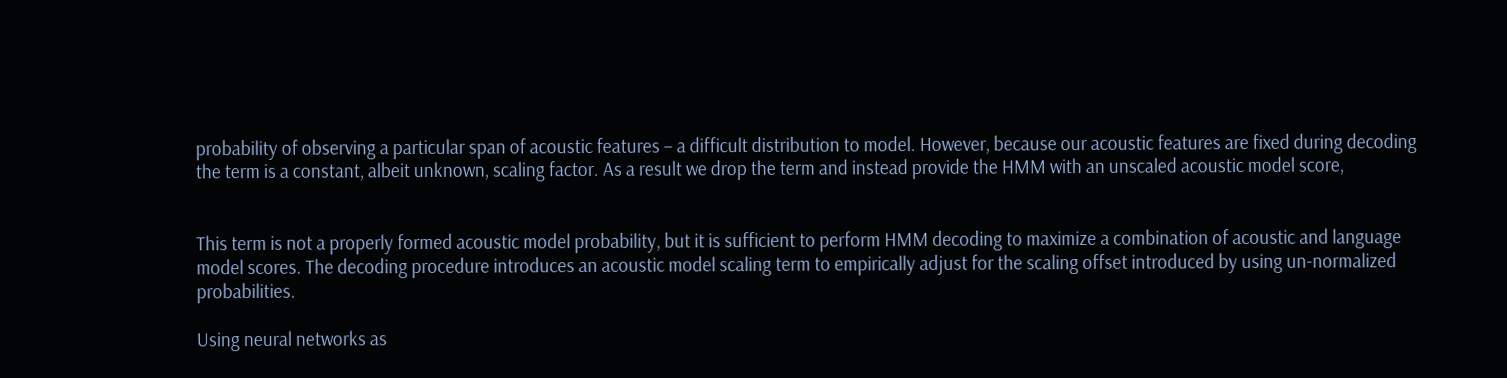probability of observing a particular span of acoustic features – a difficult distribution to model. However, because our acoustic features are fixed during decoding the term is a constant, albeit unknown, scaling factor. As a result we drop the term and instead provide the HMM with an unscaled acoustic model score,


This term is not a properly formed acoustic model probability, but it is sufficient to perform HMM decoding to maximize a combination of acoustic and language model scores. The decoding procedure introduces an acoustic model scaling term to empirically adjust for the scaling offset introduced by using un-normalized probabilities.

Using neural networks as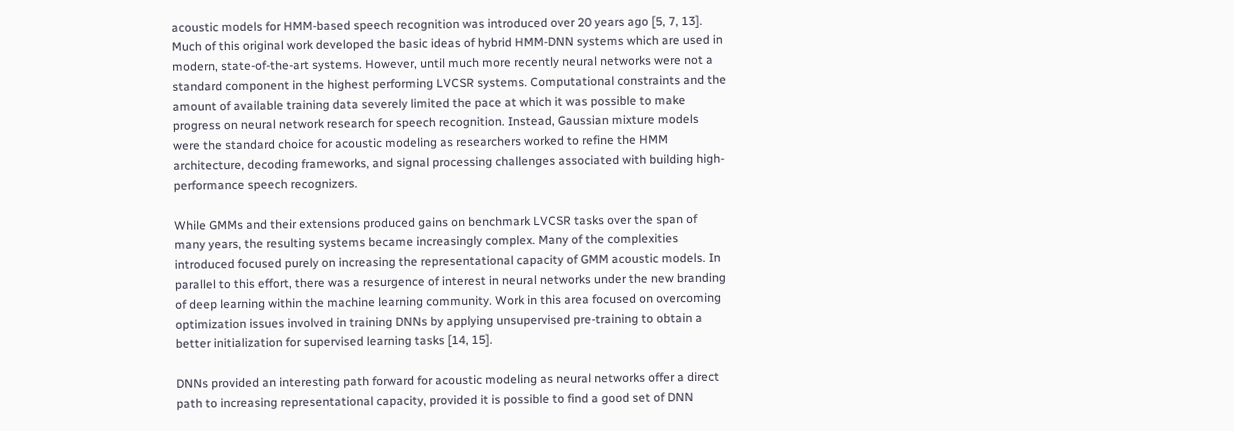acoustic models for HMM-based speech recognition was introduced over 20 years ago [5, 7, 13]. Much of this original work developed the basic ideas of hybrid HMM-DNN systems which are used in modern, state-of-the-art systems. However, until much more recently neural networks were not a standard component in the highest performing LVCSR systems. Computational constraints and the amount of available training data severely limited the pace at which it was possible to make progress on neural network research for speech recognition. Instead, Gaussian mixture models were the standard choice for acoustic modeling as researchers worked to refine the HMM architecture, decoding frameworks, and signal processing challenges associated with building high-performance speech recognizers.

While GMMs and their extensions produced gains on benchmark LVCSR tasks over the span of many years, the resulting systems became increasingly complex. Many of the complexities introduced focused purely on increasing the representational capacity of GMM acoustic models. In parallel to this effort, there was a resurgence of interest in neural networks under the new branding of deep learning within the machine learning community. Work in this area focused on overcoming optimization issues involved in training DNNs by applying unsupervised pre-training to obtain a better initialization for supervised learning tasks [14, 15].

DNNs provided an interesting path forward for acoustic modeling as neural networks offer a direct path to increasing representational capacity, provided it is possible to find a good set of DNN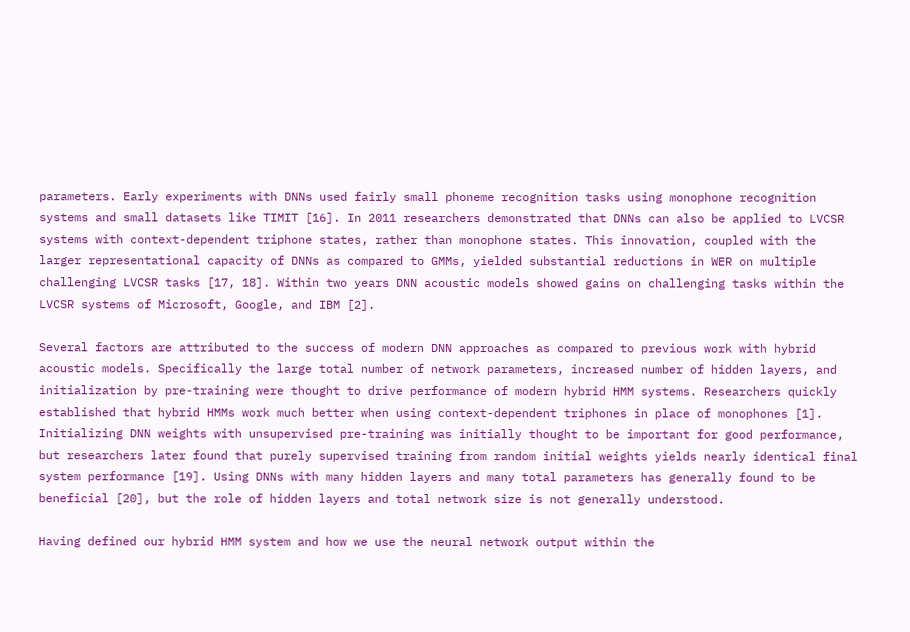parameters. Early experiments with DNNs used fairly small phoneme recognition tasks using monophone recognition systems and small datasets like TIMIT [16]. In 2011 researchers demonstrated that DNNs can also be applied to LVCSR systems with context-dependent triphone states, rather than monophone states. This innovation, coupled with the larger representational capacity of DNNs as compared to GMMs, yielded substantial reductions in WER on multiple challenging LVCSR tasks [17, 18]. Within two years DNN acoustic models showed gains on challenging tasks within the LVCSR systems of Microsoft, Google, and IBM [2].

Several factors are attributed to the success of modern DNN approaches as compared to previous work with hybrid acoustic models. Specifically the large total number of network parameters, increased number of hidden layers, and initialization by pre-training were thought to drive performance of modern hybrid HMM systems. Researchers quickly established that hybrid HMMs work much better when using context-dependent triphones in place of monophones [1]. Initializing DNN weights with unsupervised pre-training was initially thought to be important for good performance, but researchers later found that purely supervised training from random initial weights yields nearly identical final system performance [19]. Using DNNs with many hidden layers and many total parameters has generally found to be beneficial [20], but the role of hidden layers and total network size is not generally understood.

Having defined our hybrid HMM system and how we use the neural network output within the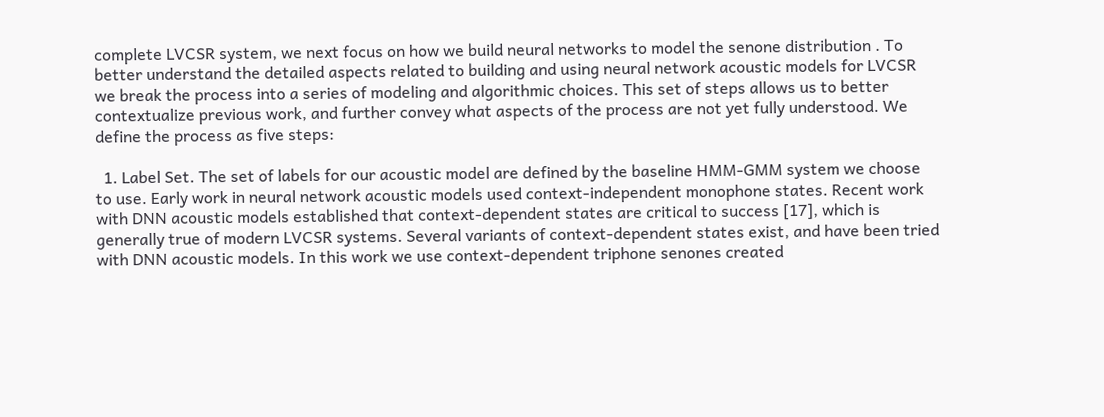complete LVCSR system, we next focus on how we build neural networks to model the senone distribution . To better understand the detailed aspects related to building and using neural network acoustic models for LVCSR we break the process into a series of modeling and algorithmic choices. This set of steps allows us to better contextualize previous work, and further convey what aspects of the process are not yet fully understood. We define the process as five steps:

  1. Label Set. The set of labels for our acoustic model are defined by the baseline HMM-GMM system we choose to use. Early work in neural network acoustic models used context-independent monophone states. Recent work with DNN acoustic models established that context-dependent states are critical to success [17], which is generally true of modern LVCSR systems. Several variants of context-dependent states exist, and have been tried with DNN acoustic models. In this work we use context-dependent triphone senones created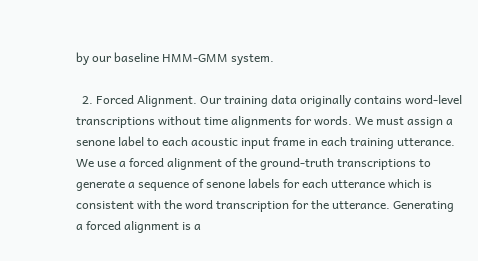by our baseline HMM-GMM system.

  2. Forced Alignment. Our training data originally contains word-level transcriptions without time alignments for words. We must assign a senone label to each acoustic input frame in each training utterance. We use a forced alignment of the ground-truth transcriptions to generate a sequence of senone labels for each utterance which is consistent with the word transcription for the utterance. Generating a forced alignment is a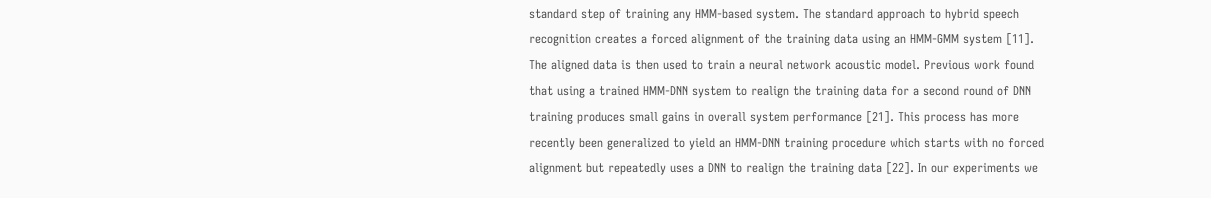standard step of training any HMM-based system. The standard approach to hybrid speech recognition creates a forced alignment of the training data using an HMM-GMM system [11]. The aligned data is then used to train a neural network acoustic model. Previous work found that using a trained HMM-DNN system to realign the training data for a second round of DNN training produces small gains in overall system performance [21]. This process has more recently been generalized to yield an HMM-DNN training procedure which starts with no forced alignment but repeatedly uses a DNN to realign the training data [22]. In our experiments we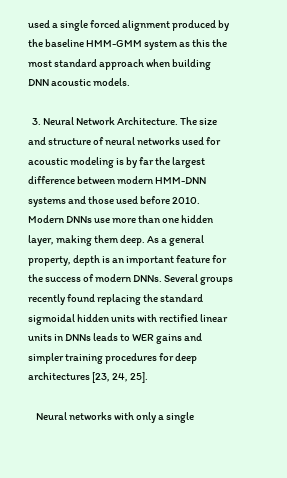used a single forced alignment produced by the baseline HMM-GMM system as this the most standard approach when building DNN acoustic models.

  3. Neural Network Architecture. The size and structure of neural networks used for acoustic modeling is by far the largest difference between modern HMM-DNN systems and those used before 2010. Modern DNNs use more than one hidden layer, making them deep. As a general property, depth is an important feature for the success of modern DNNs. Several groups recently found replacing the standard sigmoidal hidden units with rectified linear units in DNNs leads to WER gains and simpler training procedures for deep architectures [23, 24, 25].

    Neural networks with only a single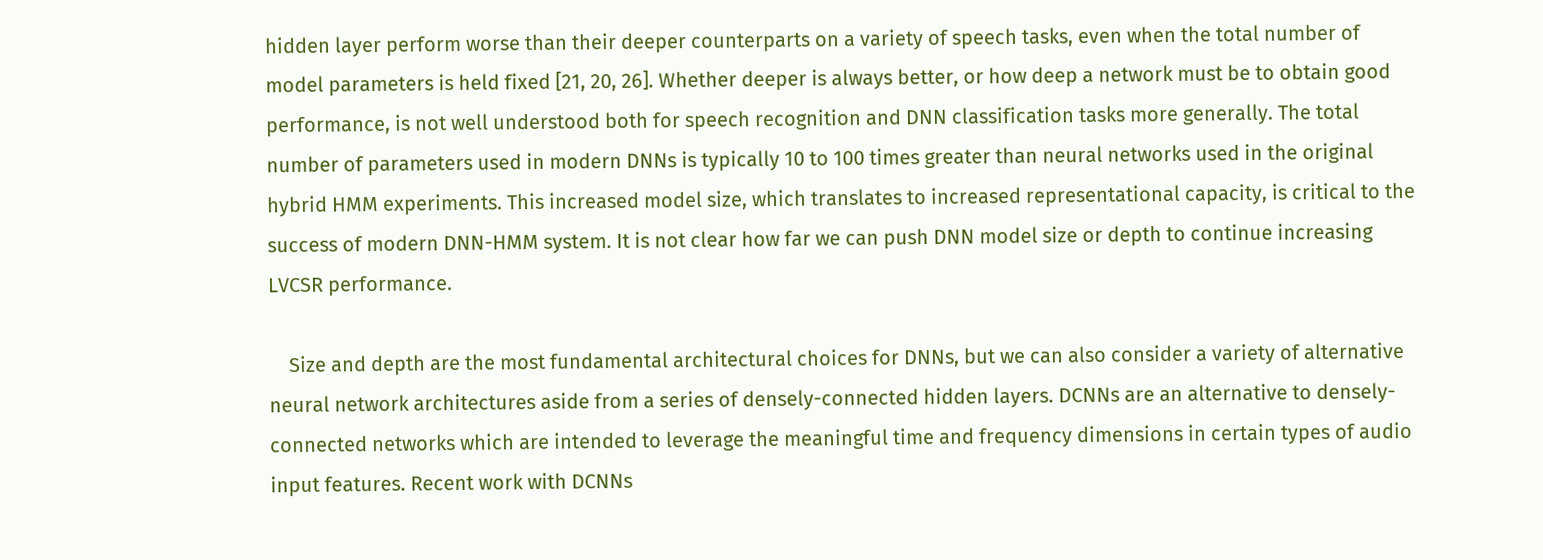hidden layer perform worse than their deeper counterparts on a variety of speech tasks, even when the total number of model parameters is held fixed [21, 20, 26]. Whether deeper is always better, or how deep a network must be to obtain good performance, is not well understood both for speech recognition and DNN classification tasks more generally. The total number of parameters used in modern DNNs is typically 10 to 100 times greater than neural networks used in the original hybrid HMM experiments. This increased model size, which translates to increased representational capacity, is critical to the success of modern DNN-HMM system. It is not clear how far we can push DNN model size or depth to continue increasing LVCSR performance.

    Size and depth are the most fundamental architectural choices for DNNs, but we can also consider a variety of alternative neural network architectures aside from a series of densely-connected hidden layers. DCNNs are an alternative to densely-connected networks which are intended to leverage the meaningful time and frequency dimensions in certain types of audio input features. Recent work with DCNNs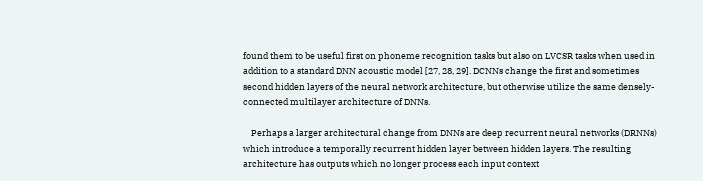found them to be useful first on phoneme recognition tasks but also on LVCSR tasks when used in addition to a standard DNN acoustic model [27, 28, 29]. DCNNs change the first and sometimes second hidden layers of the neural network architecture, but otherwise utilize the same densely-connected multilayer architecture of DNNs.

    Perhaps a larger architectural change from DNNs are deep recurrent neural networks (DRNNs) which introduce a temporally recurrent hidden layer between hidden layers. The resulting architecture has outputs which no longer process each input context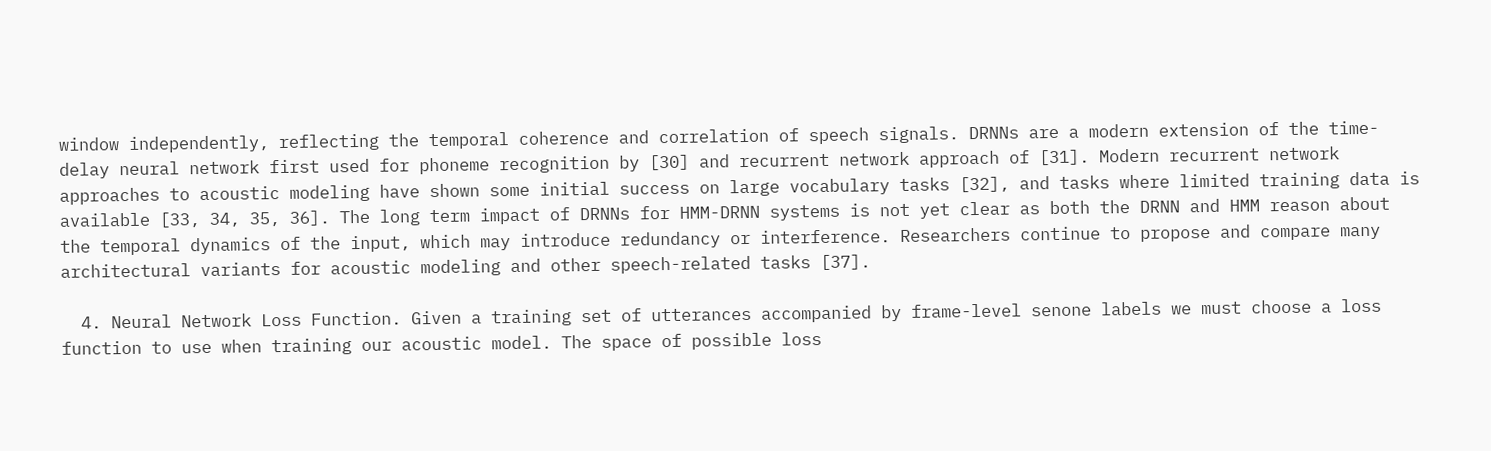window independently, reflecting the temporal coherence and correlation of speech signals. DRNNs are a modern extension of the time-delay neural network first used for phoneme recognition by [30] and recurrent network approach of [31]. Modern recurrent network approaches to acoustic modeling have shown some initial success on large vocabulary tasks [32], and tasks where limited training data is available [33, 34, 35, 36]. The long term impact of DRNNs for HMM-DRNN systems is not yet clear as both the DRNN and HMM reason about the temporal dynamics of the input, which may introduce redundancy or interference. Researchers continue to propose and compare many architectural variants for acoustic modeling and other speech-related tasks [37].

  4. Neural Network Loss Function. Given a training set of utterances accompanied by frame-level senone labels we must choose a loss function to use when training our acoustic model. The space of possible loss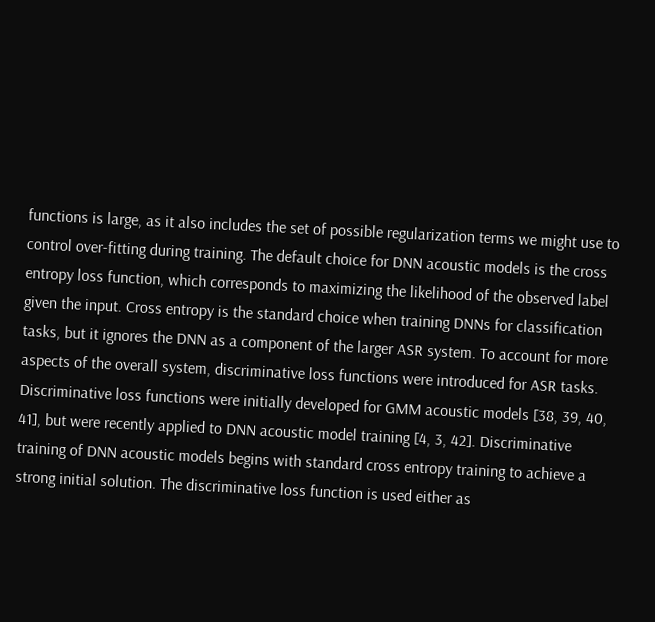functions is large, as it also includes the set of possible regularization terms we might use to control over-fitting during training. The default choice for DNN acoustic models is the cross entropy loss function, which corresponds to maximizing the likelihood of the observed label given the input. Cross entropy is the standard choice when training DNNs for classification tasks, but it ignores the DNN as a component of the larger ASR system. To account for more aspects of the overall system, discriminative loss functions were introduced for ASR tasks. Discriminative loss functions were initially developed for GMM acoustic models [38, 39, 40, 41], but were recently applied to DNN acoustic model training [4, 3, 42]. Discriminative training of DNN acoustic models begins with standard cross entropy training to achieve a strong initial solution. The discriminative loss function is used either as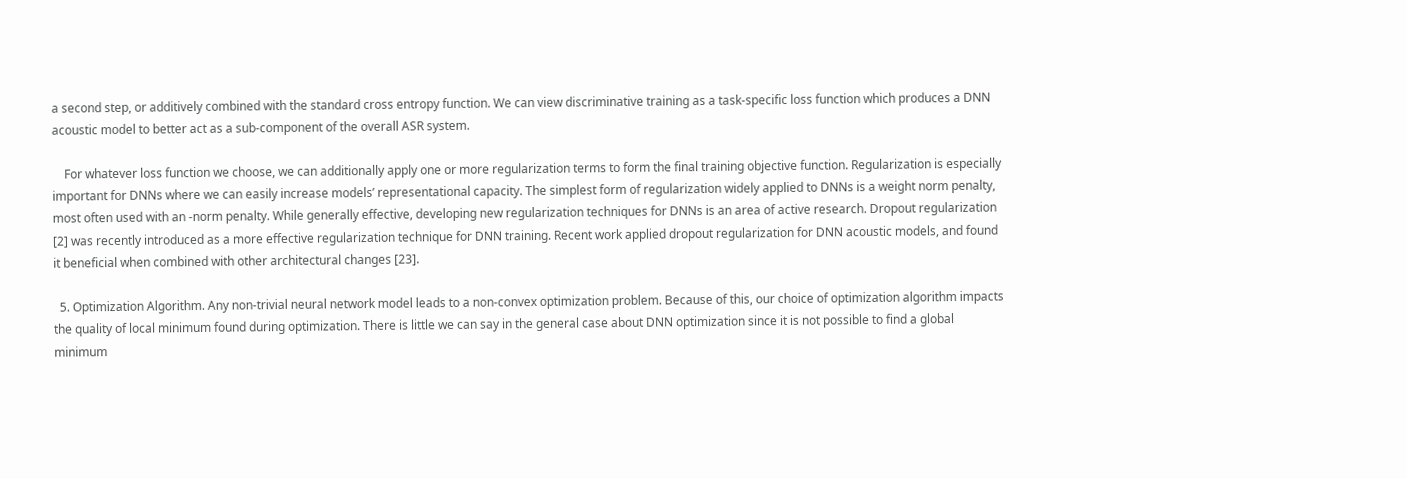a second step, or additively combined with the standard cross entropy function. We can view discriminative training as a task-specific loss function which produces a DNN acoustic model to better act as a sub-component of the overall ASR system.

    For whatever loss function we choose, we can additionally apply one or more regularization terms to form the final training objective function. Regularization is especially important for DNNs where we can easily increase models’ representational capacity. The simplest form of regularization widely applied to DNNs is a weight norm penalty, most often used with an -norm penalty. While generally effective, developing new regularization techniques for DNNs is an area of active research. Dropout regularization [2] was recently introduced as a more effective regularization technique for DNN training. Recent work applied dropout regularization for DNN acoustic models, and found it beneficial when combined with other architectural changes [23].

  5. Optimization Algorithm. Any non-trivial neural network model leads to a non-convex optimization problem. Because of this, our choice of optimization algorithm impacts the quality of local minimum found during optimization. There is little we can say in the general case about DNN optimization since it is not possible to find a global minimum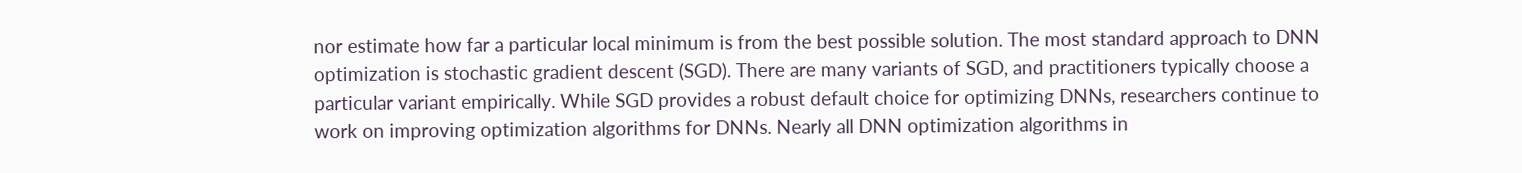nor estimate how far a particular local minimum is from the best possible solution. The most standard approach to DNN optimization is stochastic gradient descent (SGD). There are many variants of SGD, and practitioners typically choose a particular variant empirically. While SGD provides a robust default choice for optimizing DNNs, researchers continue to work on improving optimization algorithms for DNNs. Nearly all DNN optimization algorithms in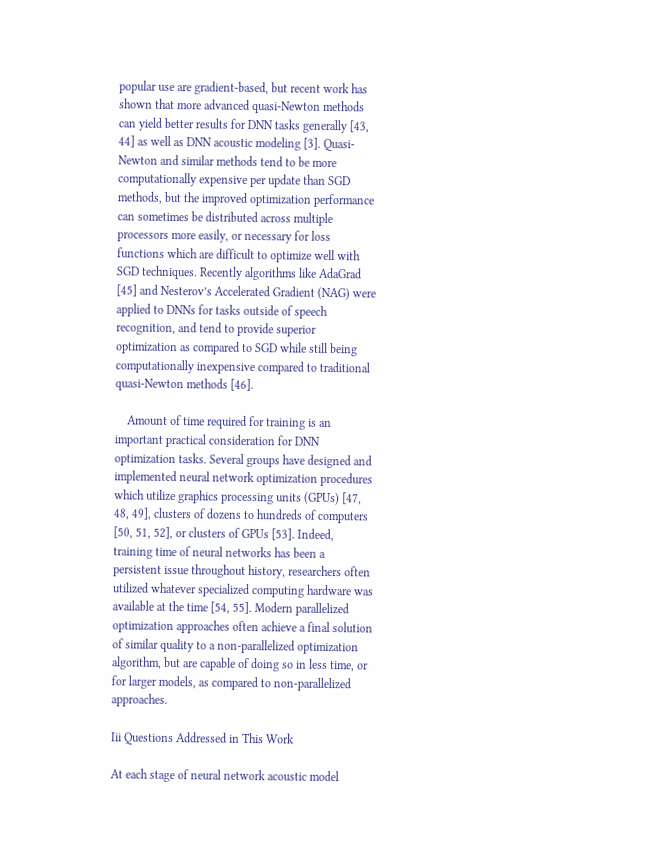popular use are gradient-based, but recent work has shown that more advanced quasi-Newton methods can yield better results for DNN tasks generally [43, 44] as well as DNN acoustic modeling [3]. Quasi-Newton and similar methods tend to be more computationally expensive per update than SGD methods, but the improved optimization performance can sometimes be distributed across multiple processors more easily, or necessary for loss functions which are difficult to optimize well with SGD techniques. Recently algorithms like AdaGrad [45] and Nesterov’s Accelerated Gradient (NAG) were applied to DNNs for tasks outside of speech recognition, and tend to provide superior optimization as compared to SGD while still being computationally inexpensive compared to traditional quasi-Newton methods [46].

    Amount of time required for training is an important practical consideration for DNN optimization tasks. Several groups have designed and implemented neural network optimization procedures which utilize graphics processing units (GPUs) [47, 48, 49], clusters of dozens to hundreds of computers [50, 51, 52], or clusters of GPUs [53]. Indeed, training time of neural networks has been a persistent issue throughout history, researchers often utilized whatever specialized computing hardware was available at the time [54, 55]. Modern parallelized optimization approaches often achieve a final solution of similar quality to a non-parallelized optimization algorithm, but are capable of doing so in less time, or for larger models, as compared to non-parallelized approaches.

Iii Questions Addressed in This Work

At each stage of neural network acoustic model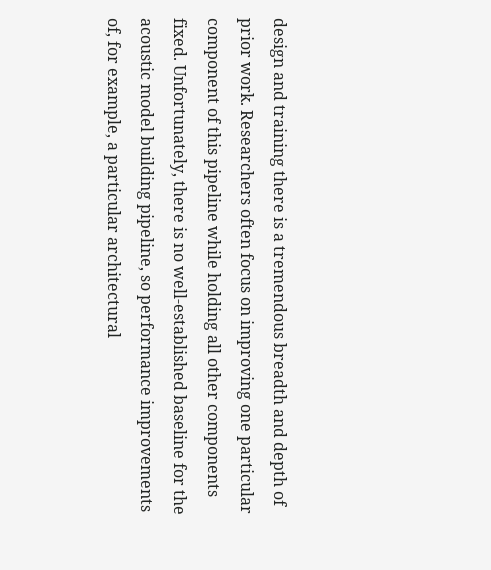design and training there is a tremendous breadth and depth of prior work. Researchers often focus on improving one particular component of this pipeline while holding all other components fixed. Unfortunately, there is no well-established baseline for the acoustic model building pipeline, so performance improvements of, for example, a particular architectural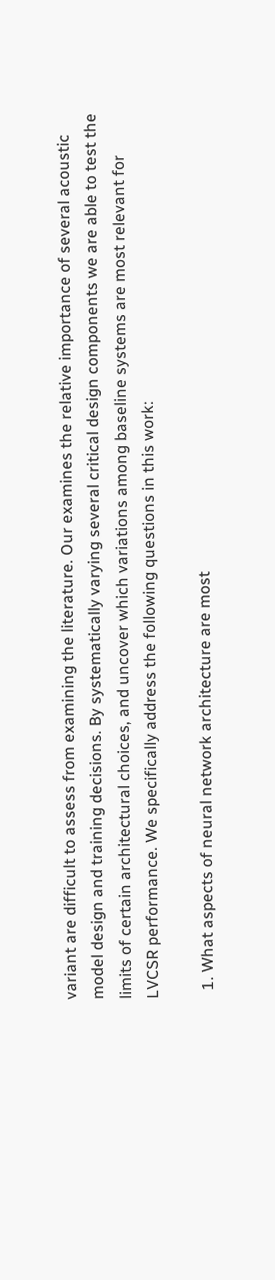variant are difficult to assess from examining the literature. Our examines the relative importance of several acoustic model design and training decisions. By systematically varying several critical design components we are able to test the limits of certain architectural choices, and uncover which variations among baseline systems are most relevant for LVCSR performance. We specifically address the following questions in this work:

  1. What aspects of neural network architecture are most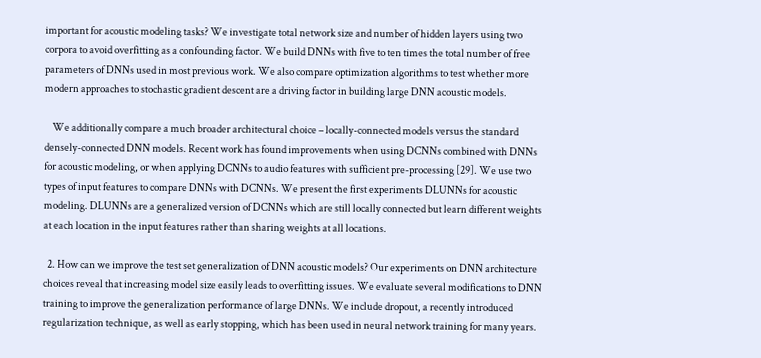important for acoustic modeling tasks? We investigate total network size and number of hidden layers using two corpora to avoid overfitting as a confounding factor. We build DNNs with five to ten times the total number of free parameters of DNNs used in most previous work. We also compare optimization algorithms to test whether more modern approaches to stochastic gradient descent are a driving factor in building large DNN acoustic models.

    We additionally compare a much broader architectural choice – locally-connected models versus the standard densely-connected DNN models. Recent work has found improvements when using DCNNs combined with DNNs for acoustic modeling, or when applying DCNNs to audio features with sufficient pre-processing [29]. We use two types of input features to compare DNNs with DCNNs. We present the first experiments DLUNNs for acoustic modeling. DLUNNs are a generalized version of DCNNs which are still locally connected but learn different weights at each location in the input features rather than sharing weights at all locations.

  2. How can we improve the test set generalization of DNN acoustic models? Our experiments on DNN architecture choices reveal that increasing model size easily leads to overfitting issues. We evaluate several modifications to DNN training to improve the generalization performance of large DNNs. We include dropout, a recently introduced regularization technique, as well as early stopping, which has been used in neural network training for many years.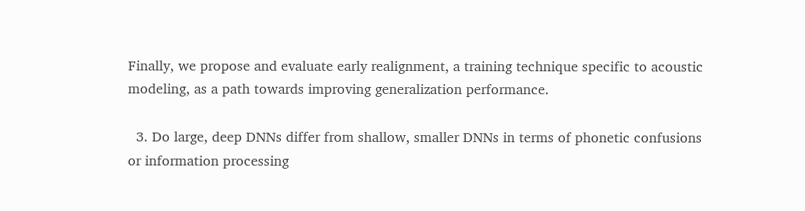Finally, we propose and evaluate early realignment, a training technique specific to acoustic modeling, as a path towards improving generalization performance.

  3. Do large, deep DNNs differ from shallow, smaller DNNs in terms of phonetic confusions or information processing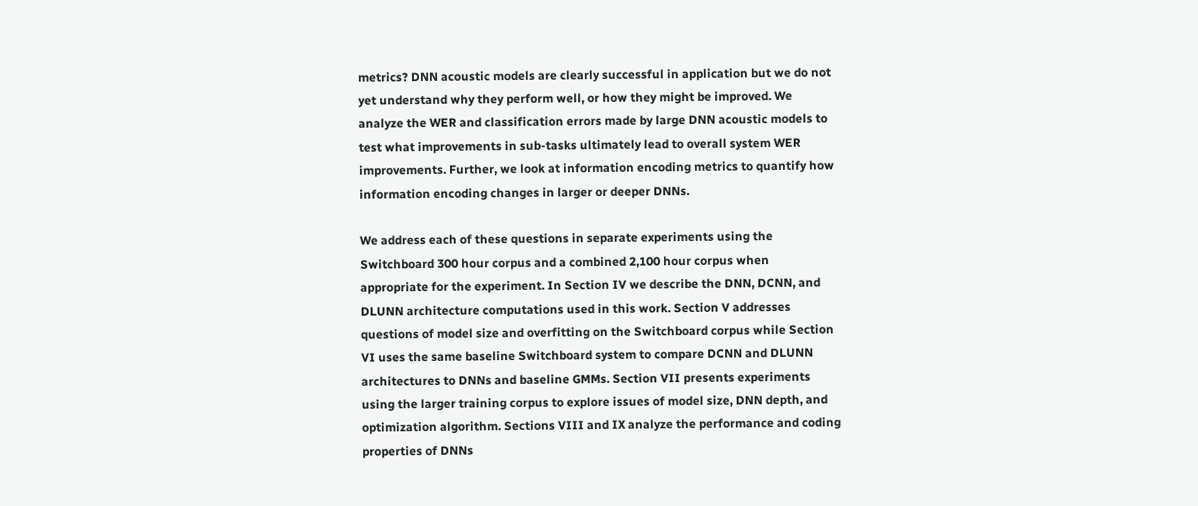metrics? DNN acoustic models are clearly successful in application but we do not yet understand why they perform well, or how they might be improved. We analyze the WER and classification errors made by large DNN acoustic models to test what improvements in sub-tasks ultimately lead to overall system WER improvements. Further, we look at information encoding metrics to quantify how information encoding changes in larger or deeper DNNs.

We address each of these questions in separate experiments using the Switchboard 300 hour corpus and a combined 2,100 hour corpus when appropriate for the experiment. In Section IV we describe the DNN, DCNN, and DLUNN architecture computations used in this work. Section V addresses questions of model size and overfitting on the Switchboard corpus while Section VI uses the same baseline Switchboard system to compare DCNN and DLUNN architectures to DNNs and baseline GMMs. Section VII presents experiments using the larger training corpus to explore issues of model size, DNN depth, and optimization algorithm. Sections VIII and IX analyze the performance and coding properties of DNNs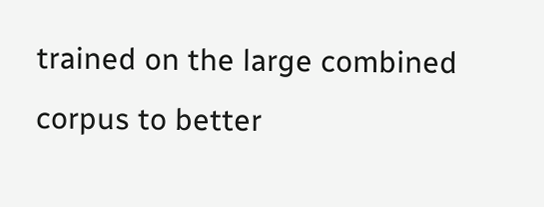trained on the large combined corpus to better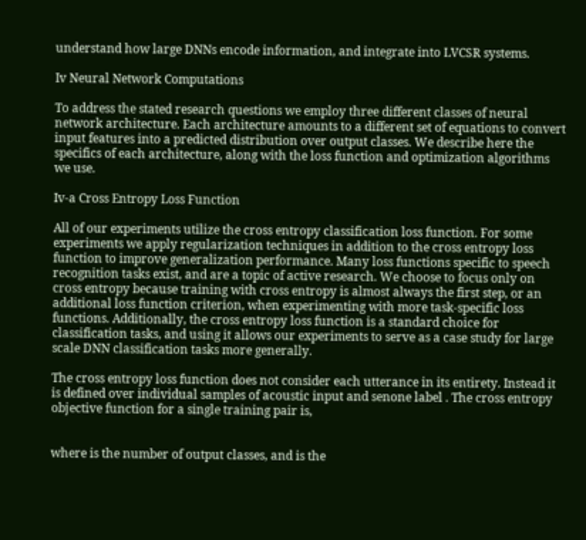understand how large DNNs encode information, and integrate into LVCSR systems.

Iv Neural Network Computations

To address the stated research questions we employ three different classes of neural network architecture. Each architecture amounts to a different set of equations to convert input features into a predicted distribution over output classes. We describe here the specifics of each architecture, along with the loss function and optimization algorithms we use.

Iv-a Cross Entropy Loss Function

All of our experiments utilize the cross entropy classification loss function. For some experiments we apply regularization techniques in addition to the cross entropy loss function to improve generalization performance. Many loss functions specific to speech recognition tasks exist, and are a topic of active research. We choose to focus only on cross entropy because training with cross entropy is almost always the first step, or an additional loss function criterion, when experimenting with more task-specific loss functions. Additionally, the cross entropy loss function is a standard choice for classification tasks, and using it allows our experiments to serve as a case study for large scale DNN classification tasks more generally.

The cross entropy loss function does not consider each utterance in its entirety. Instead it is defined over individual samples of acoustic input and senone label . The cross entropy objective function for a single training pair is,


where is the number of output classes, and is the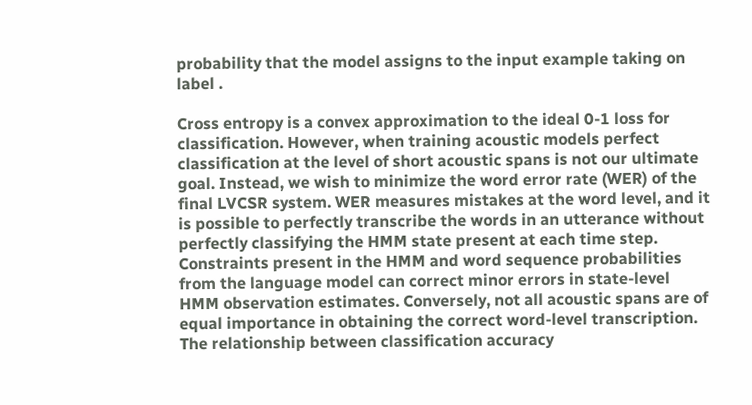probability that the model assigns to the input example taking on label .

Cross entropy is a convex approximation to the ideal 0-1 loss for classification. However, when training acoustic models perfect classification at the level of short acoustic spans is not our ultimate goal. Instead, we wish to minimize the word error rate (WER) of the final LVCSR system. WER measures mistakes at the word level, and it is possible to perfectly transcribe the words in an utterance without perfectly classifying the HMM state present at each time step. Constraints present in the HMM and word sequence probabilities from the language model can correct minor errors in state-level HMM observation estimates. Conversely, not all acoustic spans are of equal importance in obtaining the correct word-level transcription. The relationship between classification accuracy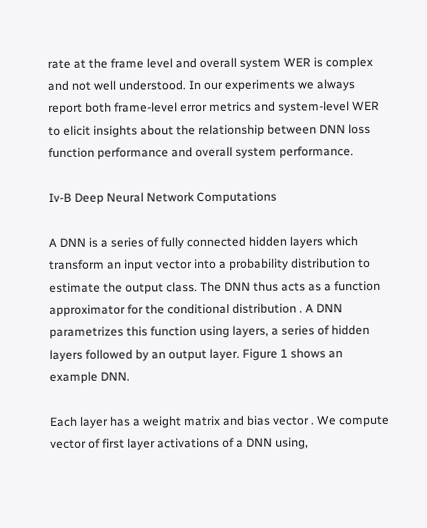rate at the frame level and overall system WER is complex and not well understood. In our experiments we always report both frame-level error metrics and system-level WER to elicit insights about the relationship between DNN loss function performance and overall system performance.

Iv-B Deep Neural Network Computations

A DNN is a series of fully connected hidden layers which transform an input vector into a probability distribution to estimate the output class. The DNN thus acts as a function approximator for the conditional distribution . A DNN parametrizes this function using layers, a series of hidden layers followed by an output layer. Figure 1 shows an example DNN.

Each layer has a weight matrix and bias vector . We compute vector of first layer activations of a DNN using,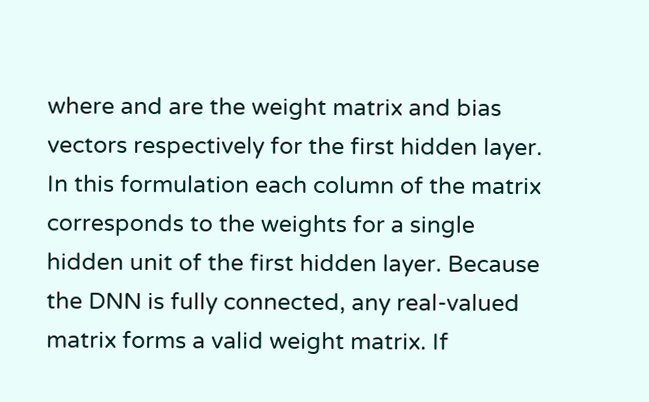where and are the weight matrix and bias vectors respectively for the first hidden layer. In this formulation each column of the matrix corresponds to the weights for a single hidden unit of the first hidden layer. Because the DNN is fully connected, any real-valued matrix forms a valid weight matrix. If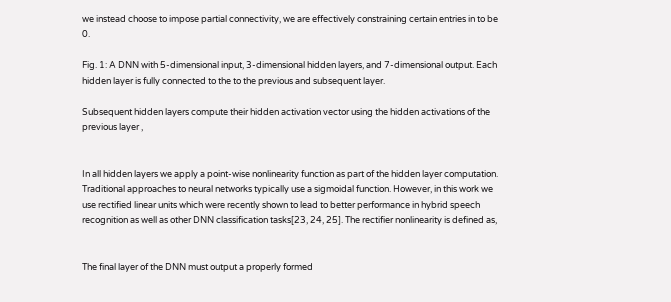we instead choose to impose partial connectivity, we are effectively constraining certain entries in to be 0.

Fig. 1: A DNN with 5-dimensional input, 3-dimensional hidden layers, and 7-dimensional output. Each hidden layer is fully connected to the to the previous and subsequent layer.

Subsequent hidden layers compute their hidden activation vector using the hidden activations of the previous layer ,


In all hidden layers we apply a point-wise nonlinearity function as part of the hidden layer computation. Traditional approaches to neural networks typically use a sigmoidal function. However, in this work we use rectified linear units which were recently shown to lead to better performance in hybrid speech recognition as well as other DNN classification tasks[23, 24, 25]. The rectifier nonlinearity is defined as,


The final layer of the DNN must output a properly formed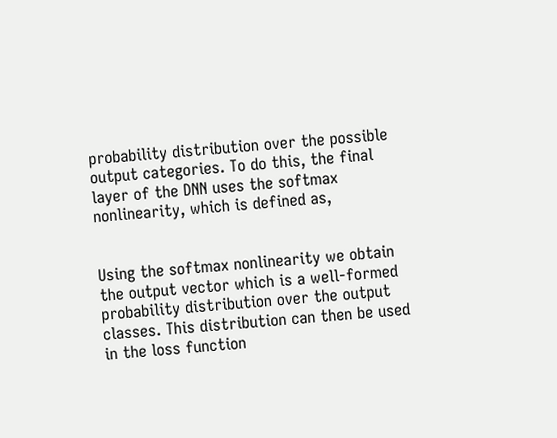probability distribution over the possible output categories. To do this, the final layer of the DNN uses the softmax nonlinearity, which is defined as,


Using the softmax nonlinearity we obtain the output vector which is a well-formed probability distribution over the output classes. This distribution can then be used in the loss function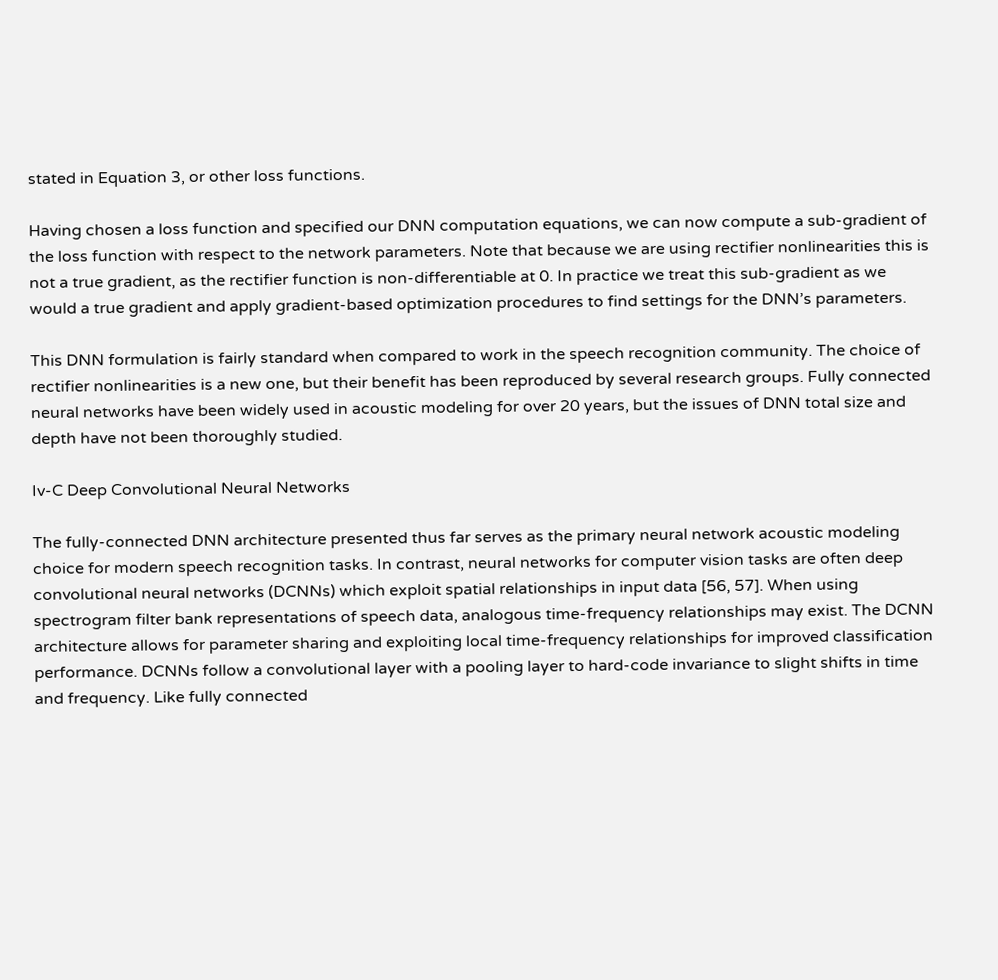stated in Equation 3, or other loss functions.

Having chosen a loss function and specified our DNN computation equations, we can now compute a sub-gradient of the loss function with respect to the network parameters. Note that because we are using rectifier nonlinearities this is not a true gradient, as the rectifier function is non-differentiable at 0. In practice we treat this sub-gradient as we would a true gradient and apply gradient-based optimization procedures to find settings for the DNN’s parameters.

This DNN formulation is fairly standard when compared to work in the speech recognition community. The choice of rectifier nonlinearities is a new one, but their benefit has been reproduced by several research groups. Fully connected neural networks have been widely used in acoustic modeling for over 20 years, but the issues of DNN total size and depth have not been thoroughly studied.

Iv-C Deep Convolutional Neural Networks

The fully-connected DNN architecture presented thus far serves as the primary neural network acoustic modeling choice for modern speech recognition tasks. In contrast, neural networks for computer vision tasks are often deep convolutional neural networks (DCNNs) which exploit spatial relationships in input data [56, 57]. When using spectrogram filter bank representations of speech data, analogous time-frequency relationships may exist. The DCNN architecture allows for parameter sharing and exploiting local time-frequency relationships for improved classification performance. DCNNs follow a convolutional layer with a pooling layer to hard-code invariance to slight shifts in time and frequency. Like fully connected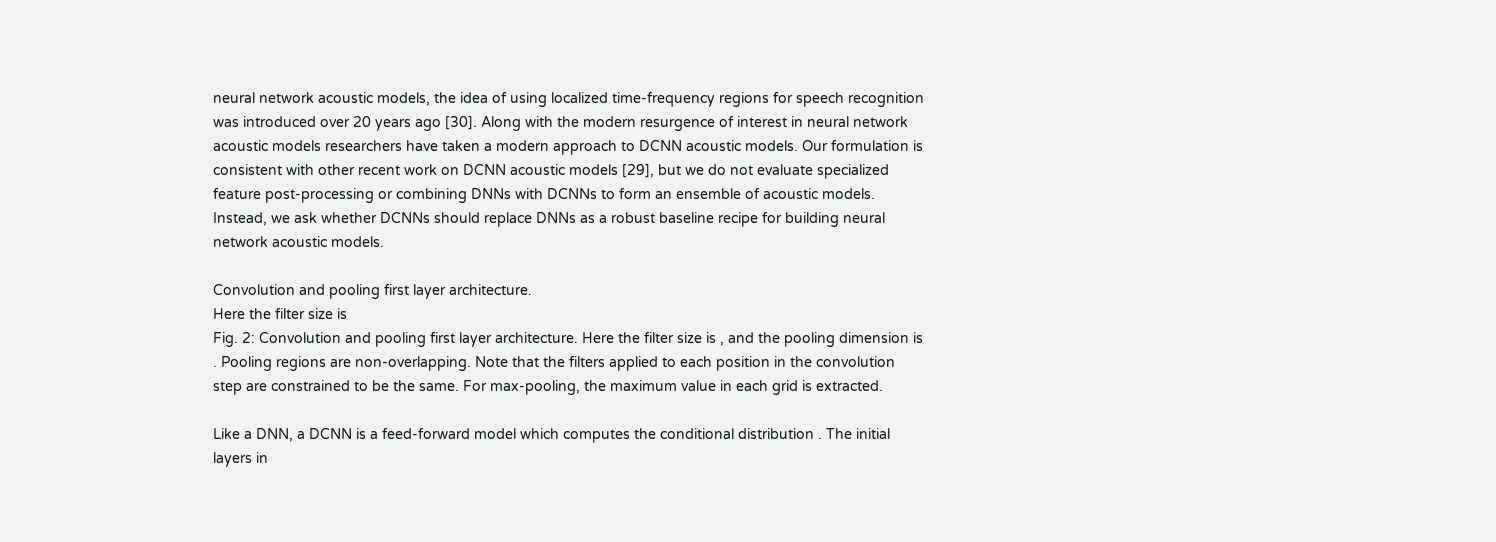neural network acoustic models, the idea of using localized time-frequency regions for speech recognition was introduced over 20 years ago [30]. Along with the modern resurgence of interest in neural network acoustic models researchers have taken a modern approach to DCNN acoustic models. Our formulation is consistent with other recent work on DCNN acoustic models [29], but we do not evaluate specialized feature post-processing or combining DNNs with DCNNs to form an ensemble of acoustic models. Instead, we ask whether DCNNs should replace DNNs as a robust baseline recipe for building neural network acoustic models.

Convolution and pooling first layer architecture.
Here the filter size is
Fig. 2: Convolution and pooling first layer architecture. Here the filter size is , and the pooling dimension is . Pooling regions are non-overlapping. Note that the filters applied to each position in the convolution step are constrained to be the same. For max-pooling, the maximum value in each grid is extracted.

Like a DNN, a DCNN is a feed-forward model which computes the conditional distribution . The initial layers in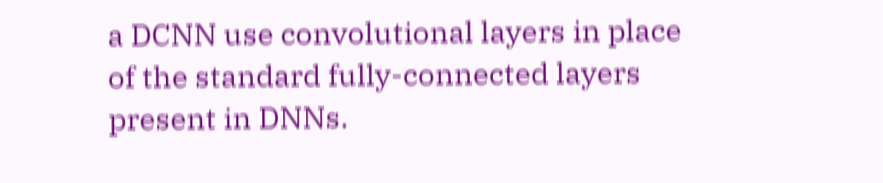a DCNN use convolutional layers in place of the standard fully-connected layers present in DNNs.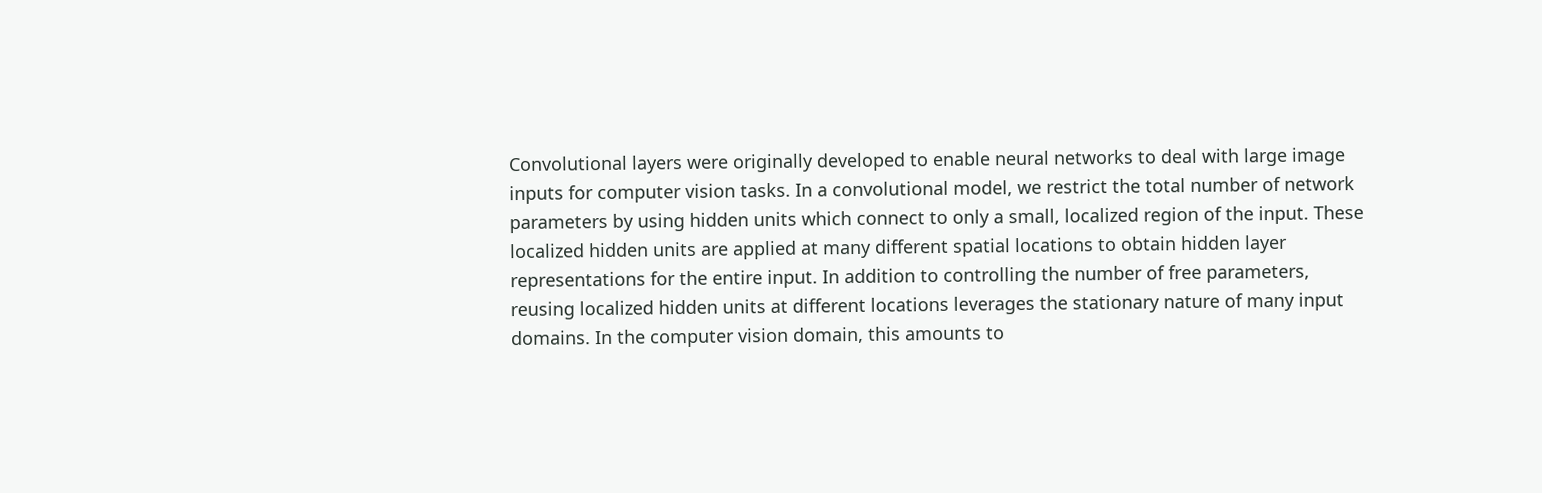Convolutional layers were originally developed to enable neural networks to deal with large image inputs for computer vision tasks. In a convolutional model, we restrict the total number of network parameters by using hidden units which connect to only a small, localized region of the input. These localized hidden units are applied at many different spatial locations to obtain hidden layer representations for the entire input. In addition to controlling the number of free parameters, reusing localized hidden units at different locations leverages the stationary nature of many input domains. In the computer vision domain, this amounts to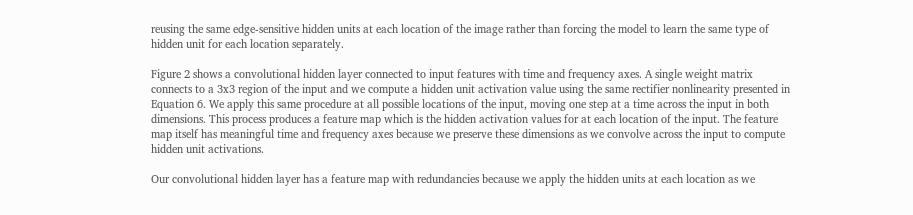reusing the same edge-sensitive hidden units at each location of the image rather than forcing the model to learn the same type of hidden unit for each location separately.

Figure 2 shows a convolutional hidden layer connected to input features with time and frequency axes. A single weight matrix connects to a 3x3 region of the input and we compute a hidden unit activation value using the same rectifier nonlinearity presented in Equation 6. We apply this same procedure at all possible locations of the input, moving one step at a time across the input in both dimensions. This process produces a feature map which is the hidden activation values for at each location of the input. The feature map itself has meaningful time and frequency axes because we preserve these dimensions as we convolve across the input to compute hidden unit activations.

Our convolutional hidden layer has a feature map with redundancies because we apply the hidden units at each location as we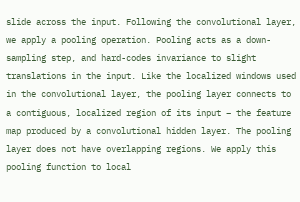slide across the input. Following the convolutional layer, we apply a pooling operation. Pooling acts as a down-sampling step, and hard-codes invariance to slight translations in the input. Like the localized windows used in the convolutional layer, the pooling layer connects to a contiguous, localized region of its input – the feature map produced by a convolutional hidden layer. The pooling layer does not have overlapping regions. We apply this pooling function to local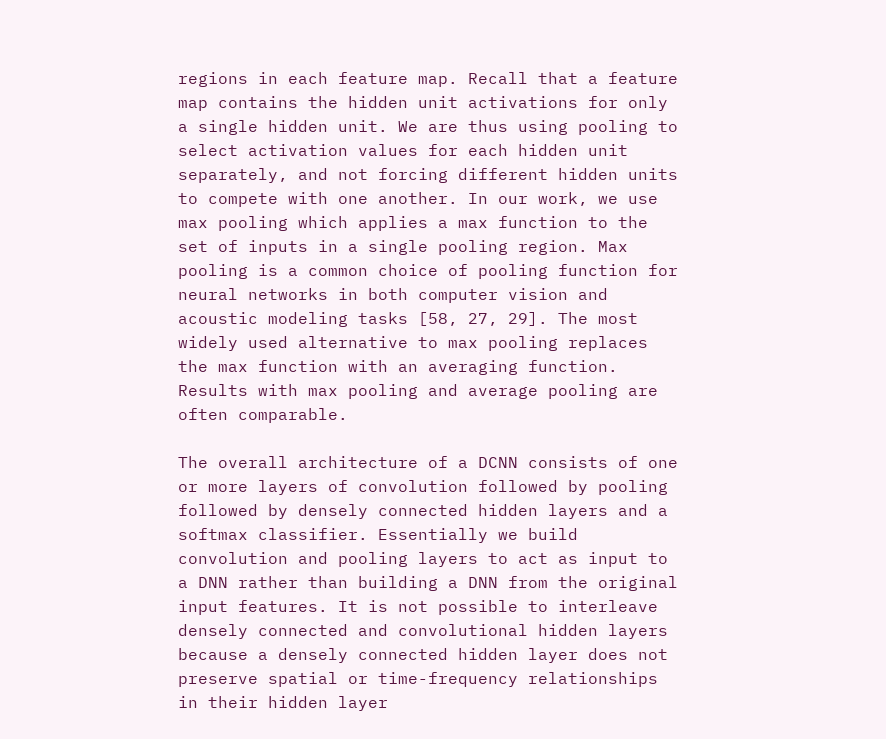regions in each feature map. Recall that a feature map contains the hidden unit activations for only a single hidden unit. We are thus using pooling to select activation values for each hidden unit separately, and not forcing different hidden units to compete with one another. In our work, we use max pooling which applies a max function to the set of inputs in a single pooling region. Max pooling is a common choice of pooling function for neural networks in both computer vision and acoustic modeling tasks [58, 27, 29]. The most widely used alternative to max pooling replaces the max function with an averaging function. Results with max pooling and average pooling are often comparable.

The overall architecture of a DCNN consists of one or more layers of convolution followed by pooling followed by densely connected hidden layers and a softmax classifier. Essentially we build convolution and pooling layers to act as input to a DNN rather than building a DNN from the original input features. It is not possible to interleave densely connected and convolutional hidden layers because a densely connected hidden layer does not preserve spatial or time-frequency relationships in their hidden layer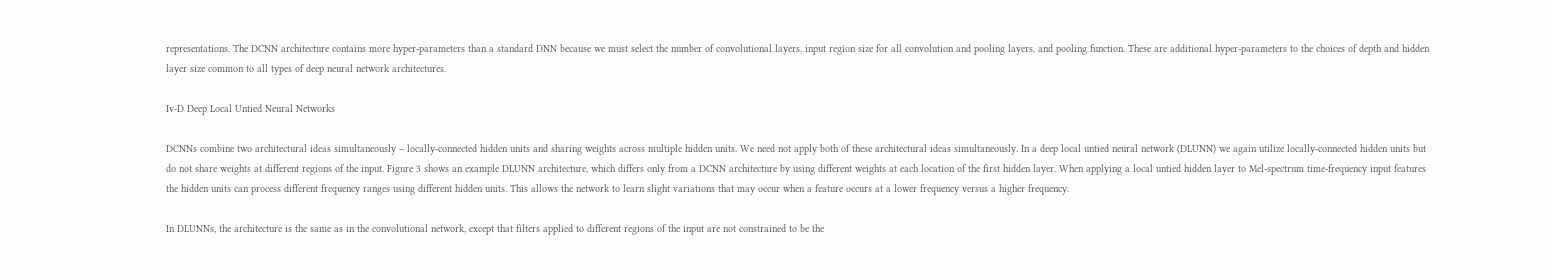representations. The DCNN architecture contains more hyper-parameters than a standard DNN because we must select the number of convolutional layers, input region size for all convolution and pooling layers, and pooling function. These are additional hyper-parameters to the choices of depth and hidden layer size common to all types of deep neural network architectures.

Iv-D Deep Local Untied Neural Networks

DCNNs combine two architectural ideas simultaneously – locally-connected hidden units and sharing weights across multiple hidden units. We need not apply both of these architectural ideas simultaneously. In a deep local untied neural network (DLUNN) we again utilize locally-connected hidden units but do not share weights at different regions of the input. Figure 3 shows an example DLUNN architecture, which differs only from a DCNN architecture by using different weights at each location of the first hidden layer. When applying a local untied hidden layer to Mel-spectrum time-frequency input features the hidden units can process different frequency ranges using different hidden units. This allows the network to learn slight variations that may occur when a feature occurs at a lower frequency versus a higher frequency.

In DLUNNs, the architecture is the same as in the convolutional network, except that filters applied to different regions of the input are not constrained to be the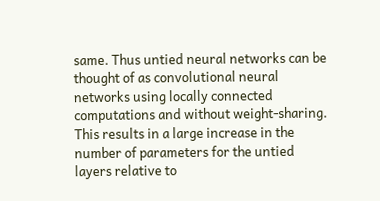same. Thus untied neural networks can be thought of as convolutional neural networks using locally connected computations and without weight-sharing. This results in a large increase in the number of parameters for the untied layers relative to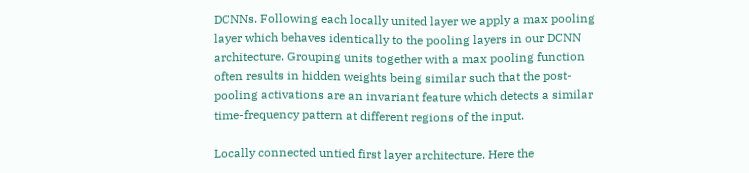DCNNs. Following each locally united layer we apply a max pooling layer which behaves identically to the pooling layers in our DCNN architecture. Grouping units together with a max pooling function often results in hidden weights being similar such that the post-pooling activations are an invariant feature which detects a similar time-frequency pattern at different regions of the input.

Locally connected untied first layer architecture. Here the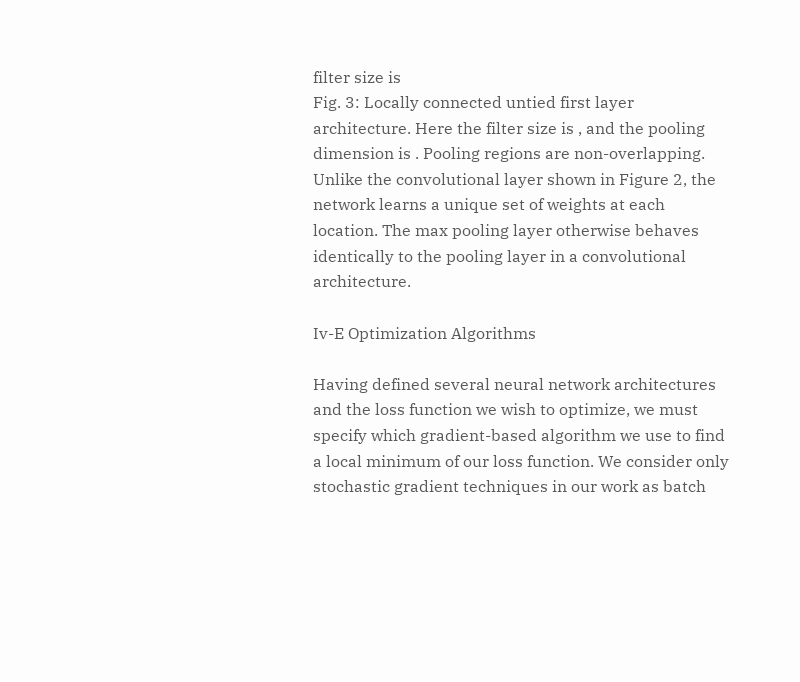filter size is
Fig. 3: Locally connected untied first layer architecture. Here the filter size is , and the pooling dimension is . Pooling regions are non-overlapping. Unlike the convolutional layer shown in Figure 2, the network learns a unique set of weights at each location. The max pooling layer otherwise behaves identically to the pooling layer in a convolutional architecture.

Iv-E Optimization Algorithms

Having defined several neural network architectures and the loss function we wish to optimize, we must specify which gradient-based algorithm we use to find a local minimum of our loss function. We consider only stochastic gradient techniques in our work as batch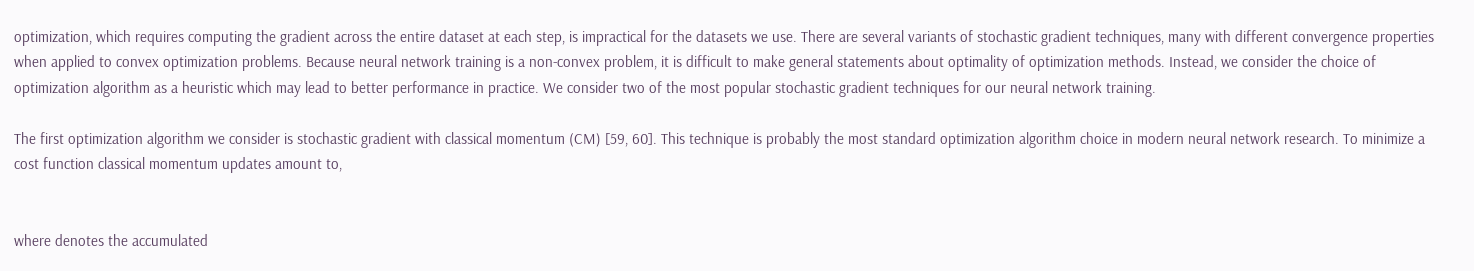optimization, which requires computing the gradient across the entire dataset at each step, is impractical for the datasets we use. There are several variants of stochastic gradient techniques, many with different convergence properties when applied to convex optimization problems. Because neural network training is a non-convex problem, it is difficult to make general statements about optimality of optimization methods. Instead, we consider the choice of optimization algorithm as a heuristic which may lead to better performance in practice. We consider two of the most popular stochastic gradient techniques for our neural network training.

The first optimization algorithm we consider is stochastic gradient with classical momentum (CM) [59, 60]. This technique is probably the most standard optimization algorithm choice in modern neural network research. To minimize a cost function classical momentum updates amount to,


where denotes the accumulated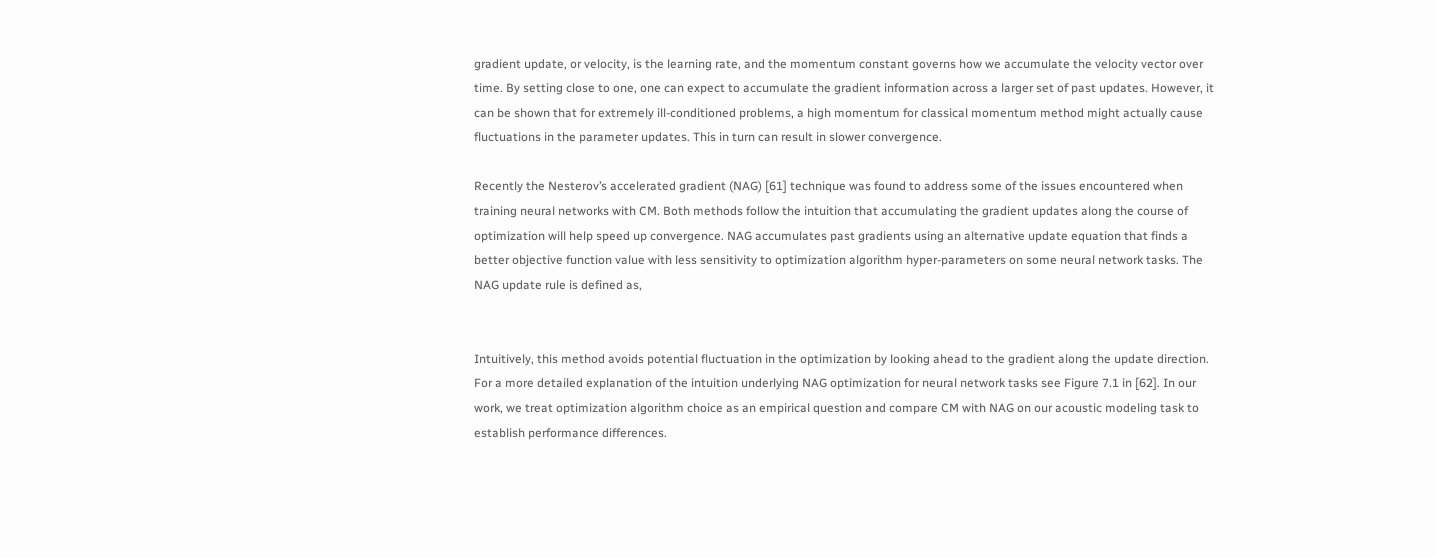gradient update, or velocity, is the learning rate, and the momentum constant governs how we accumulate the velocity vector over time. By setting close to one, one can expect to accumulate the gradient information across a larger set of past updates. However, it can be shown that for extremely ill-conditioned problems, a high momentum for classical momentum method might actually cause fluctuations in the parameter updates. This in turn can result in slower convergence.

Recently the Nesterov’s accelerated gradient (NAG) [61] technique was found to address some of the issues encountered when training neural networks with CM. Both methods follow the intuition that accumulating the gradient updates along the course of optimization will help speed up convergence. NAG accumulates past gradients using an alternative update equation that finds a better objective function value with less sensitivity to optimization algorithm hyper-parameters on some neural network tasks. The NAG update rule is defined as,


Intuitively, this method avoids potential fluctuation in the optimization by looking ahead to the gradient along the update direction. For a more detailed explanation of the intuition underlying NAG optimization for neural network tasks see Figure 7.1 in [62]. In our work, we treat optimization algorithm choice as an empirical question and compare CM with NAG on our acoustic modeling task to establish performance differences.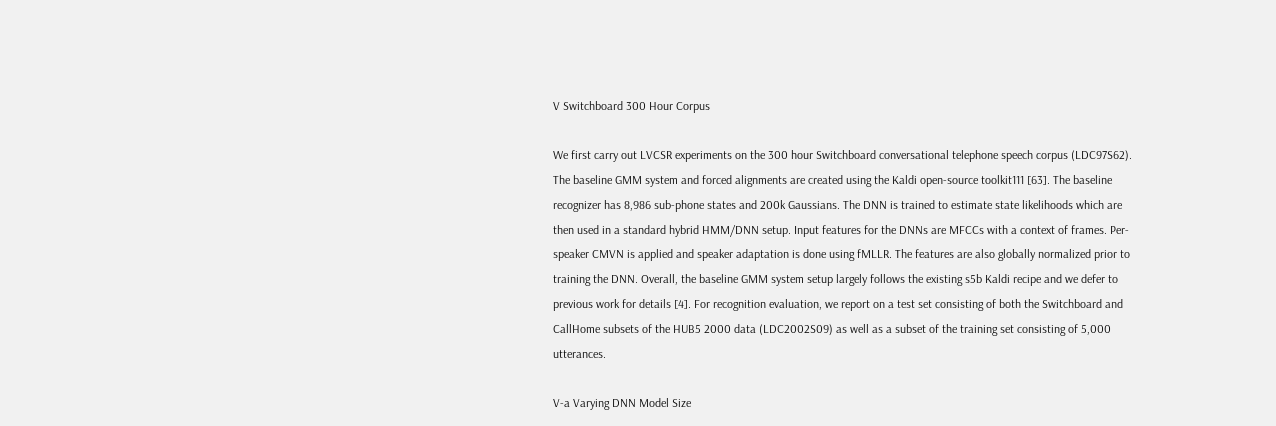V Switchboard 300 Hour Corpus

We first carry out LVCSR experiments on the 300 hour Switchboard conversational telephone speech corpus (LDC97S62). The baseline GMM system and forced alignments are created using the Kaldi open-source toolkit111 [63]. The baseline recognizer has 8,986 sub-phone states and 200k Gaussians. The DNN is trained to estimate state likelihoods which are then used in a standard hybrid HMM/DNN setup. Input features for the DNNs are MFCCs with a context of frames. Per-speaker CMVN is applied and speaker adaptation is done using fMLLR. The features are also globally normalized prior to training the DNN. Overall, the baseline GMM system setup largely follows the existing s5b Kaldi recipe and we defer to previous work for details [4]. For recognition evaluation, we report on a test set consisting of both the Switchboard and CallHome subsets of the HUB5 2000 data (LDC2002S09) as well as a subset of the training set consisting of 5,000 utterances.

V-a Varying DNN Model Size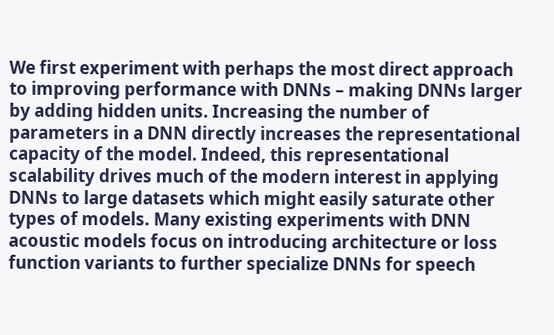We first experiment with perhaps the most direct approach to improving performance with DNNs – making DNNs larger by adding hidden units. Increasing the number of parameters in a DNN directly increases the representational capacity of the model. Indeed, this representational scalability drives much of the modern interest in applying DNNs to large datasets which might easily saturate other types of models. Many existing experiments with DNN acoustic models focus on introducing architecture or loss function variants to further specialize DNNs for speech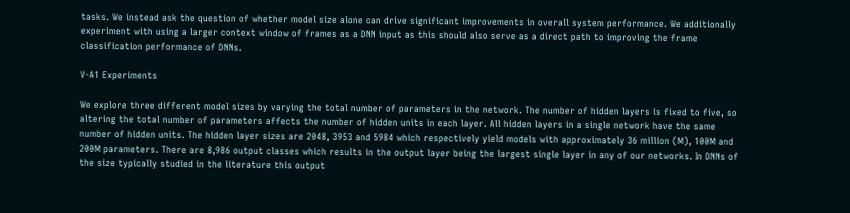tasks. We instead ask the question of whether model size alone can drive significant improvements in overall system performance. We additionally experiment with using a larger context window of frames as a DNN input as this should also serve as a direct path to improving the frame classification performance of DNNs.

V-A1 Experiments

We explore three different model sizes by varying the total number of parameters in the network. The number of hidden layers is fixed to five, so altering the total number of parameters affects the number of hidden units in each layer. All hidden layers in a single network have the same number of hidden units. The hidden layer sizes are 2048, 3953 and 5984 which respectively yield models with approximately 36 million (M), 100M and 200M parameters. There are 8,986 output classes which results in the output layer being the largest single layer in any of our networks. In DNNs of the size typically studied in the literature this output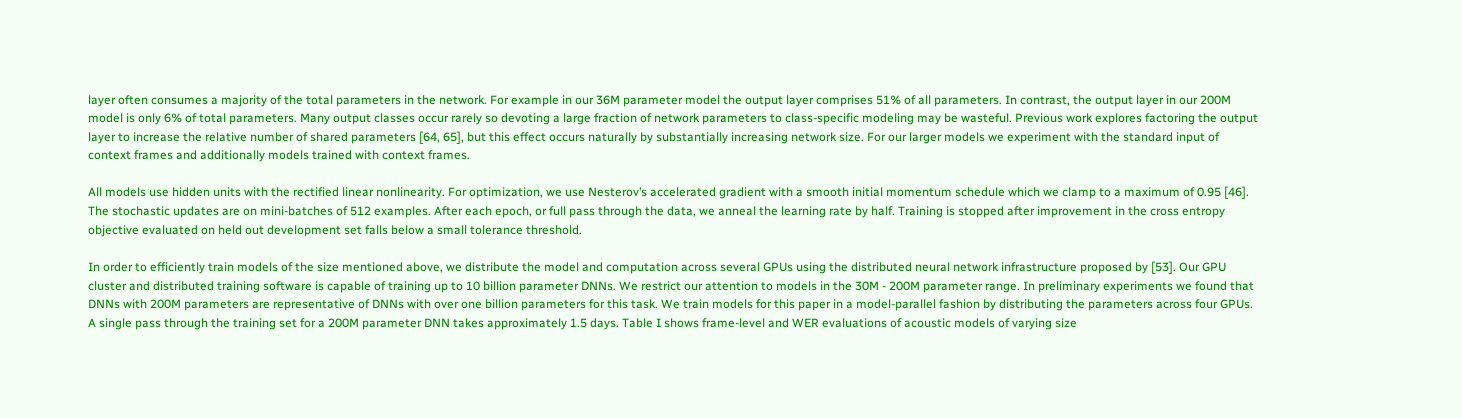layer often consumes a majority of the total parameters in the network. For example in our 36M parameter model the output layer comprises 51% of all parameters. In contrast, the output layer in our 200M model is only 6% of total parameters. Many output classes occur rarely so devoting a large fraction of network parameters to class-specific modeling may be wasteful. Previous work explores factoring the output layer to increase the relative number of shared parameters [64, 65], but this effect occurs naturally by substantially increasing network size. For our larger models we experiment with the standard input of context frames and additionally models trained with context frames.

All models use hidden units with the rectified linear nonlinearity. For optimization, we use Nesterov’s accelerated gradient with a smooth initial momentum schedule which we clamp to a maximum of 0.95 [46]. The stochastic updates are on mini-batches of 512 examples. After each epoch, or full pass through the data, we anneal the learning rate by half. Training is stopped after improvement in the cross entropy objective evaluated on held out development set falls below a small tolerance threshold.

In order to efficiently train models of the size mentioned above, we distribute the model and computation across several GPUs using the distributed neural network infrastructure proposed by [53]. Our GPU cluster and distributed training software is capable of training up to 10 billion parameter DNNs. We restrict our attention to models in the 30M - 200M parameter range. In preliminary experiments we found that DNNs with 200M parameters are representative of DNNs with over one billion parameters for this task. We train models for this paper in a model-parallel fashion by distributing the parameters across four GPUs. A single pass through the training set for a 200M parameter DNN takes approximately 1.5 days. Table I shows frame-level and WER evaluations of acoustic models of varying size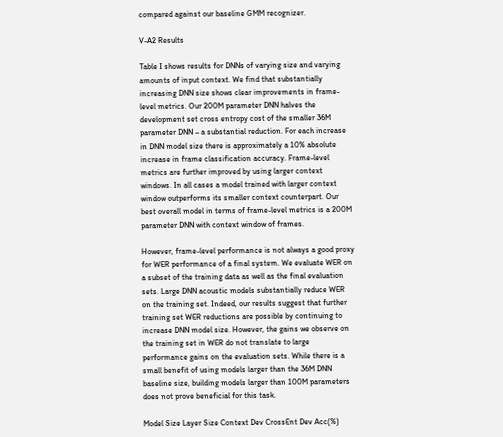compared against our baseline GMM recognizer.

V-A2 Results

Table I shows results for DNNs of varying size and varying amounts of input context. We find that substantially increasing DNN size shows clear improvements in frame-level metrics. Our 200M parameter DNN halves the development set cross entropy cost of the smaller 36M parameter DNN – a substantial reduction. For each increase in DNN model size there is approximately a 10% absolute increase in frame classification accuracy. Frame-level metrics are further improved by using larger context windows. In all cases a model trained with larger context window outperforms its smaller context counterpart. Our best overall model in terms of frame-level metrics is a 200M parameter DNN with context window of frames.

However, frame-level performance is not always a good proxy for WER performance of a final system. We evaluate WER on a subset of the training data as well as the final evaluation sets. Large DNN acoustic models substantially reduce WER on the training set. Indeed, our results suggest that further training set WER reductions are possible by continuing to increase DNN model size. However, the gains we observe on the training set in WER do not translate to large performance gains on the evaluation sets. While there is a small benefit of using models larger than the 36M DNN baseline size, building models larger than 100M parameters does not prove beneficial for this task.

Model Size Layer Size Context Dev CrossEnt Dev Acc(%)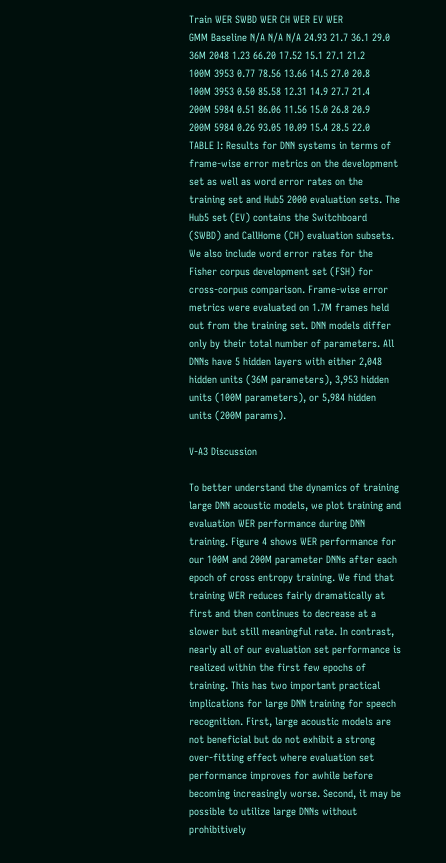Train WER SWBD WER CH WER EV WER
GMM Baseline N/A N/A N/A 24.93 21.7 36.1 29.0
36M 2048 1.23 66.20 17.52 15.1 27.1 21.2
100M 3953 0.77 78.56 13.66 14.5 27.0 20.8
100M 3953 0.50 85.58 12.31 14.9 27.7 21.4
200M 5984 0.51 86.06 11.56 15.0 26.8 20.9
200M 5984 0.26 93.05 10.09 15.4 28.5 22.0
TABLE I: Results for DNN systems in terms of frame-wise error metrics on the development set as well as word error rates on the training set and Hub5 2000 evaluation sets. The Hub5 set (EV) contains the Switchboard (SWBD) and CallHome (CH) evaluation subsets. We also include word error rates for the Fisher corpus development set (FSH) for cross-corpus comparison. Frame-wise error metrics were evaluated on 1.7M frames held out from the training set. DNN models differ only by their total number of parameters. All DNNs have 5 hidden layers with either 2,048 hidden units (36M parameters), 3,953 hidden units (100M parameters), or 5,984 hidden units (200M params).

V-A3 Discussion

To better understand the dynamics of training large DNN acoustic models, we plot training and evaluation WER performance during DNN training. Figure 4 shows WER performance for our 100M and 200M parameter DNNs after each epoch of cross entropy training. We find that training WER reduces fairly dramatically at first and then continues to decrease at a slower but still meaningful rate. In contrast, nearly all of our evaluation set performance is realized within the first few epochs of training. This has two important practical implications for large DNN training for speech recognition. First, large acoustic models are not beneficial but do not exhibit a strong over-fitting effect where evaluation set performance improves for awhile before becoming increasingly worse. Second, it may be possible to utilize large DNNs without prohibitively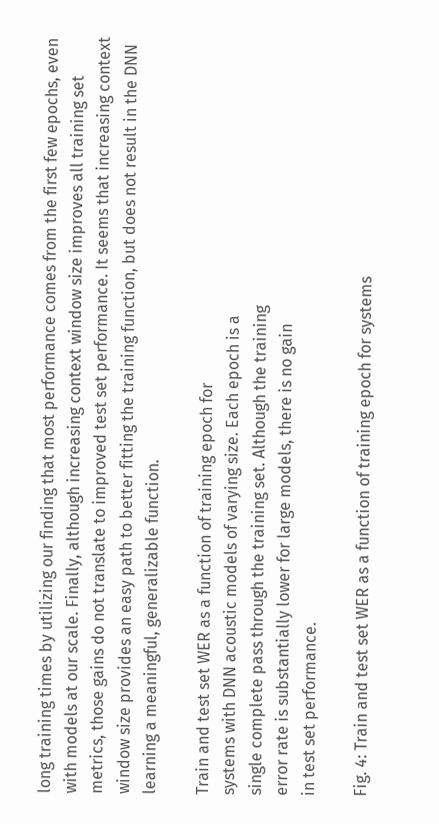long training times by utilizing our finding that most performance comes from the first few epochs, even with models at our scale. Finally, although increasing context window size improves all training set metrics, those gains do not translate to improved test set performance. It seems that increasing context window size provides an easy path to better fitting the training function, but does not result in the DNN learning a meaningful, generalizable function.

Train and test set WER as a function of training epoch for
systems with DNN acoustic models of varying size. Each epoch is a
single complete pass through the training set. Although the training
error rate is substantially lower for large models, there is no gain
in test set performance.

Fig. 4: Train and test set WER as a function of training epoch for systems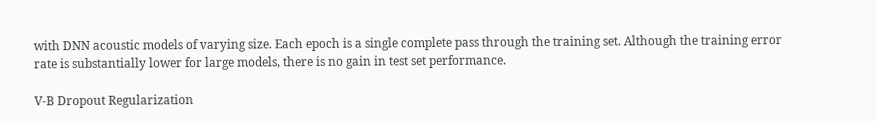with DNN acoustic models of varying size. Each epoch is a single complete pass through the training set. Although the training error rate is substantially lower for large models, there is no gain in test set performance.

V-B Dropout Regularization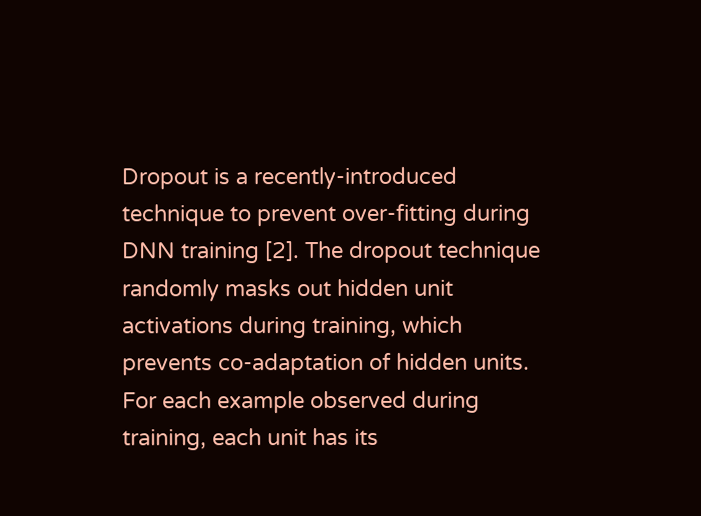Dropout is a recently-introduced technique to prevent over-fitting during DNN training [2]. The dropout technique randomly masks out hidden unit activations during training, which prevents co-adaptation of hidden units. For each example observed during training, each unit has its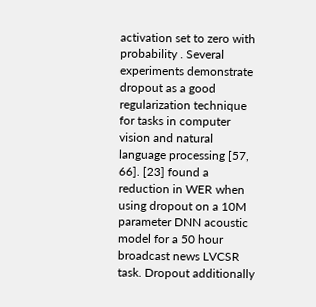activation set to zero with probability . Several experiments demonstrate dropout as a good regularization technique for tasks in computer vision and natural language processing [57, 66]. [23] found a reduction in WER when using dropout on a 10M parameter DNN acoustic model for a 50 hour broadcast news LVCSR task. Dropout additionally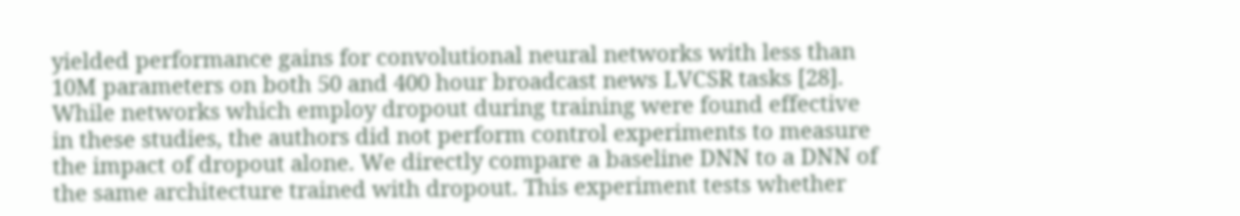yielded performance gains for convolutional neural networks with less than 10M parameters on both 50 and 400 hour broadcast news LVCSR tasks [28]. While networks which employ dropout during training were found effective in these studies, the authors did not perform control experiments to measure the impact of dropout alone. We directly compare a baseline DNN to a DNN of the same architecture trained with dropout. This experiment tests whether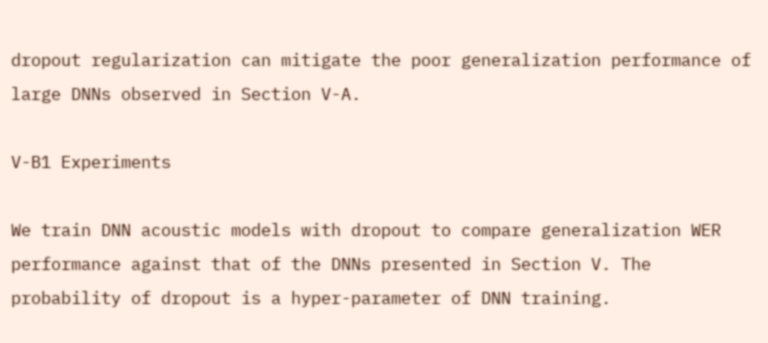dropout regularization can mitigate the poor generalization performance of large DNNs observed in Section V-A.

V-B1 Experiments

We train DNN acoustic models with dropout to compare generalization WER performance against that of the DNNs presented in Section V. The probability of dropout is a hyper-parameter of DNN training.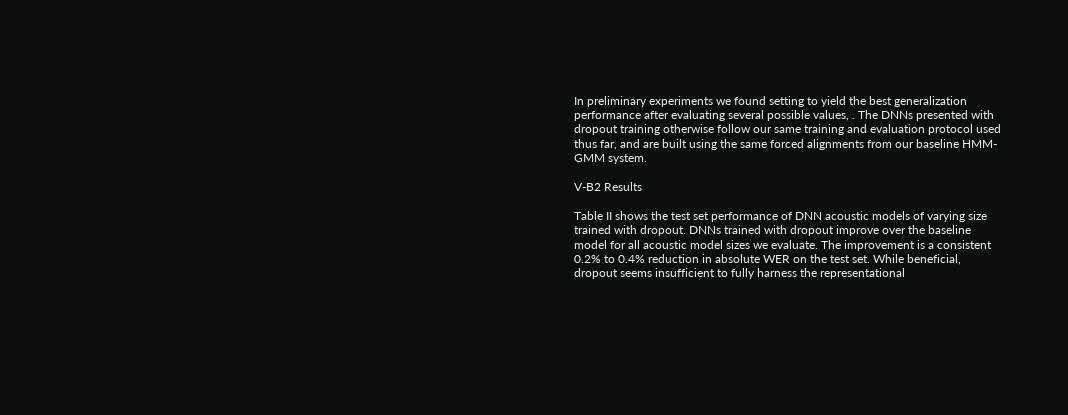In preliminary experiments we found setting to yield the best generalization performance after evaluating several possible values, . The DNNs presented with dropout training otherwise follow our same training and evaluation protocol used thus far, and are built using the same forced alignments from our baseline HMM-GMM system.

V-B2 Results

Table II shows the test set performance of DNN acoustic models of varying size trained with dropout. DNNs trained with dropout improve over the baseline model for all acoustic model sizes we evaluate. The improvement is a consistent 0.2% to 0.4% reduction in absolute WER on the test set. While beneficial, dropout seems insufficient to fully harness the representational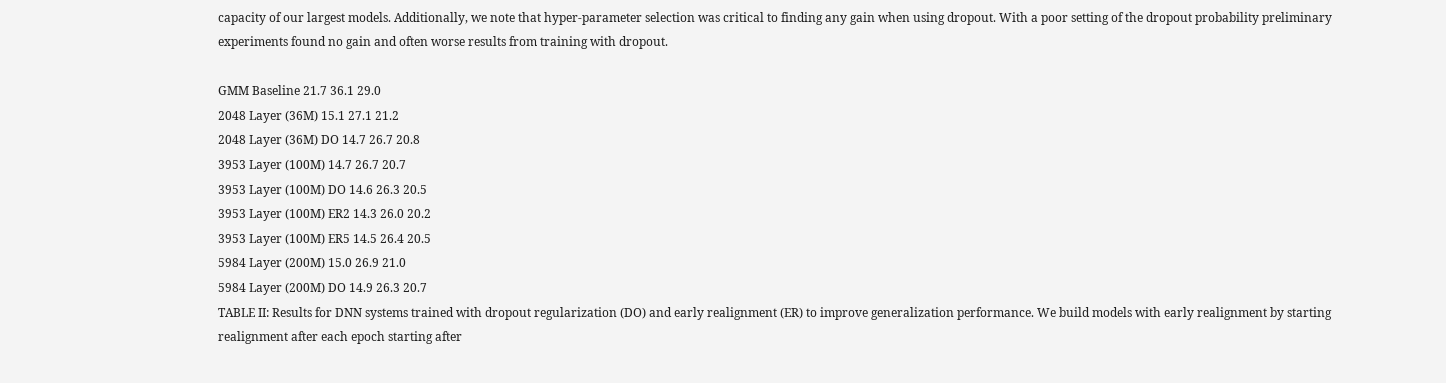capacity of our largest models. Additionally, we note that hyper-parameter selection was critical to finding any gain when using dropout. With a poor setting of the dropout probability preliminary experiments found no gain and often worse results from training with dropout.

GMM Baseline 21.7 36.1 29.0
2048 Layer (36M) 15.1 27.1 21.2
2048 Layer (36M) DO 14.7 26.7 20.8
3953 Layer (100M) 14.7 26.7 20.7
3953 Layer (100M) DO 14.6 26.3 20.5
3953 Layer (100M) ER2 14.3 26.0 20.2
3953 Layer (100M) ER5 14.5 26.4 20.5
5984 Layer (200M) 15.0 26.9 21.0
5984 Layer (200M) DO 14.9 26.3 20.7
TABLE II: Results for DNN systems trained with dropout regularization (DO) and early realignment (ER) to improve generalization performance. We build models with early realignment by starting realignment after each epoch starting after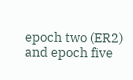epoch two (ER2) and epoch five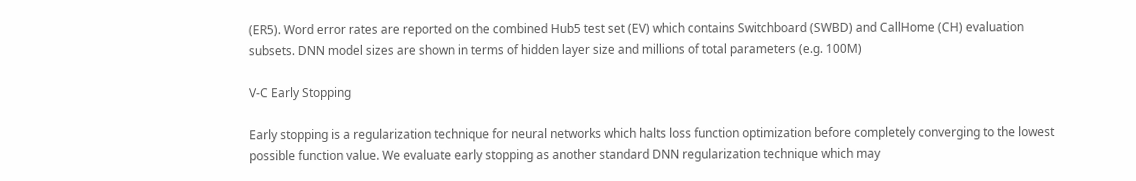(ER5). Word error rates are reported on the combined Hub5 test set (EV) which contains Switchboard (SWBD) and CallHome (CH) evaluation subsets. DNN model sizes are shown in terms of hidden layer size and millions of total parameters (e.g. 100M)

V-C Early Stopping

Early stopping is a regularization technique for neural networks which halts loss function optimization before completely converging to the lowest possible function value. We evaluate early stopping as another standard DNN regularization technique which may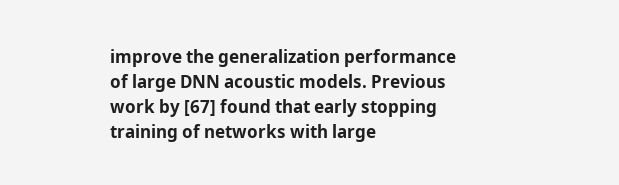improve the generalization performance of large DNN acoustic models. Previous work by [67] found that early stopping training of networks with large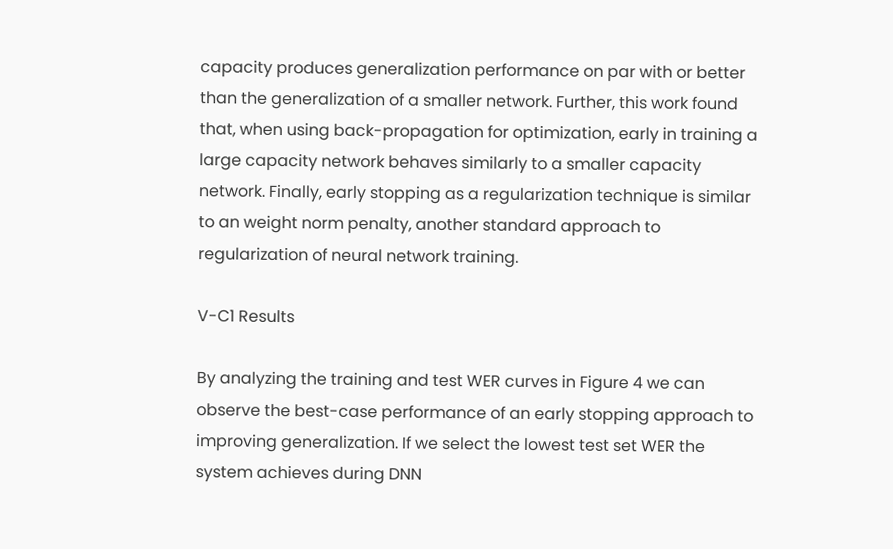capacity produces generalization performance on par with or better than the generalization of a smaller network. Further, this work found that, when using back-propagation for optimization, early in training a large capacity network behaves similarly to a smaller capacity network. Finally, early stopping as a regularization technique is similar to an weight norm penalty, another standard approach to regularization of neural network training.

V-C1 Results

By analyzing the training and test WER curves in Figure 4 we can observe the best-case performance of an early stopping approach to improving generalization. If we select the lowest test set WER the system achieves during DNN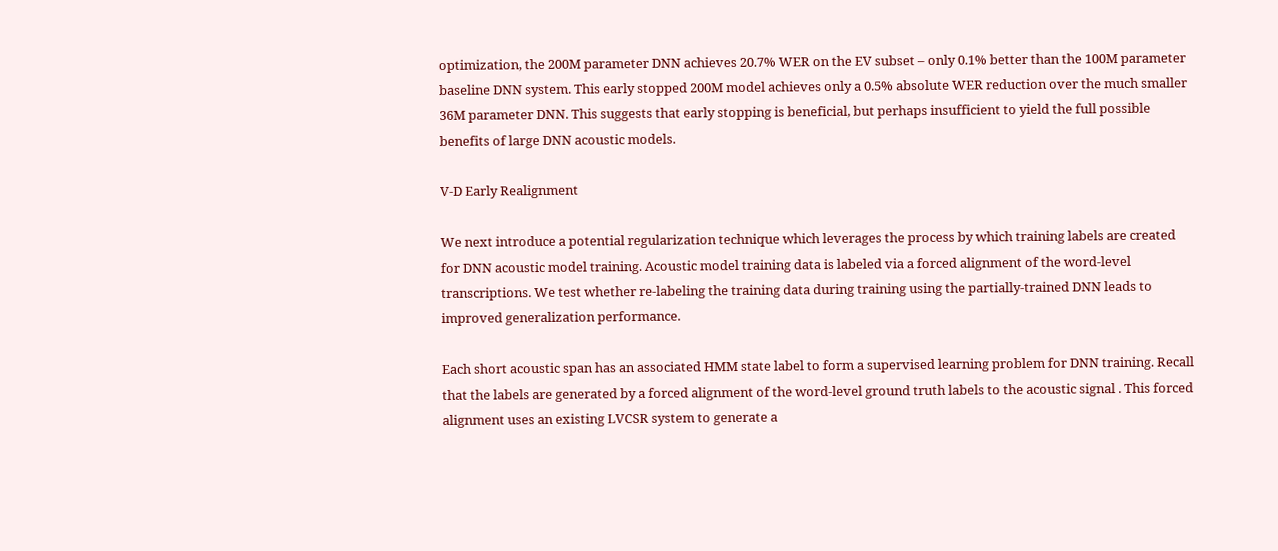optimization, the 200M parameter DNN achieves 20.7% WER on the EV subset – only 0.1% better than the 100M parameter baseline DNN system. This early stopped 200M model achieves only a 0.5% absolute WER reduction over the much smaller 36M parameter DNN. This suggests that early stopping is beneficial, but perhaps insufficient to yield the full possible benefits of large DNN acoustic models.

V-D Early Realignment

We next introduce a potential regularization technique which leverages the process by which training labels are created for DNN acoustic model training. Acoustic model training data is labeled via a forced alignment of the word-level transcriptions. We test whether re-labeling the training data during training using the partially-trained DNN leads to improved generalization performance.

Each short acoustic span has an associated HMM state label to form a supervised learning problem for DNN training. Recall that the labels are generated by a forced alignment of the word-level ground truth labels to the acoustic signal . This forced alignment uses an existing LVCSR system to generate a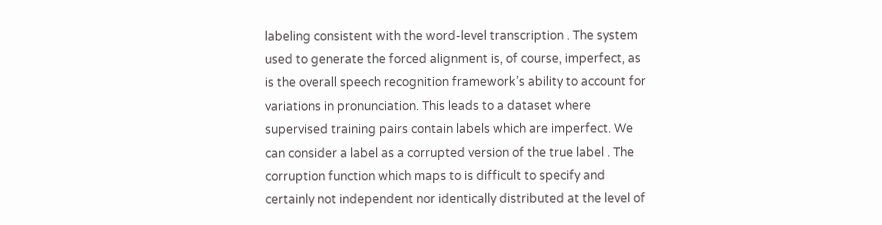labeling consistent with the word-level transcription . The system used to generate the forced alignment is, of course, imperfect, as is the overall speech recognition framework’s ability to account for variations in pronunciation. This leads to a dataset where supervised training pairs contain labels which are imperfect. We can consider a label as a corrupted version of the true label . The corruption function which maps to is difficult to specify and certainly not independent nor identically distributed at the level of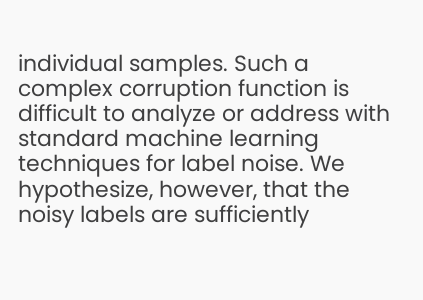individual samples. Such a complex corruption function is difficult to analyze or address with standard machine learning techniques for label noise. We hypothesize, however, that the noisy labels are sufficiently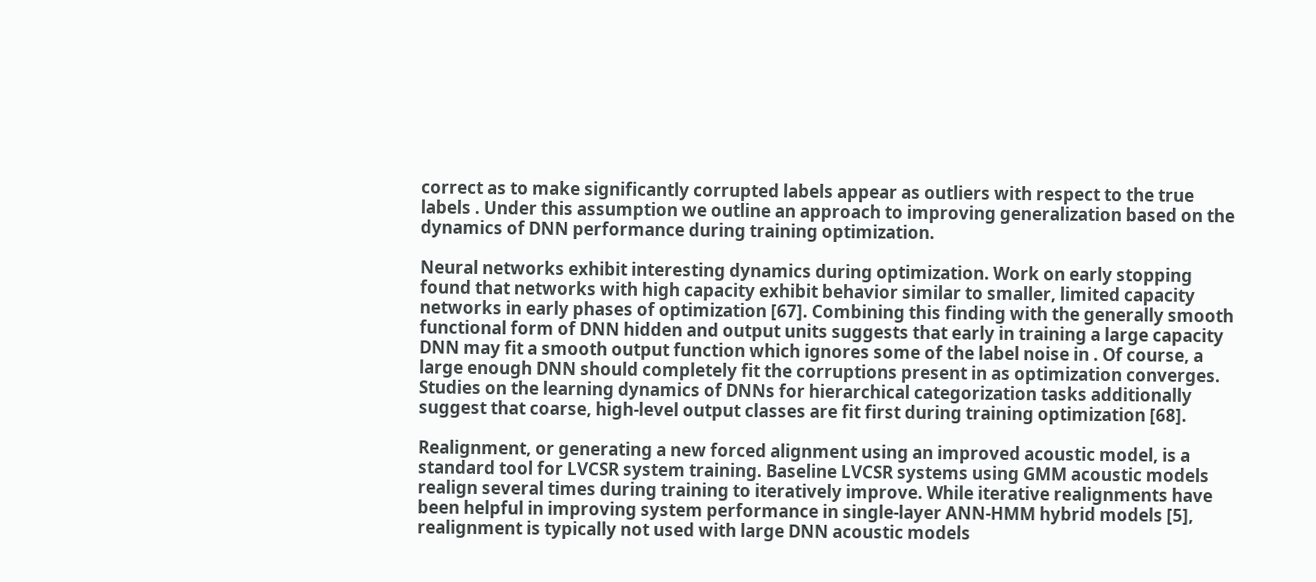correct as to make significantly corrupted labels appear as outliers with respect to the true labels . Under this assumption we outline an approach to improving generalization based on the dynamics of DNN performance during training optimization.

Neural networks exhibit interesting dynamics during optimization. Work on early stopping found that networks with high capacity exhibit behavior similar to smaller, limited capacity networks in early phases of optimization [67]. Combining this finding with the generally smooth functional form of DNN hidden and output units suggests that early in training a large capacity DNN may fit a smooth output function which ignores some of the label noise in . Of course, a large enough DNN should completely fit the corruptions present in as optimization converges. Studies on the learning dynamics of DNNs for hierarchical categorization tasks additionally suggest that coarse, high-level output classes are fit first during training optimization [68].

Realignment, or generating a new forced alignment using an improved acoustic model, is a standard tool for LVCSR system training. Baseline LVCSR systems using GMM acoustic models realign several times during training to iteratively improve. While iterative realignments have been helpful in improving system performance in single-layer ANN-HMM hybrid models [5], realignment is typically not used with large DNN acoustic models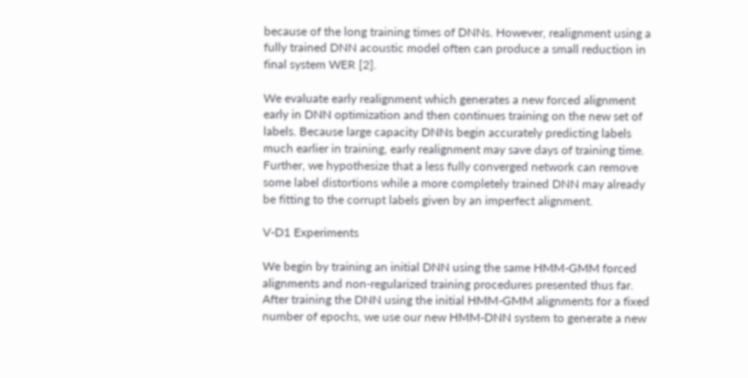because of the long training times of DNNs. However, realignment using a fully trained DNN acoustic model often can produce a small reduction in final system WER [2].

We evaluate early realignment which generates a new forced alignment early in DNN optimization and then continues training on the new set of labels. Because large capacity DNNs begin accurately predicting labels much earlier in training, early realignment may save days of training time. Further, we hypothesize that a less fully converged network can remove some label distortions while a more completely trained DNN may already be fitting to the corrupt labels given by an imperfect alignment.

V-D1 Experiments

We begin by training an initial DNN using the same HMM-GMM forced alignments and non-regularized training procedures presented thus far. After training the DNN using the initial HMM-GMM alignments for a fixed number of epochs, we use our new HMM-DNN system to generate a new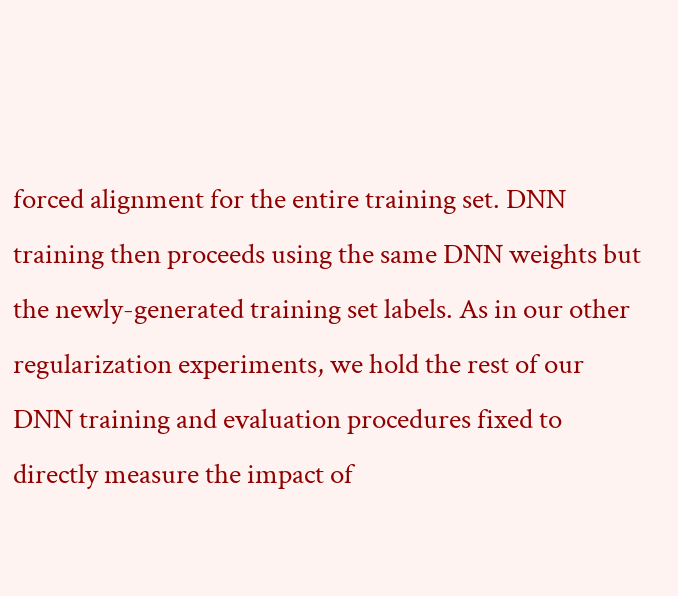forced alignment for the entire training set. DNN training then proceeds using the same DNN weights but the newly-generated training set labels. As in our other regularization experiments, we hold the rest of our DNN training and evaluation procedures fixed to directly measure the impact of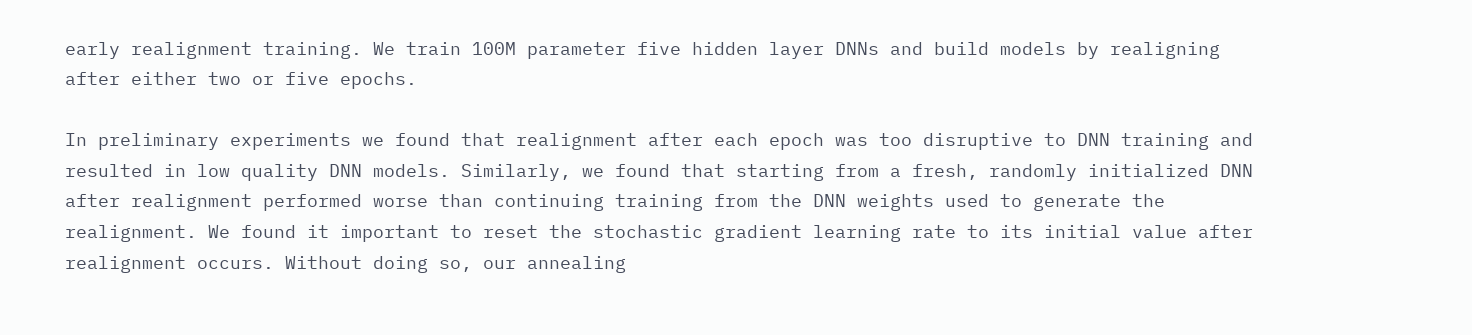early realignment training. We train 100M parameter five hidden layer DNNs and build models by realigning after either two or five epochs.

In preliminary experiments we found that realignment after each epoch was too disruptive to DNN training and resulted in low quality DNN models. Similarly, we found that starting from a fresh, randomly initialized DNN after realignment performed worse than continuing training from the DNN weights used to generate the realignment. We found it important to reset the stochastic gradient learning rate to its initial value after realignment occurs. Without doing so, our annealing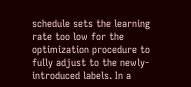schedule sets the learning rate too low for the optimization procedure to fully adjust to the newly-introduced labels. In a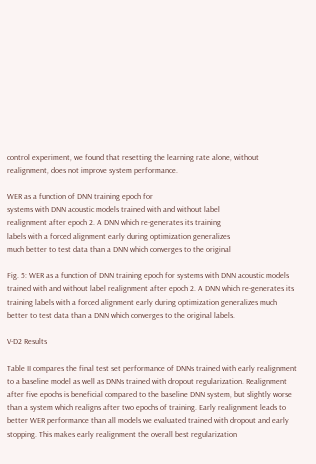control experiment, we found that resetting the learning rate alone, without realignment, does not improve system performance.

WER as a function of DNN training epoch for
systems with DNN acoustic models trained with and without label
realignment after epoch 2. A DNN which re-generates its training
labels with a forced alignment early during optimization generalizes
much better to test data than a DNN which converges to the original

Fig. 5: WER as a function of DNN training epoch for systems with DNN acoustic models trained with and without label realignment after epoch 2. A DNN which re-generates its training labels with a forced alignment early during optimization generalizes much better to test data than a DNN which converges to the original labels.

V-D2 Results

Table II compares the final test set performance of DNNs trained with early realignment to a baseline model as well as DNNs trained with dropout regularization. Realignment after five epochs is beneficial compared to the baseline DNN system, but slightly worse than a system which realigns after two epochs of training. Early realignment leads to better WER performance than all models we evaluated trained with dropout and early stopping. This makes early realignment the overall best regularization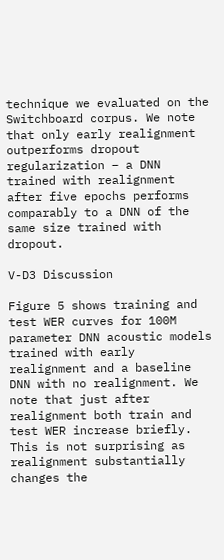technique we evaluated on the Switchboard corpus. We note that only early realignment outperforms dropout regularization – a DNN trained with realignment after five epochs performs comparably to a DNN of the same size trained with dropout.

V-D3 Discussion

Figure 5 shows training and test WER curves for 100M parameter DNN acoustic models trained with early realignment and a baseline DNN with no realignment. We note that just after realignment both train and test WER increase briefly. This is not surprising as realignment substantially changes the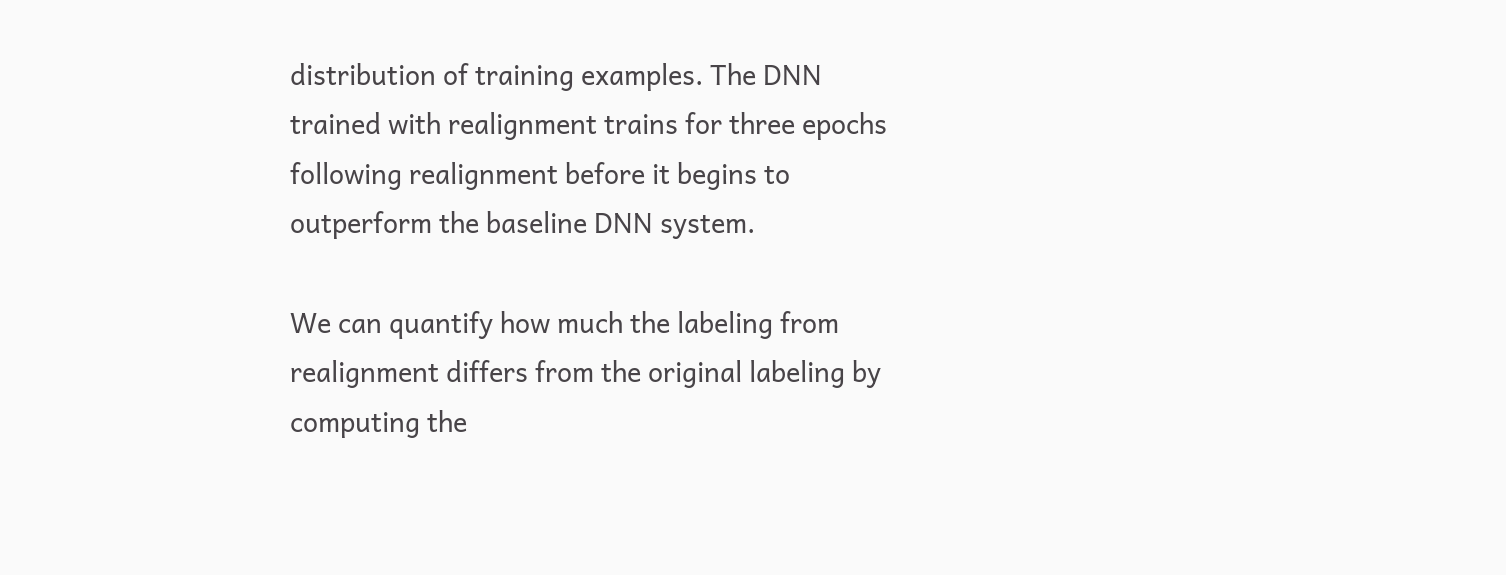distribution of training examples. The DNN trained with realignment trains for three epochs following realignment before it begins to outperform the baseline DNN system.

We can quantify how much the labeling from realignment differs from the original labeling by computing the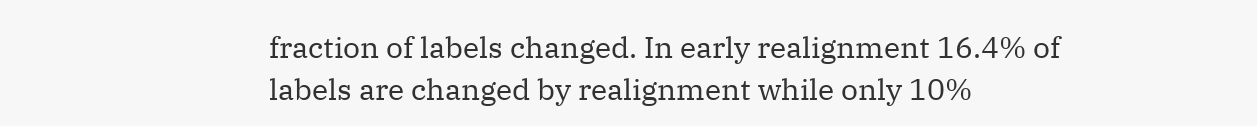fraction of labels changed. In early realignment 16.4% of labels are changed by realignment while only 10%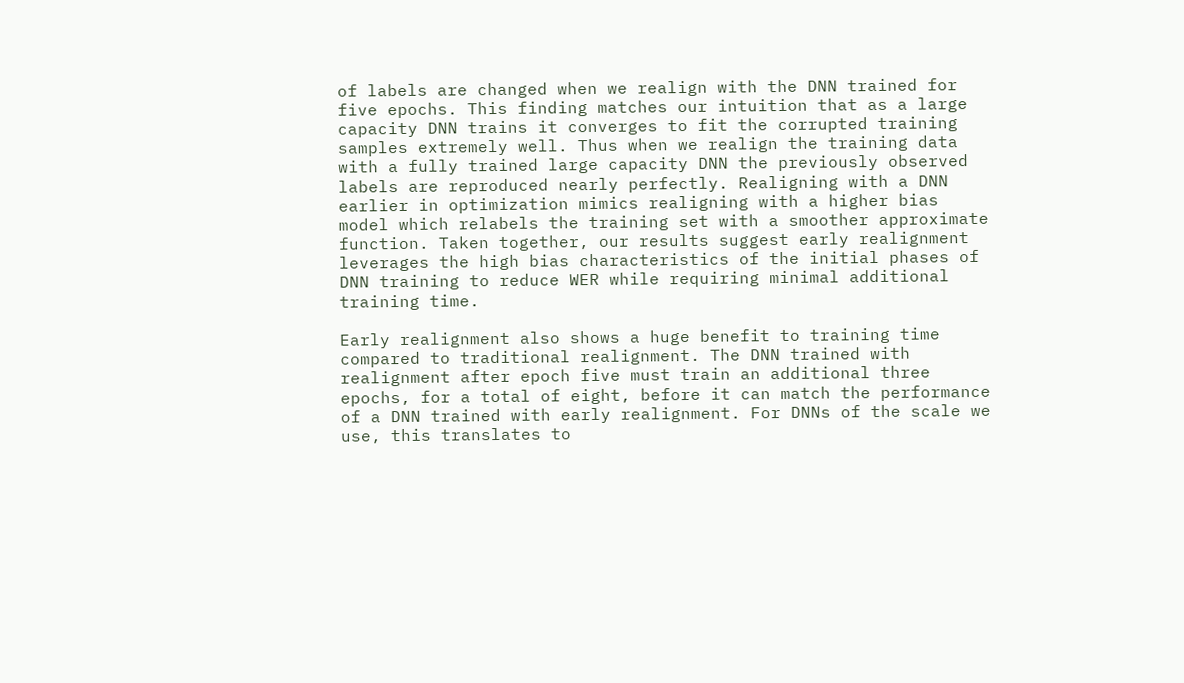of labels are changed when we realign with the DNN trained for five epochs. This finding matches our intuition that as a large capacity DNN trains it converges to fit the corrupted training samples extremely well. Thus when we realign the training data with a fully trained large capacity DNN the previously observed labels are reproduced nearly perfectly. Realigning with a DNN earlier in optimization mimics realigning with a higher bias model which relabels the training set with a smoother approximate function. Taken together, our results suggest early realignment leverages the high bias characteristics of the initial phases of DNN training to reduce WER while requiring minimal additional training time.

Early realignment also shows a huge benefit to training time compared to traditional realignment. The DNN trained with realignment after epoch five must train an additional three epochs, for a total of eight, before it can match the performance of a DNN trained with early realignment. For DNNs of the scale we use, this translates to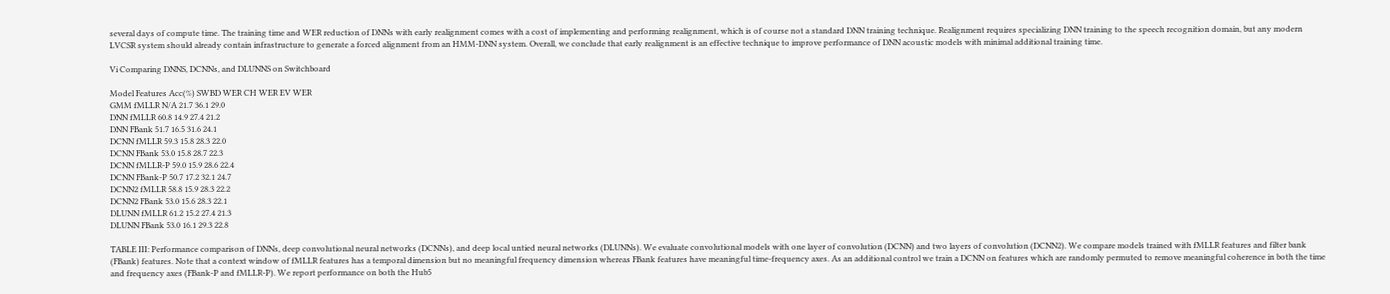several days of compute time. The training time and WER reduction of DNNs with early realignment comes with a cost of implementing and performing realignment, which is of course not a standard DNN training technique. Realignment requires specializing DNN training to the speech recognition domain, but any modern LVCSR system should already contain infrastructure to generate a forced alignment from an HMM-DNN system. Overall, we conclude that early realignment is an effective technique to improve performance of DNN acoustic models with minimal additional training time.

Vi Comparing DNNS, DCNNs, and DLUNNS on Switchboard

Model Features Acc(%) SWBD WER CH WER EV WER
GMM fMLLR N/A 21.7 36.1 29.0
DNN fMLLR 60.8 14.9 27.4 21.2
DNN FBank 51.7 16.5 31.6 24.1
DCNN fMLLR 59.3 15.8 28.3 22.0
DCNN FBank 53.0 15.8 28.7 22.3
DCNN fMLLR-P 59.0 15.9 28.6 22.4
DCNN FBank-P 50.7 17.2 32.1 24.7
DCNN2 fMLLR 58.8 15.9 28.3 22.2
DCNN2 FBank 53.0 15.6 28.3 22.1
DLUNN fMLLR 61.2 15.2 27.4 21.3
DLUNN FBank 53.0 16.1 29.3 22.8

TABLE III: Performance comparison of DNNs, deep convolutional neural networks (DCNNs), and deep local untied neural networks (DLUNNs). We evaluate convolutional models with one layer of convolution (DCNN) and two layers of convolution (DCNN2). We compare models trained with fMLLR features and filter bank (FBank) features. Note that a context window of fMLLR features has a temporal dimension but no meaningful frequency dimension whereas FBank features have meaningful time-frequency axes. As an additional control we train a DCNN on features which are randomly permuted to remove meaningful coherence in both the time and frequency axes (FBank-P and fMLLR-P). We report performance on both the Hub5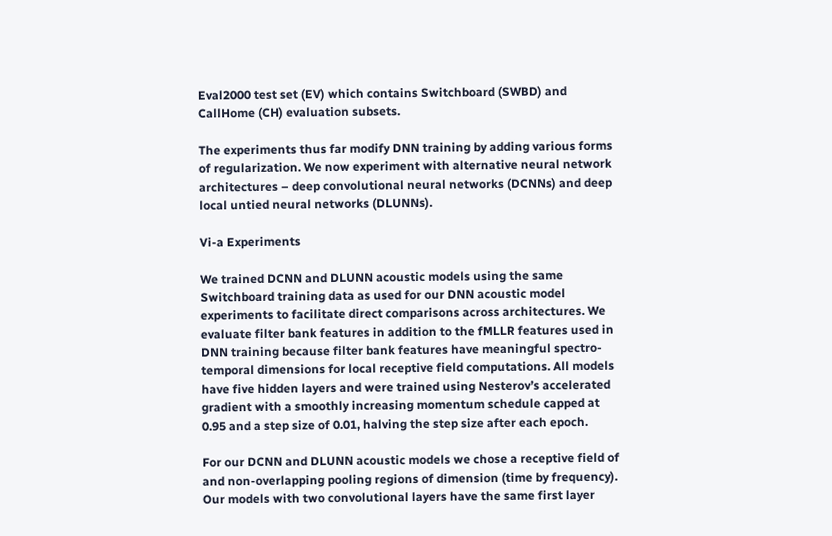Eval2000 test set (EV) which contains Switchboard (SWBD) and CallHome (CH) evaluation subsets.

The experiments thus far modify DNN training by adding various forms of regularization. We now experiment with alternative neural network architectures – deep convolutional neural networks (DCNNs) and deep local untied neural networks (DLUNNs).

Vi-a Experiments

We trained DCNN and DLUNN acoustic models using the same Switchboard training data as used for our DNN acoustic model experiments to facilitate direct comparisons across architectures. We evaluate filter bank features in addition to the fMLLR features used in DNN training because filter bank features have meaningful spectro-temporal dimensions for local receptive field computations. All models have five hidden layers and were trained using Nesterov’s accelerated gradient with a smoothly increasing momentum schedule capped at 0.95 and a step size of 0.01, halving the step size after each epoch.

For our DCNN and DLUNN acoustic models we chose a receptive field of and non-overlapping pooling regions of dimension (time by frequency). Our models with two convolutional layers have the same first layer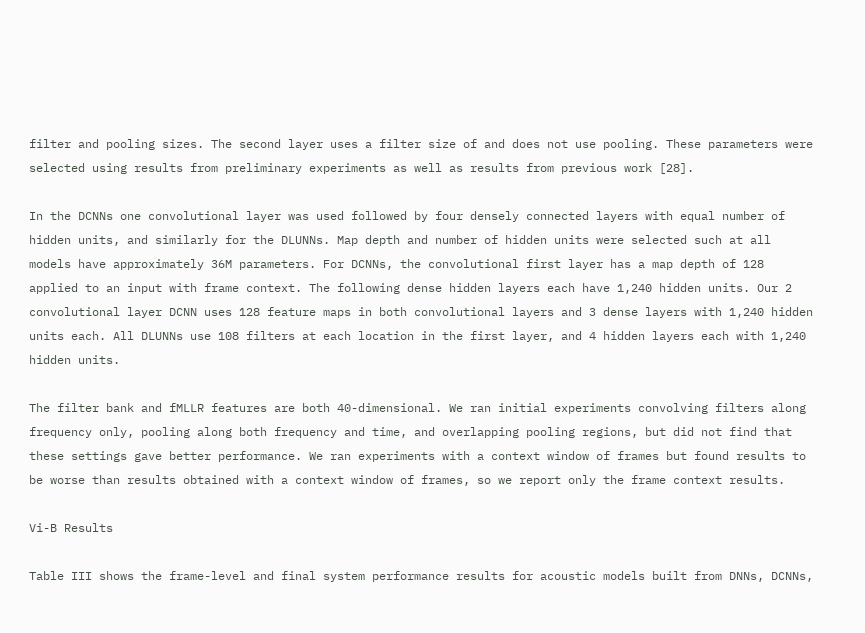filter and pooling sizes. The second layer uses a filter size of and does not use pooling. These parameters were selected using results from preliminary experiments as well as results from previous work [28].

In the DCNNs one convolutional layer was used followed by four densely connected layers with equal number of hidden units, and similarly for the DLUNNs. Map depth and number of hidden units were selected such at all models have approximately 36M parameters. For DCNNs, the convolutional first layer has a map depth of 128 applied to an input with frame context. The following dense hidden layers each have 1,240 hidden units. Our 2 convolutional layer DCNN uses 128 feature maps in both convolutional layers and 3 dense layers with 1,240 hidden units each. All DLUNNs use 108 filters at each location in the first layer, and 4 hidden layers each with 1,240 hidden units.

The filter bank and fMLLR features are both 40-dimensional. We ran initial experiments convolving filters along frequency only, pooling along both frequency and time, and overlapping pooling regions, but did not find that these settings gave better performance. We ran experiments with a context window of frames but found results to be worse than results obtained with a context window of frames, so we report only the frame context results.

Vi-B Results

Table III shows the frame-level and final system performance results for acoustic models built from DNNs, DCNNs,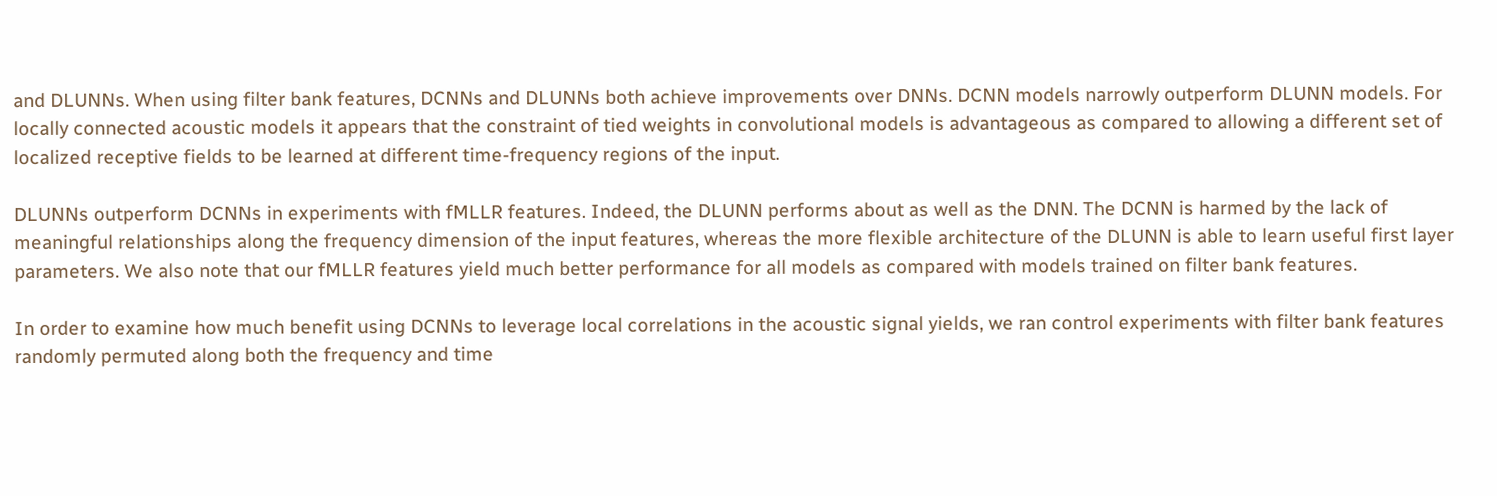and DLUNNs. When using filter bank features, DCNNs and DLUNNs both achieve improvements over DNNs. DCNN models narrowly outperform DLUNN models. For locally connected acoustic models it appears that the constraint of tied weights in convolutional models is advantageous as compared to allowing a different set of localized receptive fields to be learned at different time-frequency regions of the input.

DLUNNs outperform DCNNs in experiments with fMLLR features. Indeed, the DLUNN performs about as well as the DNN. The DCNN is harmed by the lack of meaningful relationships along the frequency dimension of the input features, whereas the more flexible architecture of the DLUNN is able to learn useful first layer parameters. We also note that our fMLLR features yield much better performance for all models as compared with models trained on filter bank features.

In order to examine how much benefit using DCNNs to leverage local correlations in the acoustic signal yields, we ran control experiments with filter bank features randomly permuted along both the frequency and time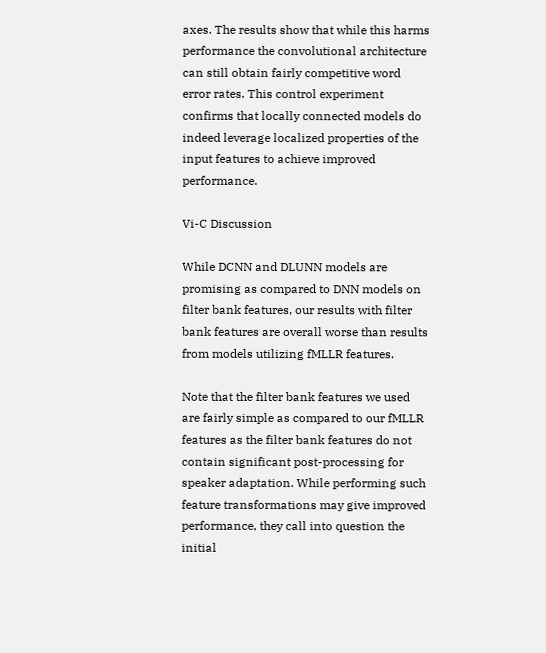axes. The results show that while this harms performance the convolutional architecture can still obtain fairly competitive word error rates. This control experiment confirms that locally connected models do indeed leverage localized properties of the input features to achieve improved performance.

Vi-C Discussion

While DCNN and DLUNN models are promising as compared to DNN models on filter bank features, our results with filter bank features are overall worse than results from models utilizing fMLLR features.

Note that the filter bank features we used are fairly simple as compared to our fMLLR features as the filter bank features do not contain significant post-processing for speaker adaptation. While performing such feature transformations may give improved performance, they call into question the initial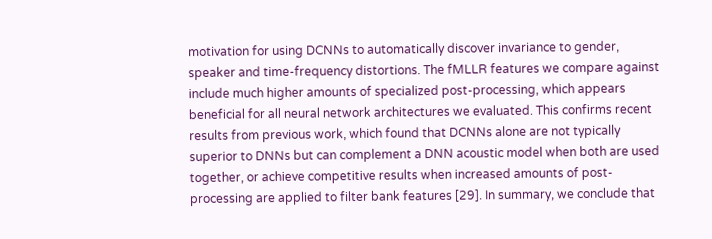motivation for using DCNNs to automatically discover invariance to gender, speaker and time-frequency distortions. The fMLLR features we compare against include much higher amounts of specialized post-processing, which appears beneficial for all neural network architectures we evaluated. This confirms recent results from previous work, which found that DCNNs alone are not typically superior to DNNs but can complement a DNN acoustic model when both are used together, or achieve competitive results when increased amounts of post-processing are applied to filter bank features [29]. In summary, we conclude that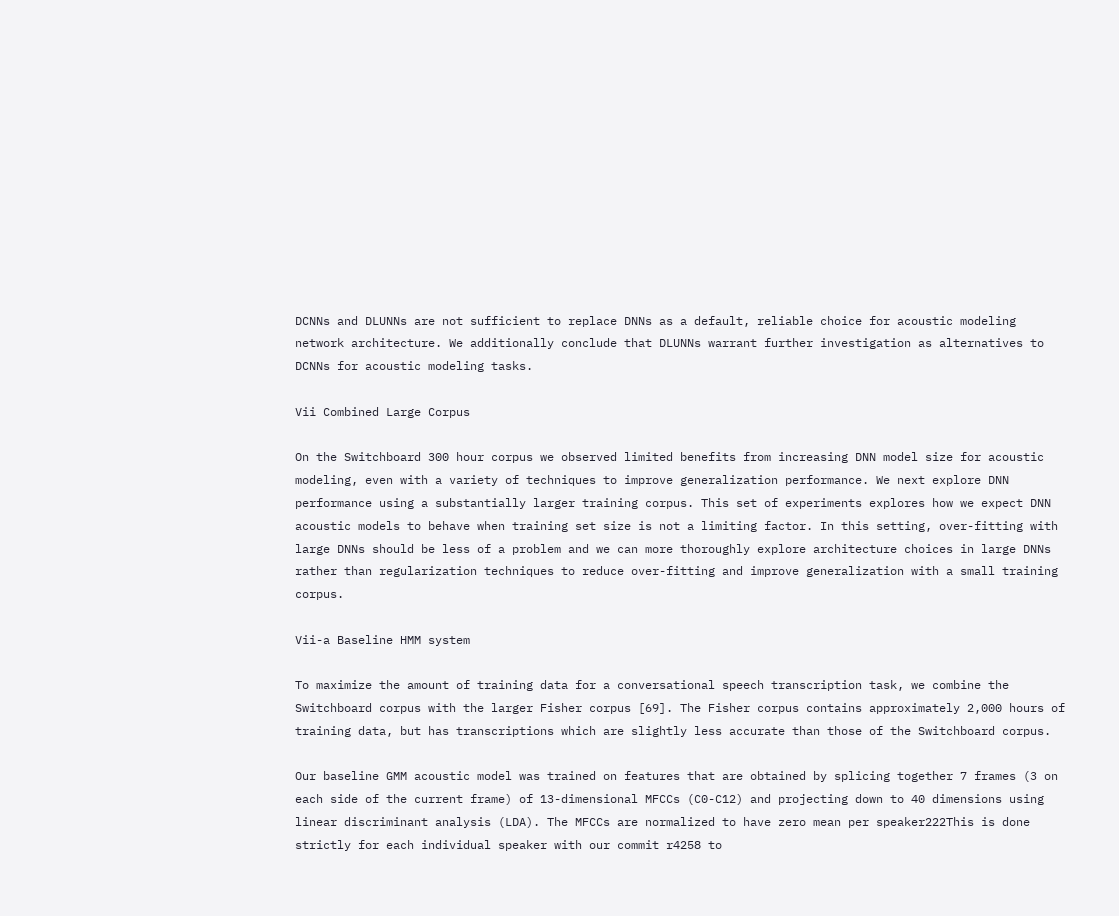DCNNs and DLUNNs are not sufficient to replace DNNs as a default, reliable choice for acoustic modeling network architecture. We additionally conclude that DLUNNs warrant further investigation as alternatives to DCNNs for acoustic modeling tasks.

Vii Combined Large Corpus

On the Switchboard 300 hour corpus we observed limited benefits from increasing DNN model size for acoustic modeling, even with a variety of techniques to improve generalization performance. We next explore DNN performance using a substantially larger training corpus. This set of experiments explores how we expect DNN acoustic models to behave when training set size is not a limiting factor. In this setting, over-fitting with large DNNs should be less of a problem and we can more thoroughly explore architecture choices in large DNNs rather than regularization techniques to reduce over-fitting and improve generalization with a small training corpus.

Vii-a Baseline HMM system

To maximize the amount of training data for a conversational speech transcription task, we combine the Switchboard corpus with the larger Fisher corpus [69]. The Fisher corpus contains approximately 2,000 hours of training data, but has transcriptions which are slightly less accurate than those of the Switchboard corpus.

Our baseline GMM acoustic model was trained on features that are obtained by splicing together 7 frames (3 on each side of the current frame) of 13-dimensional MFCCs (C0-C12) and projecting down to 40 dimensions using linear discriminant analysis (LDA). The MFCCs are normalized to have zero mean per speaker222This is done strictly for each individual speaker with our commit r4258 to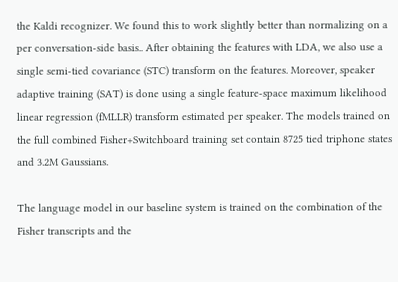the Kaldi recognizer. We found this to work slightly better than normalizing on a per conversation-side basis.. After obtaining the features with LDA, we also use a single semi-tied covariance (STC) transform on the features. Moreover, speaker adaptive training (SAT) is done using a single feature-space maximum likelihood linear regression (fMLLR) transform estimated per speaker. The models trained on the full combined Fisher+Switchboard training set contain 8725 tied triphone states and 3.2M Gaussians.

The language model in our baseline system is trained on the combination of the Fisher transcripts and the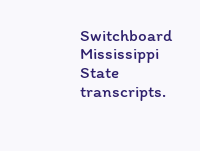Switchboard Mississippi State transcripts.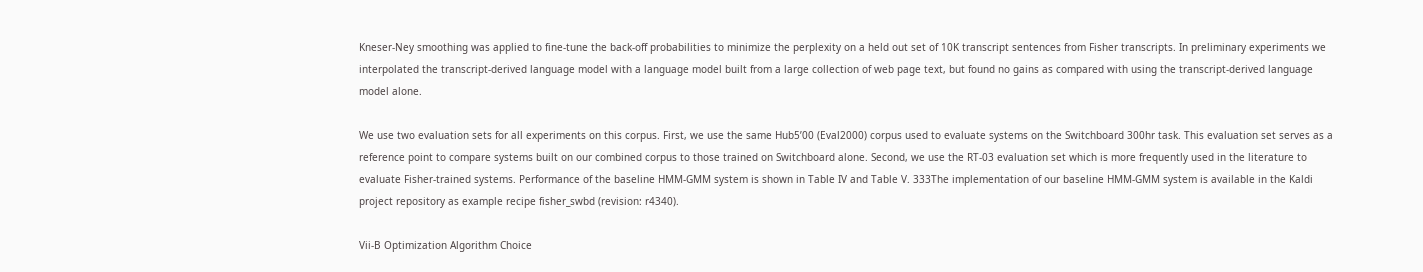Kneser-Ney smoothing was applied to fine-tune the back-off probabilities to minimize the perplexity on a held out set of 10K transcript sentences from Fisher transcripts. In preliminary experiments we interpolated the transcript-derived language model with a language model built from a large collection of web page text, but found no gains as compared with using the transcript-derived language model alone.

We use two evaluation sets for all experiments on this corpus. First, we use the same Hub5’00 (Eval2000) corpus used to evaluate systems on the Switchboard 300hr task. This evaluation set serves as a reference point to compare systems built on our combined corpus to those trained on Switchboard alone. Second, we use the RT-03 evaluation set which is more frequently used in the literature to evaluate Fisher-trained systems. Performance of the baseline HMM-GMM system is shown in Table IV and Table V. 333The implementation of our baseline HMM-GMM system is available in the Kaldi project repository as example recipe fisher_swbd (revision: r4340).

Vii-B Optimization Algorithm Choice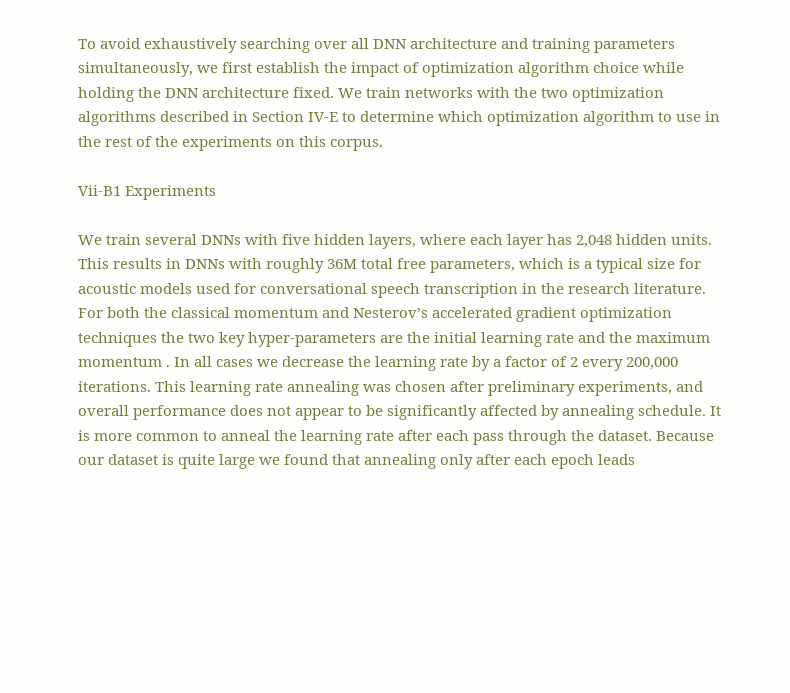To avoid exhaustively searching over all DNN architecture and training parameters simultaneously, we first establish the impact of optimization algorithm choice while holding the DNN architecture fixed. We train networks with the two optimization algorithms described in Section IV-E to determine which optimization algorithm to use in the rest of the experiments on this corpus.

Vii-B1 Experiments

We train several DNNs with five hidden layers, where each layer has 2,048 hidden units. This results in DNNs with roughly 36M total free parameters, which is a typical size for acoustic models used for conversational speech transcription in the research literature. For both the classical momentum and Nesterov’s accelerated gradient optimization techniques the two key hyper-parameters are the initial learning rate and the maximum momentum . In all cases we decrease the learning rate by a factor of 2 every 200,000 iterations. This learning rate annealing was chosen after preliminary experiments, and overall performance does not appear to be significantly affected by annealing schedule. It is more common to anneal the learning rate after each pass through the dataset. Because our dataset is quite large we found that annealing only after each epoch leads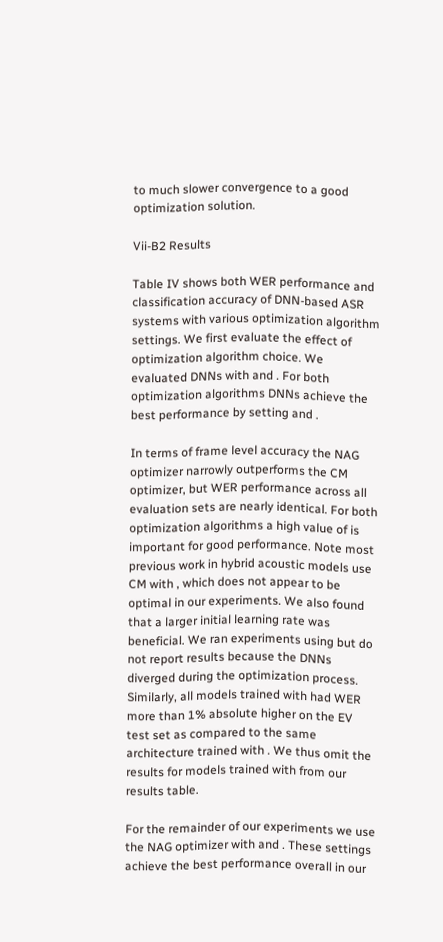to much slower convergence to a good optimization solution.

Vii-B2 Results

Table IV shows both WER performance and classification accuracy of DNN-based ASR systems with various optimization algorithm settings. We first evaluate the effect of optimization algorithm choice. We evaluated DNNs with and . For both optimization algorithms DNNs achieve the best performance by setting and .

In terms of frame level accuracy the NAG optimizer narrowly outperforms the CM optimizer, but WER performance across all evaluation sets are nearly identical. For both optimization algorithms a high value of is important for good performance. Note most previous work in hybrid acoustic models use CM with , which does not appear to be optimal in our experiments. We also found that a larger initial learning rate was beneficial. We ran experiments using but do not report results because the DNNs diverged during the optimization process. Similarly, all models trained with had WER more than 1% absolute higher on the EV test set as compared to the same architecture trained with . We thus omit the results for models trained with from our results table.

For the remainder of our experiments we use the NAG optimizer with and . These settings achieve the best performance overall in our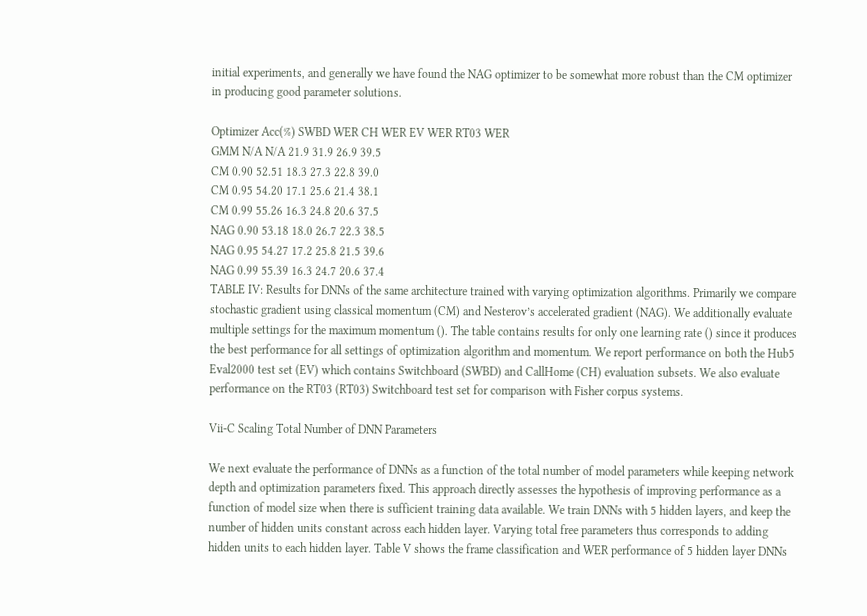initial experiments, and generally we have found the NAG optimizer to be somewhat more robust than the CM optimizer in producing good parameter solutions.

Optimizer Acc(%) SWBD WER CH WER EV WER RT03 WER
GMM N/A N/A 21.9 31.9 26.9 39.5
CM 0.90 52.51 18.3 27.3 22.8 39.0
CM 0.95 54.20 17.1 25.6 21.4 38.1
CM 0.99 55.26 16.3 24.8 20.6 37.5
NAG 0.90 53.18 18.0 26.7 22.3 38.5
NAG 0.95 54.27 17.2 25.8 21.5 39.6
NAG 0.99 55.39 16.3 24.7 20.6 37.4
TABLE IV: Results for DNNs of the same architecture trained with varying optimization algorithms. Primarily we compare stochastic gradient using classical momentum (CM) and Nesterov’s accelerated gradient (NAG). We additionally evaluate multiple settings for the maximum momentum (). The table contains results for only one learning rate () since it produces the best performance for all settings of optimization algorithm and momentum. We report performance on both the Hub5 Eval2000 test set (EV) which contains Switchboard (SWBD) and CallHome (CH) evaluation subsets. We also evaluate performance on the RT03 (RT03) Switchboard test set for comparison with Fisher corpus systems.

Vii-C Scaling Total Number of DNN Parameters

We next evaluate the performance of DNNs as a function of the total number of model parameters while keeping network depth and optimization parameters fixed. This approach directly assesses the hypothesis of improving performance as a function of model size when there is sufficient training data available. We train DNNs with 5 hidden layers, and keep the number of hidden units constant across each hidden layer. Varying total free parameters thus corresponds to adding hidden units to each hidden layer. Table V shows the frame classification and WER performance of 5 hidden layer DNNs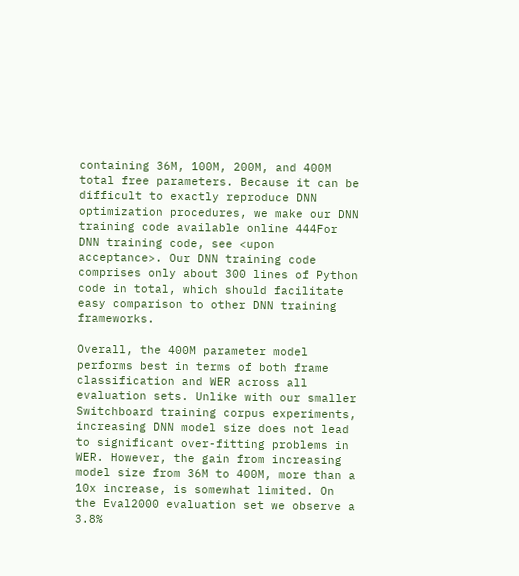containing 36M, 100M, 200M, and 400M total free parameters. Because it can be difficult to exactly reproduce DNN optimization procedures, we make our DNN training code available online 444For DNN training code, see <upon acceptance>. Our DNN training code comprises only about 300 lines of Python code in total, which should facilitate easy comparison to other DNN training frameworks.

Overall, the 400M parameter model performs best in terms of both frame classification and WER across all evaluation sets. Unlike with our smaller Switchboard training corpus experiments, increasing DNN model size does not lead to significant over-fitting problems in WER. However, the gain from increasing model size from 36M to 400M, more than a 10x increase, is somewhat limited. On the Eval2000 evaluation set we observe a 3.8%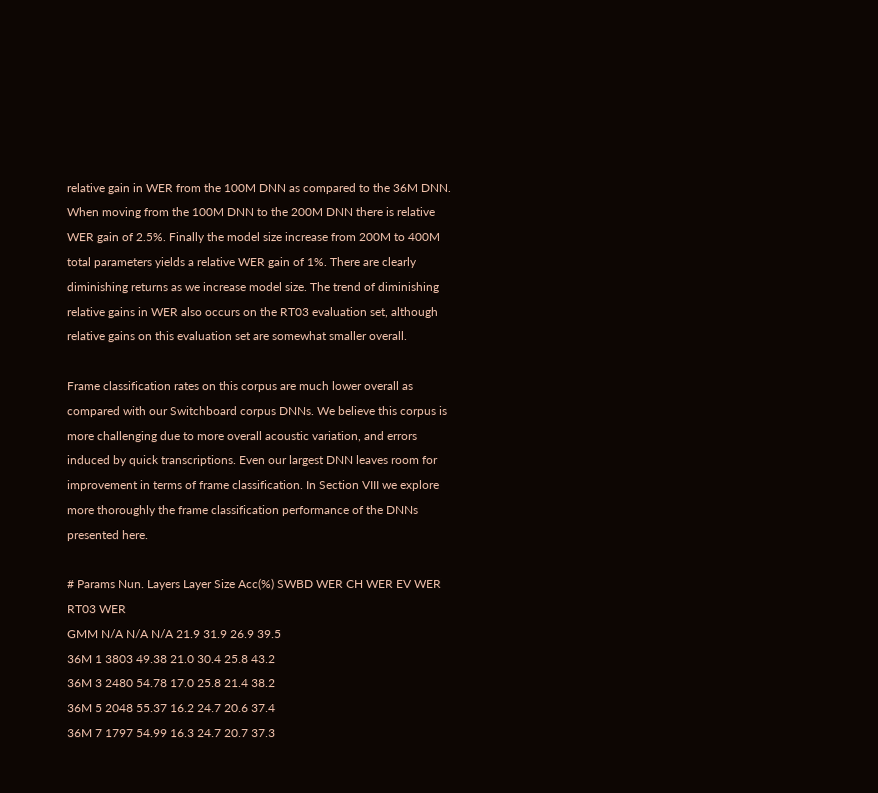relative gain in WER from the 100M DNN as compared to the 36M DNN. When moving from the 100M DNN to the 200M DNN there is relative WER gain of 2.5%. Finally the model size increase from 200M to 400M total parameters yields a relative WER gain of 1%. There are clearly diminishing returns as we increase model size. The trend of diminishing relative gains in WER also occurs on the RT03 evaluation set, although relative gains on this evaluation set are somewhat smaller overall.

Frame classification rates on this corpus are much lower overall as compared with our Switchboard corpus DNNs. We believe this corpus is more challenging due to more overall acoustic variation, and errors induced by quick transcriptions. Even our largest DNN leaves room for improvement in terms of frame classification. In Section VIII we explore more thoroughly the frame classification performance of the DNNs presented here.

# Params Nun. Layers Layer Size Acc(%) SWBD WER CH WER EV WER RT03 WER
GMM N/A N/A N/A 21.9 31.9 26.9 39.5
36M 1 3803 49.38 21.0 30.4 25.8 43.2
36M 3 2480 54.78 17.0 25.8 21.4 38.2
36M 5 2048 55.37 16.2 24.7 20.6 37.4
36M 7 1797 54.99 16.3 24.7 20.7 37.3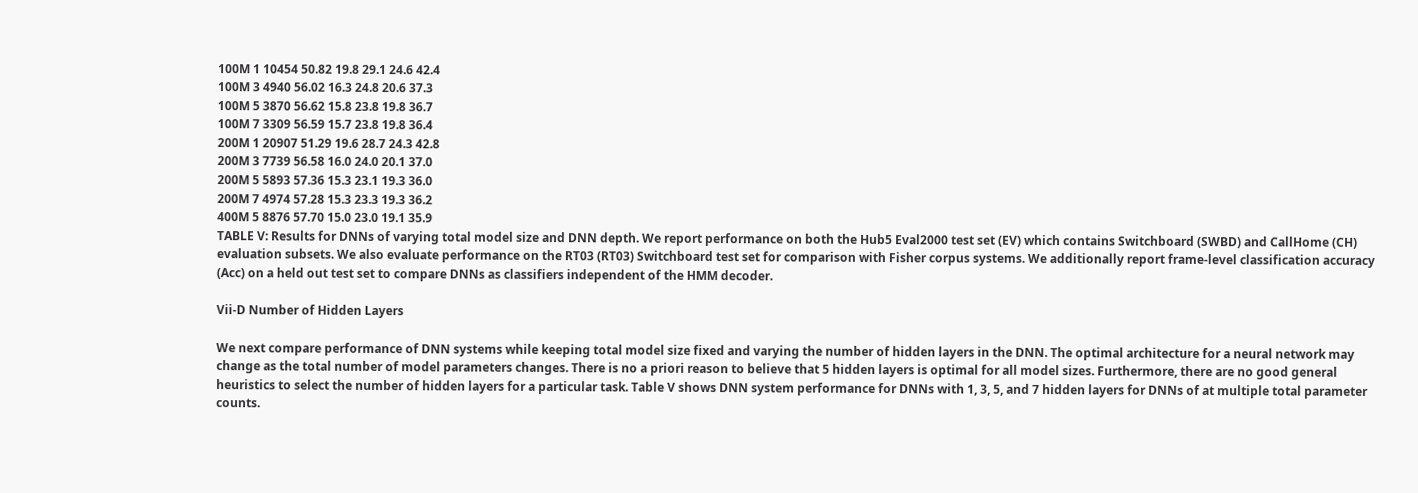100M 1 10454 50.82 19.8 29.1 24.6 42.4
100M 3 4940 56.02 16.3 24.8 20.6 37.3
100M 5 3870 56.62 15.8 23.8 19.8 36.7
100M 7 3309 56.59 15.7 23.8 19.8 36.4
200M 1 20907 51.29 19.6 28.7 24.3 42.8
200M 3 7739 56.58 16.0 24.0 20.1 37.0
200M 5 5893 57.36 15.3 23.1 19.3 36.0
200M 7 4974 57.28 15.3 23.3 19.3 36.2
400M 5 8876 57.70 15.0 23.0 19.1 35.9
TABLE V: Results for DNNs of varying total model size and DNN depth. We report performance on both the Hub5 Eval2000 test set (EV) which contains Switchboard (SWBD) and CallHome (CH) evaluation subsets. We also evaluate performance on the RT03 (RT03) Switchboard test set for comparison with Fisher corpus systems. We additionally report frame-level classification accuracy (Acc) on a held out test set to compare DNNs as classifiers independent of the HMM decoder.

Vii-D Number of Hidden Layers

We next compare performance of DNN systems while keeping total model size fixed and varying the number of hidden layers in the DNN. The optimal architecture for a neural network may change as the total number of model parameters changes. There is no a priori reason to believe that 5 hidden layers is optimal for all model sizes. Furthermore, there are no good general heuristics to select the number of hidden layers for a particular task. Table V shows DNN system performance for DNNs with 1, 3, 5, and 7 hidden layers for DNNs of at multiple total parameter counts.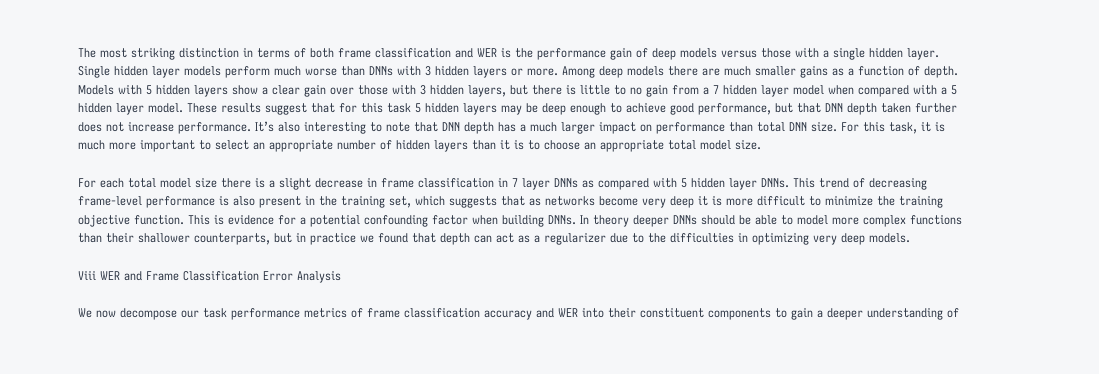The most striking distinction in terms of both frame classification and WER is the performance gain of deep models versus those with a single hidden layer. Single hidden layer models perform much worse than DNNs with 3 hidden layers or more. Among deep models there are much smaller gains as a function of depth. Models with 5 hidden layers show a clear gain over those with 3 hidden layers, but there is little to no gain from a 7 hidden layer model when compared with a 5 hidden layer model. These results suggest that for this task 5 hidden layers may be deep enough to achieve good performance, but that DNN depth taken further does not increase performance. It’s also interesting to note that DNN depth has a much larger impact on performance than total DNN size. For this task, it is much more important to select an appropriate number of hidden layers than it is to choose an appropriate total model size.

For each total model size there is a slight decrease in frame classification in 7 layer DNNs as compared with 5 hidden layer DNNs. This trend of decreasing frame-level performance is also present in the training set, which suggests that as networks become very deep it is more difficult to minimize the training objective function. This is evidence for a potential confounding factor when building DNNs. In theory deeper DNNs should be able to model more complex functions than their shallower counterparts, but in practice we found that depth can act as a regularizer due to the difficulties in optimizing very deep models.

Viii WER and Frame Classification Error Analysis

We now decompose our task performance metrics of frame classification accuracy and WER into their constituent components to gain a deeper understanding of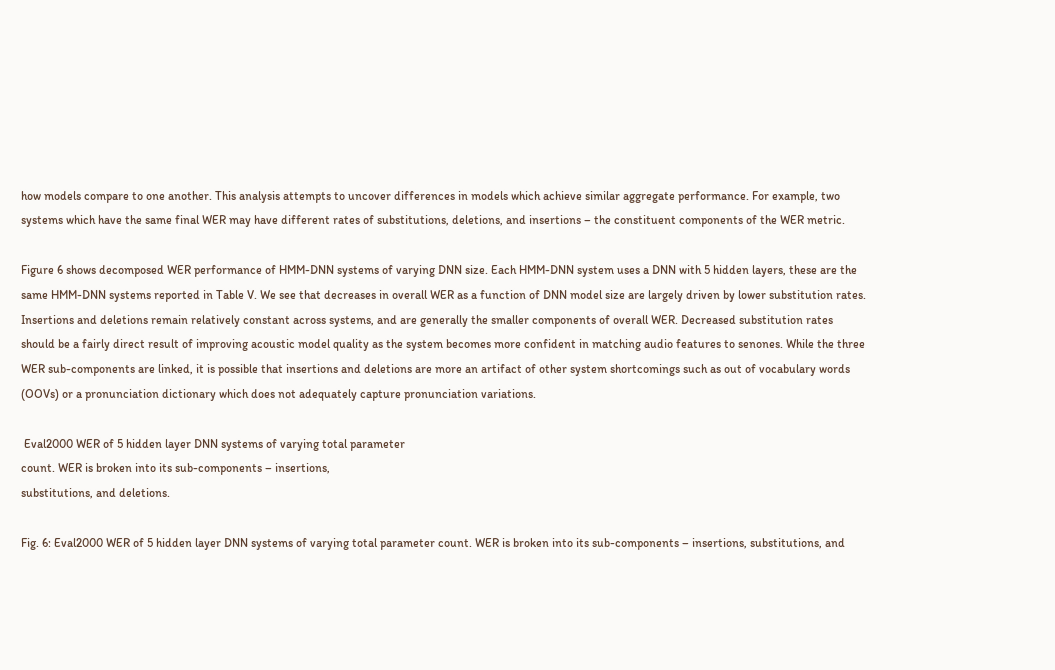how models compare to one another. This analysis attempts to uncover differences in models which achieve similar aggregate performance. For example, two systems which have the same final WER may have different rates of substitutions, deletions, and insertions – the constituent components of the WER metric.

Figure 6 shows decomposed WER performance of HMM-DNN systems of varying DNN size. Each HMM-DNN system uses a DNN with 5 hidden layers, these are the same HMM-DNN systems reported in Table V. We see that decreases in overall WER as a function of DNN model size are largely driven by lower substitution rates. Insertions and deletions remain relatively constant across systems, and are generally the smaller components of overall WER. Decreased substitution rates should be a fairly direct result of improving acoustic model quality as the system becomes more confident in matching audio features to senones. While the three WER sub-components are linked, it is possible that insertions and deletions are more an artifact of other system shortcomings such as out of vocabulary words (OOVs) or a pronunciation dictionary which does not adequately capture pronunciation variations.

 Eval2000 WER of 5 hidden layer DNN systems of varying total parameter
count. WER is broken into its sub-components – insertions,
substitutions, and deletions.

Fig. 6: Eval2000 WER of 5 hidden layer DNN systems of varying total parameter count. WER is broken into its sub-components – insertions, substitutions, and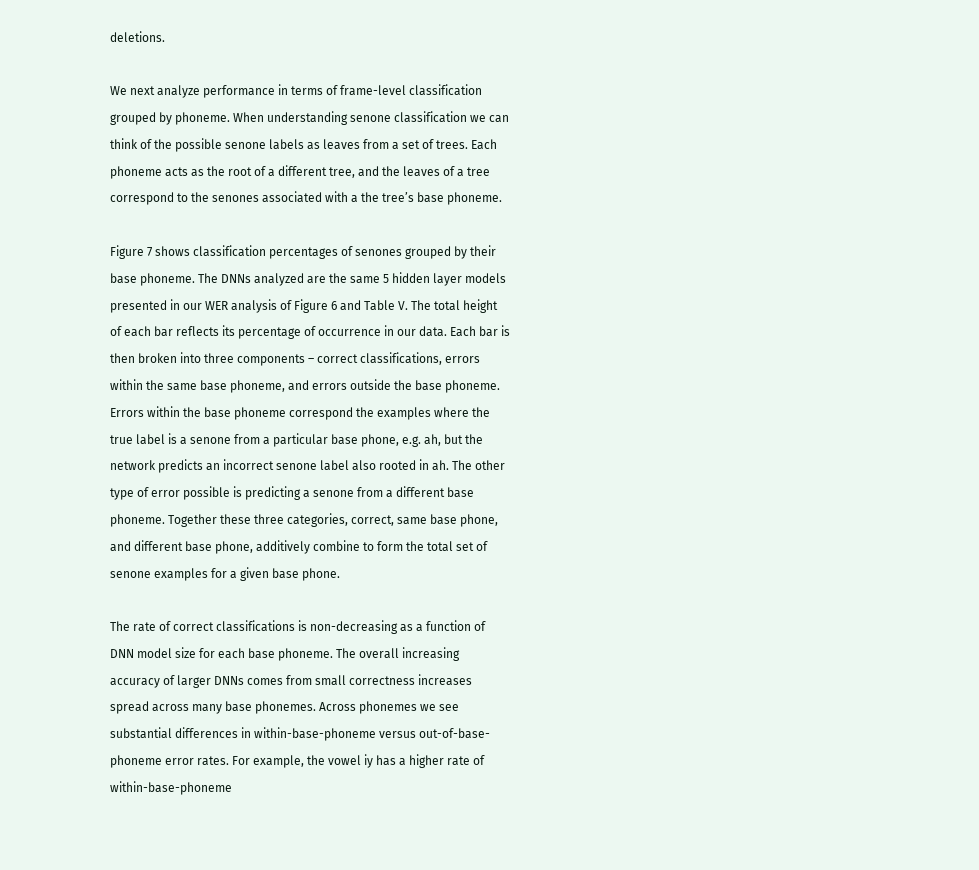deletions.

We next analyze performance in terms of frame-level classification grouped by phoneme. When understanding senone classification we can think of the possible senone labels as leaves from a set of trees. Each phoneme acts as the root of a different tree, and the leaves of a tree correspond to the senones associated with a the tree’s base phoneme.

Figure 7 shows classification percentages of senones grouped by their base phoneme. The DNNs analyzed are the same 5 hidden layer models presented in our WER analysis of Figure 6 and Table V. The total height of each bar reflects its percentage of occurrence in our data. Each bar is then broken into three components – correct classifications, errors within the same base phoneme, and errors outside the base phoneme. Errors within the base phoneme correspond the examples where the true label is a senone from a particular base phone, e.g. ah, but the network predicts an incorrect senone label also rooted in ah. The other type of error possible is predicting a senone from a different base phoneme. Together these three categories, correct, same base phone, and different base phone, additively combine to form the total set of senone examples for a given base phone.

The rate of correct classifications is non-decreasing as a function of DNN model size for each base phoneme. The overall increasing accuracy of larger DNNs comes from small correctness increases spread across many base phonemes. Across phonemes we see substantial differences in within-base-phoneme versus out-of-base-phoneme error rates. For example, the vowel iy has a higher rate of within-base-phoneme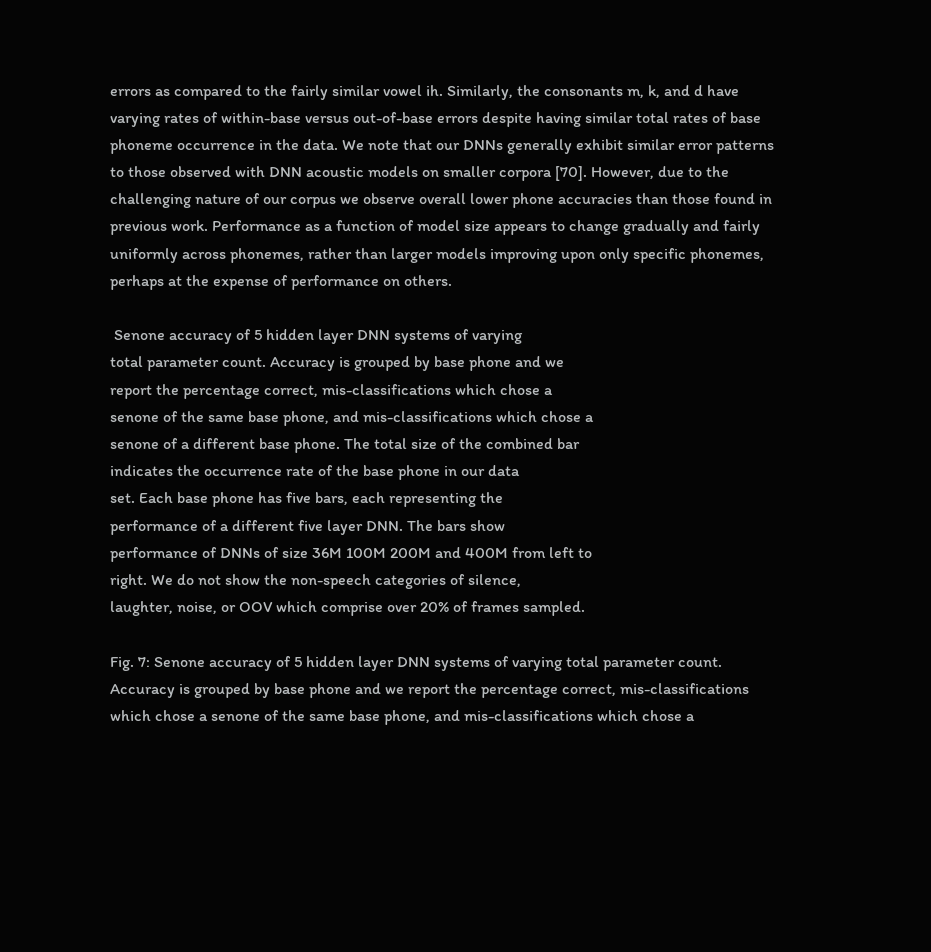errors as compared to the fairly similar vowel ih. Similarly, the consonants m, k, and d have varying rates of within-base versus out-of-base errors despite having similar total rates of base phoneme occurrence in the data. We note that our DNNs generally exhibit similar error patterns to those observed with DNN acoustic models on smaller corpora [70]. However, due to the challenging nature of our corpus we observe overall lower phone accuracies than those found in previous work. Performance as a function of model size appears to change gradually and fairly uniformly across phonemes, rather than larger models improving upon only specific phonemes, perhaps at the expense of performance on others.

 Senone accuracy of 5 hidden layer DNN systems of varying
total parameter count. Accuracy is grouped by base phone and we
report the percentage correct, mis-classifications which chose a
senone of the same base phone, and mis-classifications which chose a
senone of a different base phone. The total size of the combined bar
indicates the occurrence rate of the base phone in our data
set. Each base phone has five bars, each representing the
performance of a different five layer DNN. The bars show
performance of DNNs of size 36M 100M 200M and 400M from left to
right. We do not show the non-speech categories of silence,
laughter, noise, or OOV which comprise over 20% of frames sampled.

Fig. 7: Senone accuracy of 5 hidden layer DNN systems of varying total parameter count. Accuracy is grouped by base phone and we report the percentage correct, mis-classifications which chose a senone of the same base phone, and mis-classifications which chose a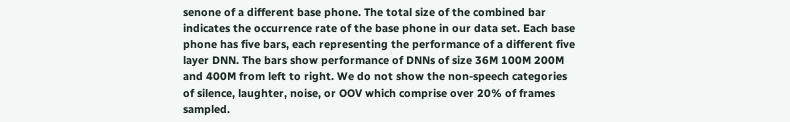senone of a different base phone. The total size of the combined bar indicates the occurrence rate of the base phone in our data set. Each base phone has five bars, each representing the performance of a different five layer DNN. The bars show performance of DNNs of size 36M 100M 200M and 400M from left to right. We do not show the non-speech categories of silence, laughter, noise, or OOV which comprise over 20% of frames sampled.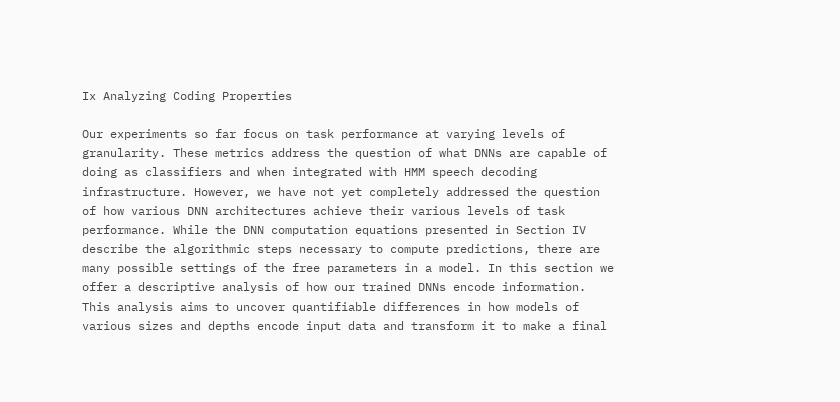Ix Analyzing Coding Properties

Our experiments so far focus on task performance at varying levels of granularity. These metrics address the question of what DNNs are capable of doing as classifiers and when integrated with HMM speech decoding infrastructure. However, we have not yet completely addressed the question of how various DNN architectures achieve their various levels of task performance. While the DNN computation equations presented in Section IV describe the algorithmic steps necessary to compute predictions, there are many possible settings of the free parameters in a model. In this section we offer a descriptive analysis of how our trained DNNs encode information. This analysis aims to uncover quantifiable differences in how models of various sizes and depths encode input data and transform it to make a final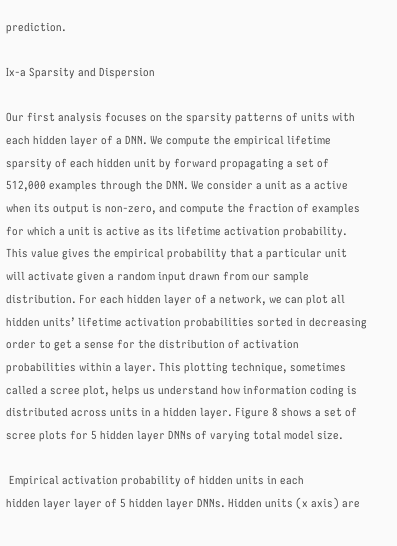prediction.

Ix-a Sparsity and Dispersion

Our first analysis focuses on the sparsity patterns of units with each hidden layer of a DNN. We compute the empirical lifetime sparsity of each hidden unit by forward propagating a set of 512,000 examples through the DNN. We consider a unit as a active when its output is non-zero, and compute the fraction of examples for which a unit is active as its lifetime activation probability. This value gives the empirical probability that a particular unit will activate given a random input drawn from our sample distribution. For each hidden layer of a network, we can plot all hidden units’ lifetime activation probabilities sorted in decreasing order to get a sense for the distribution of activation probabilities within a layer. This plotting technique, sometimes called a scree plot, helps us understand how information coding is distributed across units in a hidden layer. Figure 8 shows a set of scree plots for 5 hidden layer DNNs of varying total model size.

 Empirical activation probability of hidden units in each
hidden layer layer of 5 hidden layer DNNs. Hidden units (x axis) are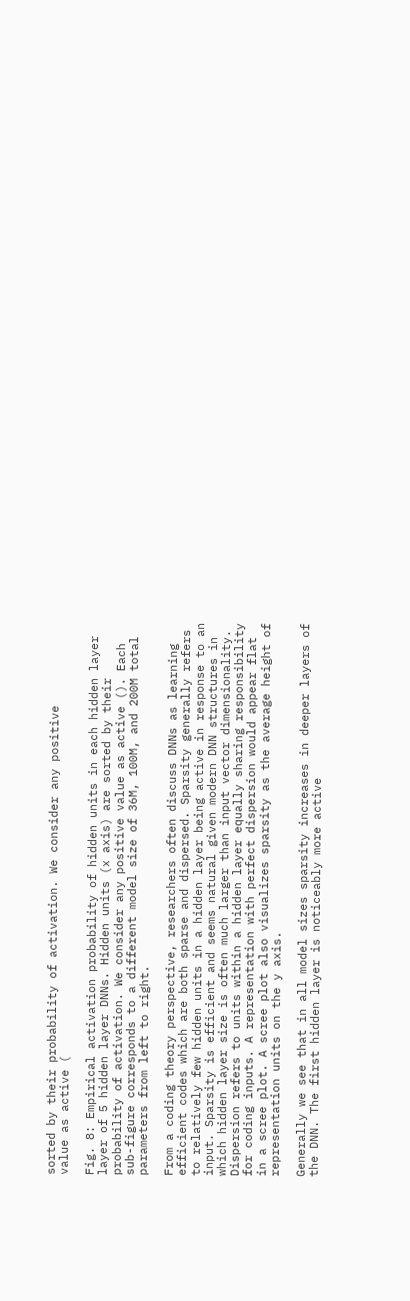sorted by their probability of activation. We consider any positive
value as active (

Fig. 8: Empirical activation probability of hidden units in each hidden layer layer of 5 hidden layer DNNs. Hidden units (x axis) are sorted by their probability of activation. We consider any positive value as active (). Each sub-figure corresponds to a different model size of 36M, 100M, and 200M total parameters from left to right.

From a coding theory perspective, researchers often discuss DNNs as learning efficient codes which are both sparse and dispersed. Sparsity generally refers to relatively few hidden units in a hidden layer being active in response to an input. Sparsity is efficient and seems natural given modern DNN structures in which hidden layer size is often much larger than input vector dimensionality. Dispersion refers to units within a hidden layer equally sharing responsibility for coding inputs. A representation with perfect dispersion would appear flat in a scree plot. A scree plot also visualizes sparsity as the average height of representation units on the y axis.

Generally we see that in all model sizes sparsity increases in deeper layers of the DNN. The first hidden layer is noticeably more active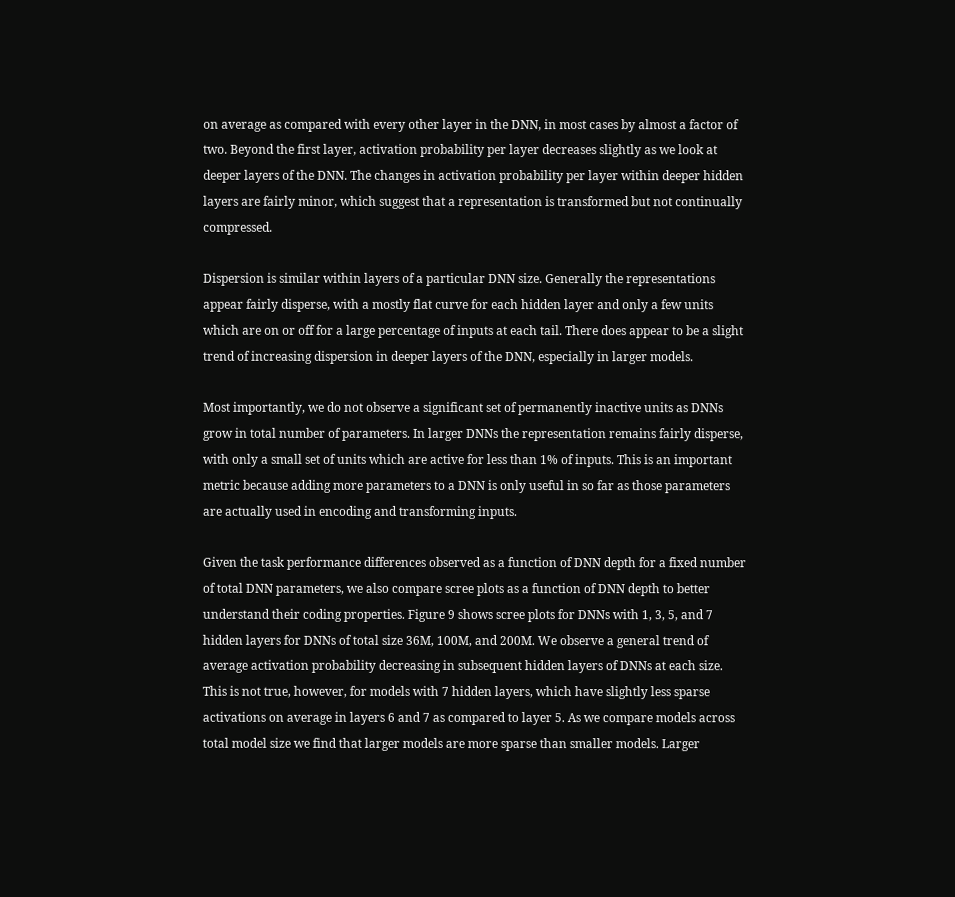on average as compared with every other layer in the DNN, in most cases by almost a factor of two. Beyond the first layer, activation probability per layer decreases slightly as we look at deeper layers of the DNN. The changes in activation probability per layer within deeper hidden layers are fairly minor, which suggest that a representation is transformed but not continually compressed.

Dispersion is similar within layers of a particular DNN size. Generally the representations appear fairly disperse, with a mostly flat curve for each hidden layer and only a few units which are on or off for a large percentage of inputs at each tail. There does appear to be a slight trend of increasing dispersion in deeper layers of the DNN, especially in larger models.

Most importantly, we do not observe a significant set of permanently inactive units as DNNs grow in total number of parameters. In larger DNNs the representation remains fairly disperse, with only a small set of units which are active for less than 1% of inputs. This is an important metric because adding more parameters to a DNN is only useful in so far as those parameters are actually used in encoding and transforming inputs.

Given the task performance differences observed as a function of DNN depth for a fixed number of total DNN parameters, we also compare scree plots as a function of DNN depth to better understand their coding properties. Figure 9 shows scree plots for DNNs with 1, 3, 5, and 7 hidden layers for DNNs of total size 36M, 100M, and 200M. We observe a general trend of average activation probability decreasing in subsequent hidden layers of DNNs at each size. This is not true, however, for models with 7 hidden layers, which have slightly less sparse activations on average in layers 6 and 7 as compared to layer 5. As we compare models across total model size we find that larger models are more sparse than smaller models. Larger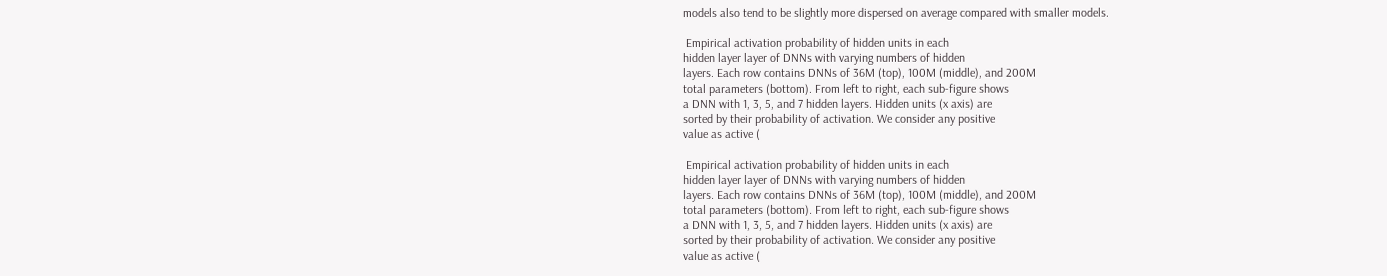models also tend to be slightly more dispersed on average compared with smaller models.

 Empirical activation probability of hidden units in each
hidden layer layer of DNNs with varying numbers of hidden
layers. Each row contains DNNs of 36M (top), 100M (middle), and 200M
total parameters (bottom). From left to right, each sub-figure shows
a DNN with 1, 3, 5, and 7 hidden layers. Hidden units (x axis) are
sorted by their probability of activation. We consider any positive
value as active (

 Empirical activation probability of hidden units in each
hidden layer layer of DNNs with varying numbers of hidden
layers. Each row contains DNNs of 36M (top), 100M (middle), and 200M
total parameters (bottom). From left to right, each sub-figure shows
a DNN with 1, 3, 5, and 7 hidden layers. Hidden units (x axis) are
sorted by their probability of activation. We consider any positive
value as active (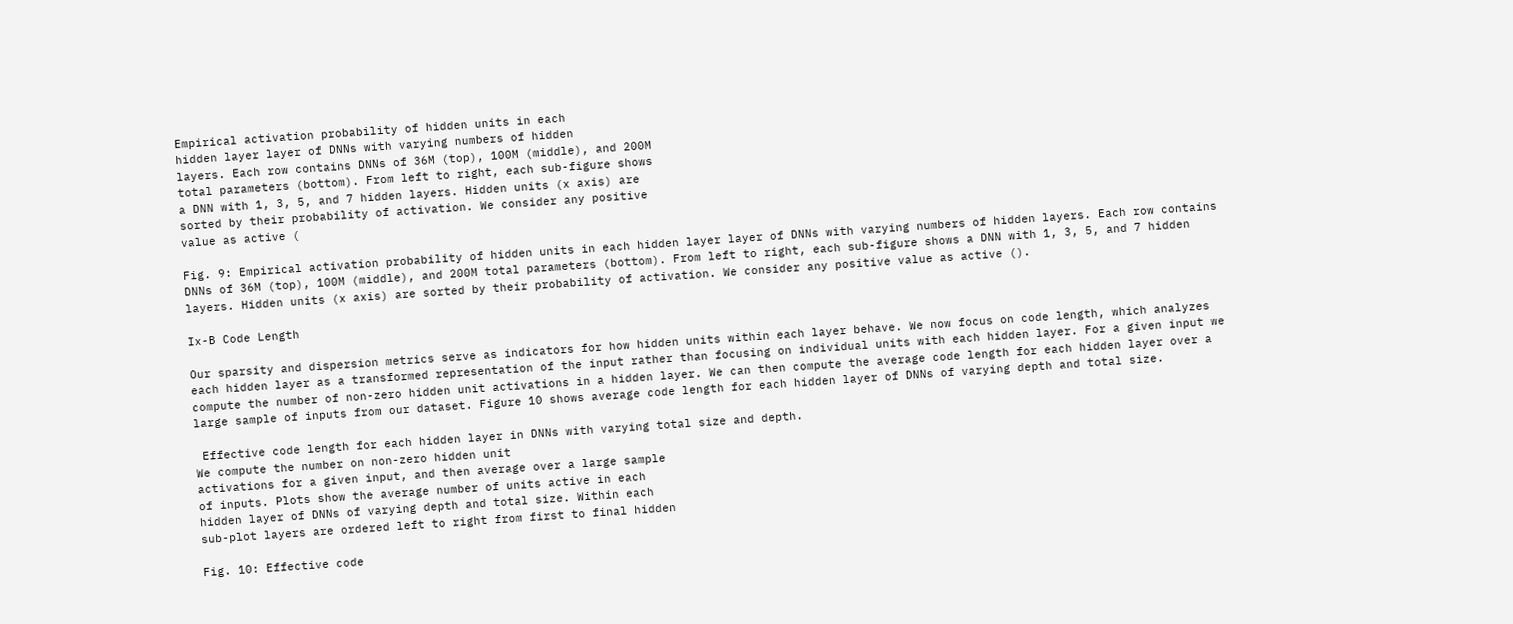Empirical activation probability of hidden units in each
hidden layer layer of DNNs with varying numbers of hidden
layers. Each row contains DNNs of 36M (top), 100M (middle), and 200M
total parameters (bottom). From left to right, each sub-figure shows
a DNN with 1, 3, 5, and 7 hidden layers. Hidden units (x axis) are
sorted by their probability of activation. We consider any positive
value as active (

Fig. 9: Empirical activation probability of hidden units in each hidden layer layer of DNNs with varying numbers of hidden layers. Each row contains DNNs of 36M (top), 100M (middle), and 200M total parameters (bottom). From left to right, each sub-figure shows a DNN with 1, 3, 5, and 7 hidden layers. Hidden units (x axis) are sorted by their probability of activation. We consider any positive value as active ().

Ix-B Code Length

Our sparsity and dispersion metrics serve as indicators for how hidden units within each layer behave. We now focus on code length, which analyzes each hidden layer as a transformed representation of the input rather than focusing on individual units with each hidden layer. For a given input we compute the number of non-zero hidden unit activations in a hidden layer. We can then compute the average code length for each hidden layer over a large sample of inputs from our dataset. Figure 10 shows average code length for each hidden layer of DNNs of varying depth and total size.

 Effective code length for each hidden layer in DNNs with varying total size and depth.
We compute the number on non-zero hidden unit
activations for a given input, and then average over a large sample
of inputs. Plots show the average number of units active in each
hidden layer of DNNs of varying depth and total size. Within each
sub-plot layers are ordered left to right from first to final hidden

Fig. 10: Effective code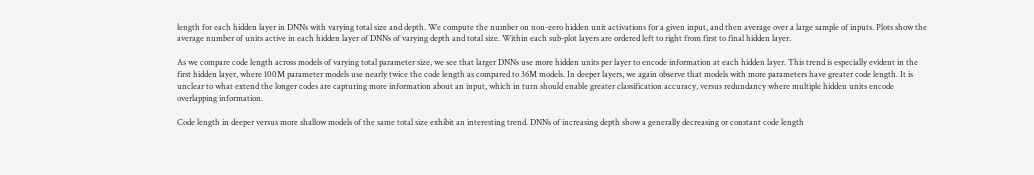length for each hidden layer in DNNs with varying total size and depth. We compute the number on non-zero hidden unit activations for a given input, and then average over a large sample of inputs. Plots show the average number of units active in each hidden layer of DNNs of varying depth and total size. Within each sub-plot layers are ordered left to right from first to final hidden layer.

As we compare code length across models of varying total parameter size, we see that larger DNNs use more hidden units per layer to encode information at each hidden layer. This trend is especially evident in the first hidden layer, where 100M parameter models use nearly twice the code length as compared to 36M models. In deeper layers, we again observe that models with more parameters have greater code length. It is unclear to what extend the longer codes are capturing more information about an input, which in turn should enable greater classification accuracy, versus redundancy where multiple hidden units encode overlapping information.

Code length in deeper versus more shallow models of the same total size exhibit an interesting trend. DNNs of increasing depth show a generally decreasing or constant code length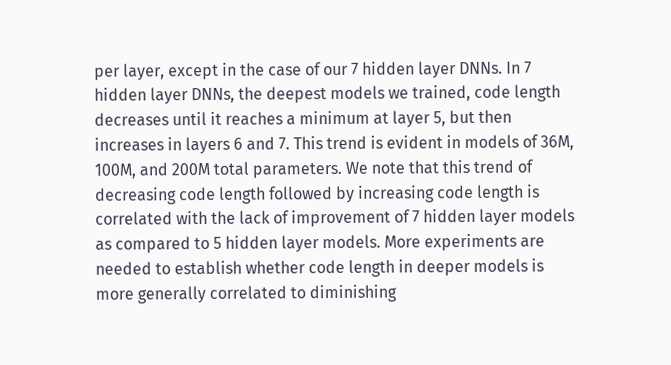per layer, except in the case of our 7 hidden layer DNNs. In 7 hidden layer DNNs, the deepest models we trained, code length decreases until it reaches a minimum at layer 5, but then increases in layers 6 and 7. This trend is evident in models of 36M, 100M, and 200M total parameters. We note that this trend of decreasing code length followed by increasing code length is correlated with the lack of improvement of 7 hidden layer models as compared to 5 hidden layer models. More experiments are needed to establish whether code length in deeper models is more generally correlated to diminishing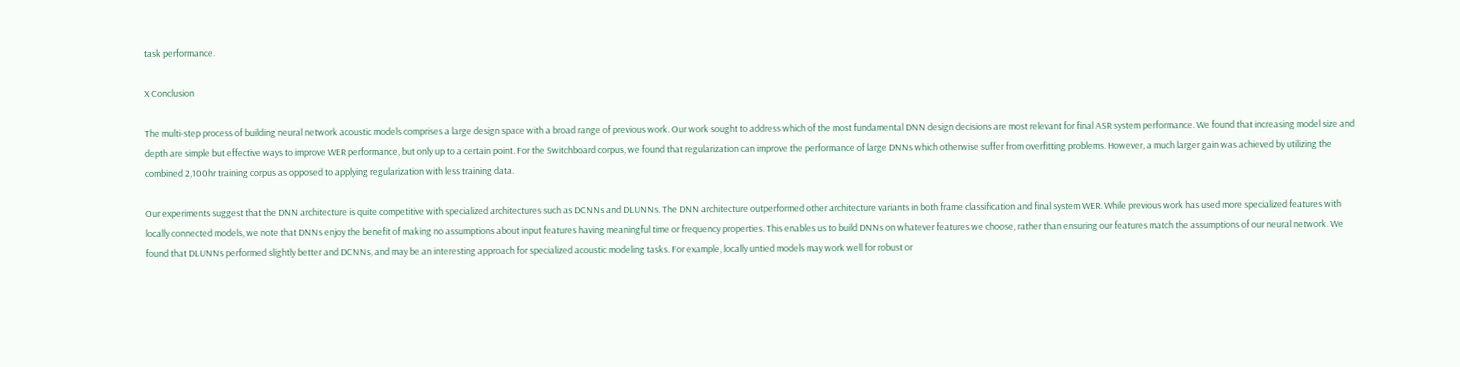task performance.

X Conclusion

The multi-step process of building neural network acoustic models comprises a large design space with a broad range of previous work. Our work sought to address which of the most fundamental DNN design decisions are most relevant for final ASR system performance. We found that increasing model size and depth are simple but effective ways to improve WER performance, but only up to a certain point. For the Switchboard corpus, we found that regularization can improve the performance of large DNNs which otherwise suffer from overfitting problems. However, a much larger gain was achieved by utilizing the combined 2,100hr training corpus as opposed to applying regularization with less training data.

Our experiments suggest that the DNN architecture is quite competitive with specialized architectures such as DCNNs and DLUNNs. The DNN architecture outperformed other architecture variants in both frame classification and final system WER. While previous work has used more specialized features with locally connected models, we note that DNNs enjoy the benefit of making no assumptions about input features having meaningful time or frequency properties. This enables us to build DNNs on whatever features we choose, rather than ensuring our features match the assumptions of our neural network. We found that DLUNNs performed slightly better and DCNNs, and may be an interesting approach for specialized acoustic modeling tasks. For example, locally untied models may work well for robust or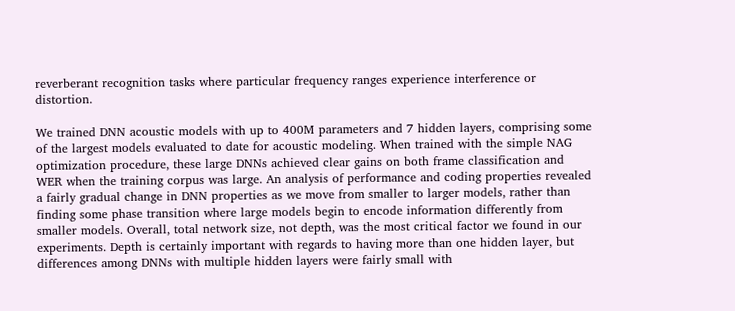reverberant recognition tasks where particular frequency ranges experience interference or distortion.

We trained DNN acoustic models with up to 400M parameters and 7 hidden layers, comprising some of the largest models evaluated to date for acoustic modeling. When trained with the simple NAG optimization procedure, these large DNNs achieved clear gains on both frame classification and WER when the training corpus was large. An analysis of performance and coding properties revealed a fairly gradual change in DNN properties as we move from smaller to larger models, rather than finding some phase transition where large models begin to encode information differently from smaller models. Overall, total network size, not depth, was the most critical factor we found in our experiments. Depth is certainly important with regards to having more than one hidden layer, but differences among DNNs with multiple hidden layers were fairly small with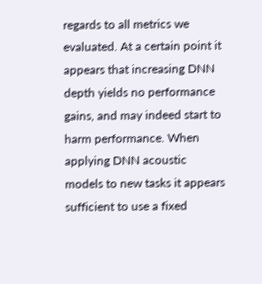regards to all metrics we evaluated. At a certain point it appears that increasing DNN depth yields no performance gains, and may indeed start to harm performance. When applying DNN acoustic models to new tasks it appears sufficient to use a fixed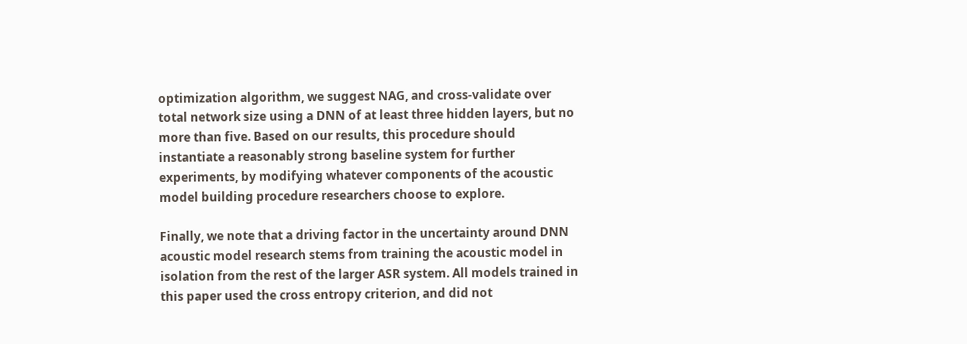optimization algorithm, we suggest NAG, and cross-validate over total network size using a DNN of at least three hidden layers, but no more than five. Based on our results, this procedure should instantiate a reasonably strong baseline system for further experiments, by modifying whatever components of the acoustic model building procedure researchers choose to explore.

Finally, we note that a driving factor in the uncertainty around DNN acoustic model research stems from training the acoustic model in isolation from the rest of the larger ASR system. All models trained in this paper used the cross entropy criterion, and did not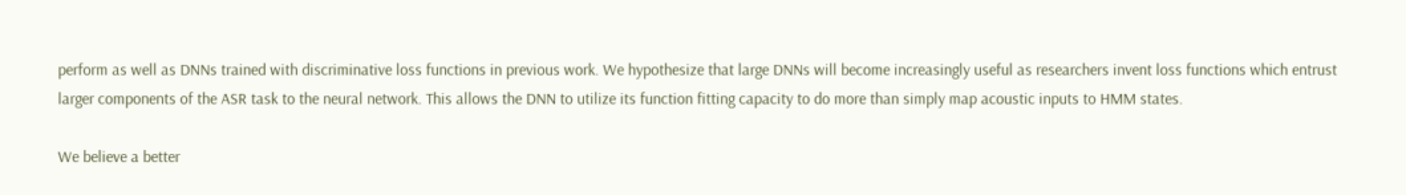perform as well as DNNs trained with discriminative loss functions in previous work. We hypothesize that large DNNs will become increasingly useful as researchers invent loss functions which entrust larger components of the ASR task to the neural network. This allows the DNN to utilize its function fitting capacity to do more than simply map acoustic inputs to HMM states.

We believe a better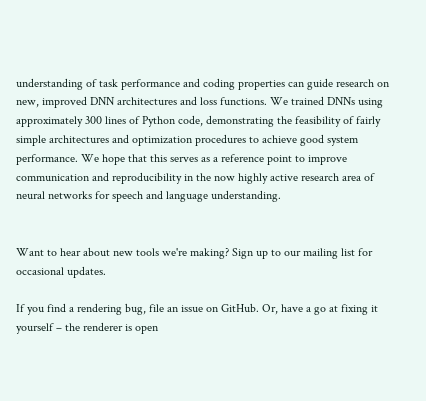understanding of task performance and coding properties can guide research on new, improved DNN architectures and loss functions. We trained DNNs using approximately 300 lines of Python code, demonstrating the feasibility of fairly simple architectures and optimization procedures to achieve good system performance. We hope that this serves as a reference point to improve communication and reproducibility in the now highly active research area of neural networks for speech and language understanding.


Want to hear about new tools we're making? Sign up to our mailing list for occasional updates.

If you find a rendering bug, file an issue on GitHub. Or, have a go at fixing it yourself – the renderer is open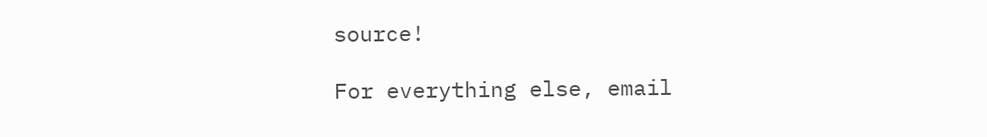source!

For everything else, email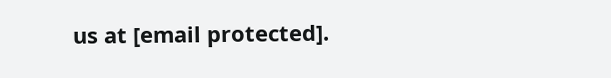us at [email protected].